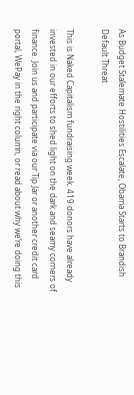As Budget Stalemate Hostilities Escalate, Obama Starts to Brandish Default Threat

This is Naked Capitalism fundraising week. 419 donors have already invested in our efforts to shed light on the dark and seamy corners of finance. Join us and participate via our Tip Jar or another credit card portal, WePay in the right column, or read about why we’re doing this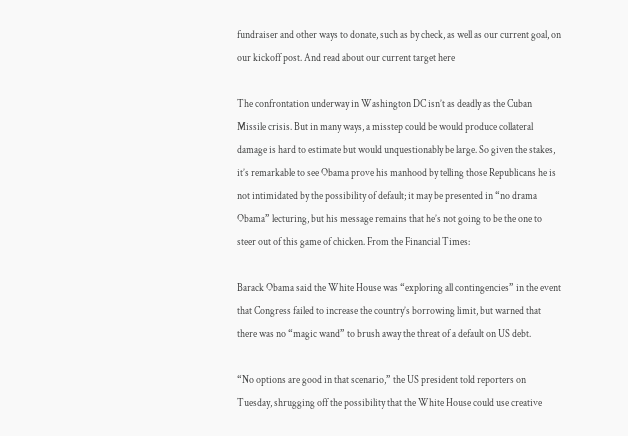fundraiser and other ways to donate, such as by check, as well as our current goal, on our kickoff post. And read about our current target here

The confrontation underway in Washington DC isn’t as deadly as the Cuban Missile crisis. But in many ways, a misstep could be would produce collateral damage is hard to estimate but would unquestionably be large. So given the stakes, it’s remarkable to see Obama prove his manhood by telling those Republicans he is not intimidated by the possibility of default; it may be presented in “no drama Obama” lecturing, but his message remains that he’s not going to be the one to steer out of this game of chicken. From the Financial Times:

Barack Obama said the White House was “exploring all contingencies” in the event that Congress failed to increase the country’s borrowing limit, but warned that there was no “magic wand” to brush away the threat of a default on US debt.

“No options are good in that scenario,” the US president told reporters on Tuesday, shrugging off the possibility that the White House could use creative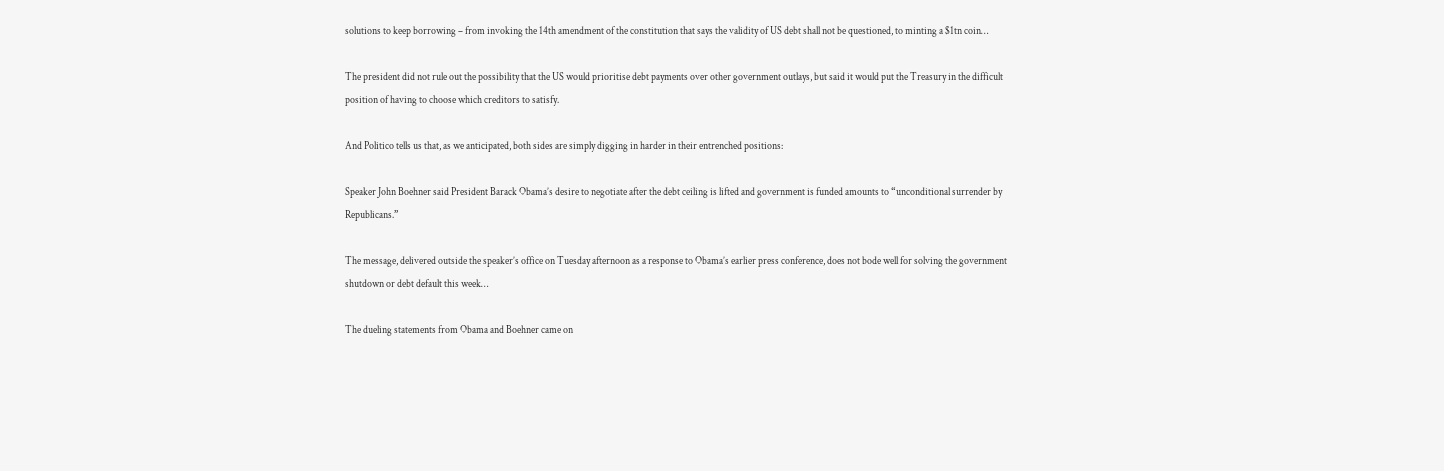solutions to keep borrowing – from invoking the 14th amendment of the constitution that says the validity of US debt shall not be questioned, to minting a $1tn coin…

The president did not rule out the possibility that the US would prioritise debt payments over other government outlays, but said it would put the Treasury in the difficult position of having to choose which creditors to satisfy.

And Politico tells us that, as we anticipated, both sides are simply digging in harder in their entrenched positions:

Speaker John Boehner said President Barack Obama’s desire to negotiate after the debt ceiling is lifted and government is funded amounts to “unconditional surrender by Republicans.”

The message, delivered outside the speaker’s office on Tuesday afternoon as a response to Obama’s earlier press conference, does not bode well for solving the government shutdown or debt default this week…

The dueling statements from Obama and Boehner came on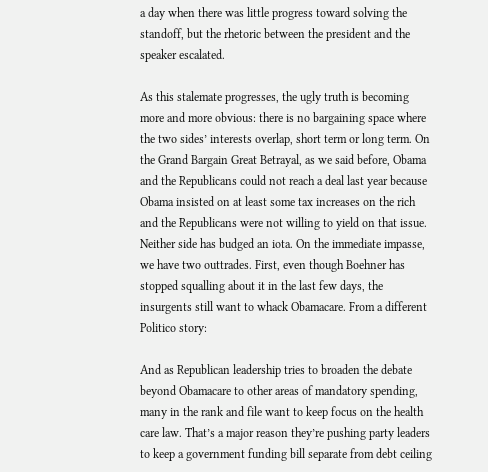a day when there was little progress toward solving the standoff, but the rhetoric between the president and the speaker escalated.

As this stalemate progresses, the ugly truth is becoming more and more obvious: there is no bargaining space where the two sides’ interests overlap, short term or long term. On the Grand Bargain Great Betrayal, as we said before, Obama and the Republicans could not reach a deal last year because Obama insisted on at least some tax increases on the rich and the Republicans were not willing to yield on that issue. Neither side has budged an iota. On the immediate impasse, we have two outtrades. First, even though Boehner has stopped squalling about it in the last few days, the insurgents still want to whack Obamacare. From a different Politico story:

And as Republican leadership tries to broaden the debate beyond Obamacare to other areas of mandatory spending, many in the rank and file want to keep focus on the health care law. That’s a major reason they’re pushing party leaders to keep a government funding bill separate from debt ceiling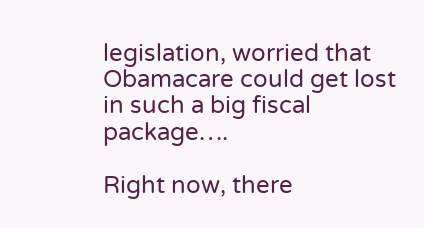legislation, worried that Obamacare could get lost in such a big fiscal package….

Right now, there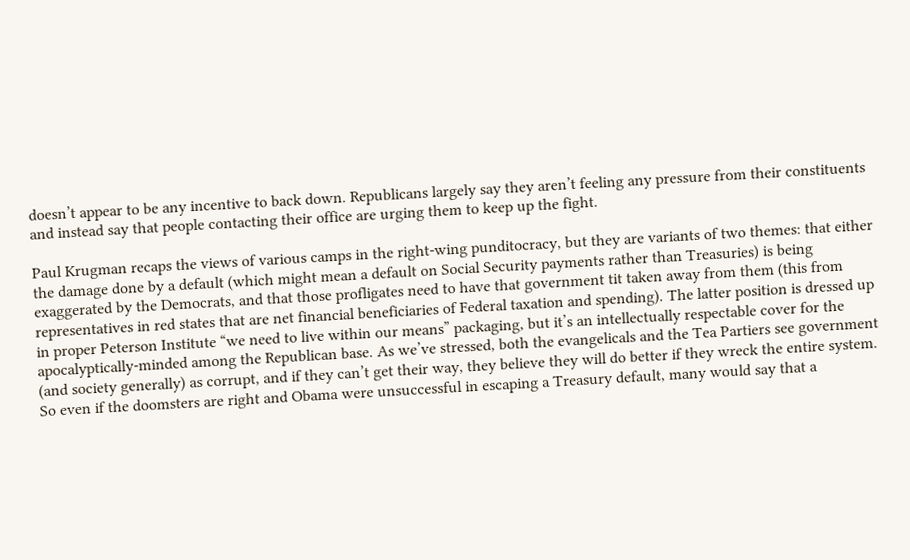doesn’t appear to be any incentive to back down. Republicans largely say they aren’t feeling any pressure from their constituents and instead say that people contacting their office are urging them to keep up the fight.

Paul Krugman recaps the views of various camps in the right-wing punditocracy, but they are variants of two themes: that either the damage done by a default (which might mean a default on Social Security payments rather than Treasuries) is being exaggerated by the Democrats, and that those profligates need to have that government tit taken away from them (this from representatives in red states that are net financial beneficiaries of Federal taxation and spending). The latter position is dressed up in proper Peterson Institute “we need to live within our means” packaging, but it’s an intellectually respectable cover for the apocalyptically-minded among the Republican base. As we’ve stressed, both the evangelicals and the Tea Partiers see government (and society generally) as corrupt, and if they can’t get their way, they believe they will do better if they wreck the entire system. So even if the doomsters are right and Obama were unsuccessful in escaping a Treasury default, many would say that a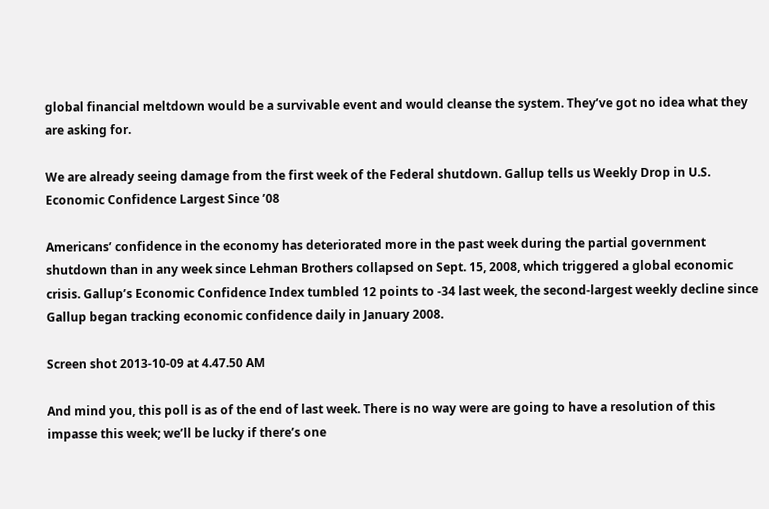global financial meltdown would be a survivable event and would cleanse the system. They’ve got no idea what they are asking for.

We are already seeing damage from the first week of the Federal shutdown. Gallup tells us Weekly Drop in U.S. Economic Confidence Largest Since ’08

Americans’ confidence in the economy has deteriorated more in the past week during the partial government shutdown than in any week since Lehman Brothers collapsed on Sept. 15, 2008, which triggered a global economic crisis. Gallup’s Economic Confidence Index tumbled 12 points to -34 last week, the second-largest weekly decline since Gallup began tracking economic confidence daily in January 2008.

Screen shot 2013-10-09 at 4.47.50 AM

And mind you, this poll is as of the end of last week. There is no way were are going to have a resolution of this impasse this week; we’ll be lucky if there’s one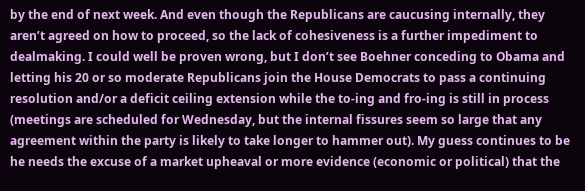by the end of next week. And even though the Republicans are caucusing internally, they aren’t agreed on how to proceed, so the lack of cohesiveness is a further impediment to dealmaking. I could well be proven wrong, but I don’t see Boehner conceding to Obama and letting his 20 or so moderate Republicans join the House Democrats to pass a continuing resolution and/or a deficit ceiling extension while the to-ing and fro-ing is still in process (meetings are scheduled for Wednesday, but the internal fissures seem so large that any agreement within the party is likely to take longer to hammer out). My guess continues to be he needs the excuse of a market upheaval or more evidence (economic or political) that the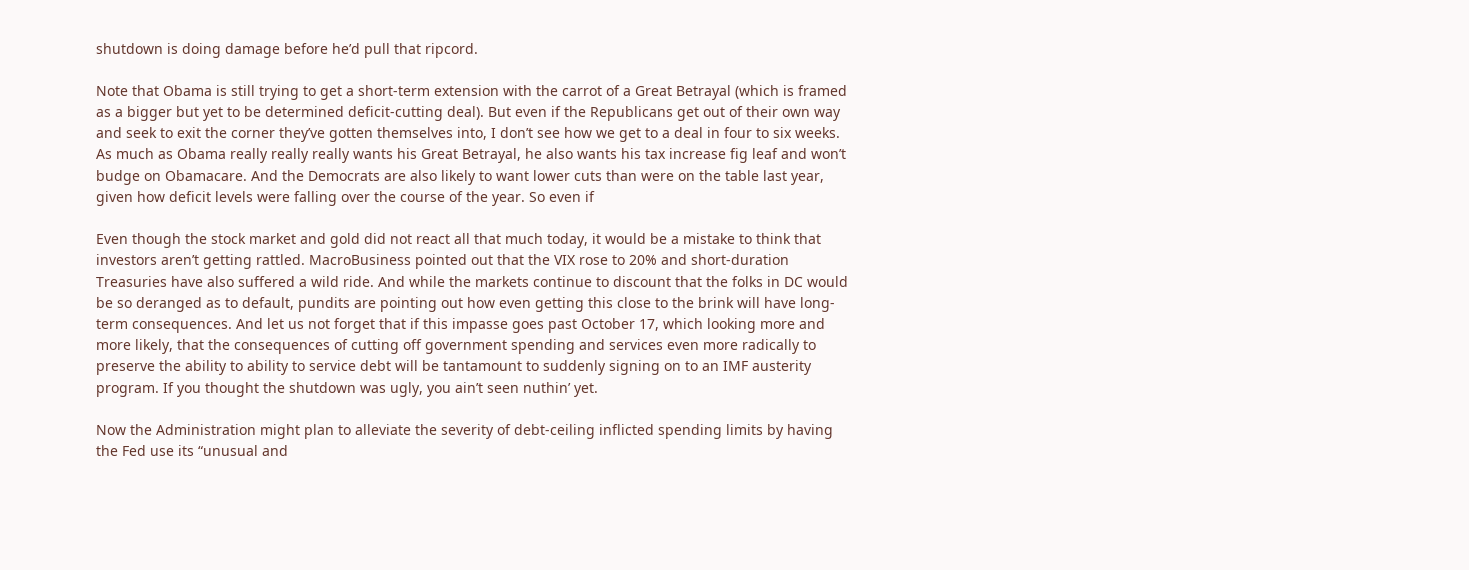shutdown is doing damage before he’d pull that ripcord.

Note that Obama is still trying to get a short-term extension with the carrot of a Great Betrayal (which is framed as a bigger but yet to be determined deficit-cutting deal). But even if the Republicans get out of their own way and seek to exit the corner they’ve gotten themselves into, I don’t see how we get to a deal in four to six weeks. As much as Obama really really really wants his Great Betrayal, he also wants his tax increase fig leaf and won’t budge on Obamacare. And the Democrats are also likely to want lower cuts than were on the table last year, given how deficit levels were falling over the course of the year. So even if

Even though the stock market and gold did not react all that much today, it would be a mistake to think that investors aren’t getting rattled. MacroBusiness pointed out that the VIX rose to 20% and short-duration Treasuries have also suffered a wild ride. And while the markets continue to discount that the folks in DC would be so deranged as to default, pundits are pointing out how even getting this close to the brink will have long-term consequences. And let us not forget that if this impasse goes past October 17, which looking more and more likely, that the consequences of cutting off government spending and services even more radically to preserve the ability to ability to service debt will be tantamount to suddenly signing on to an IMF austerity program. If you thought the shutdown was ugly, you ain’t seen nuthin’ yet.

Now the Administration might plan to alleviate the severity of debt-ceiling inflicted spending limits by having the Fed use its “unusual and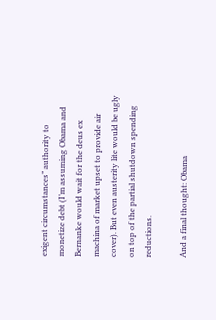exigent circumstances” authority to monetize debt (I’m assuming Obama and Bernanke would wait for the deus ex machina of market upset to provide air cover). But even austerity lite would be ugly on top of the partial shutdown spending reductions.

And a final thought: Obama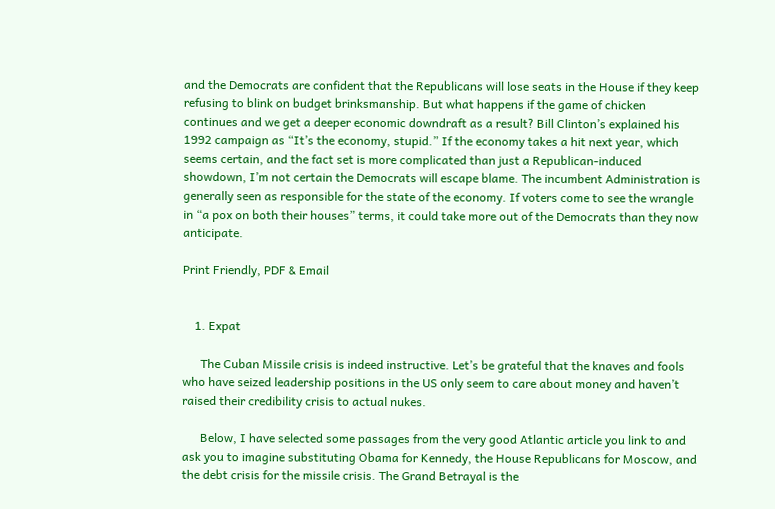and the Democrats are confident that the Republicans will lose seats in the House if they keep refusing to blink on budget brinksmanship. But what happens if the game of chicken continues and we get a deeper economic downdraft as a result? Bill Clinton’s explained his 1992 campaign as “It’s the economy, stupid.” If the economy takes a hit next year, which seems certain, and the fact set is more complicated than just a Republican-induced showdown, I’m not certain the Democrats will escape blame. The incumbent Administration is generally seen as responsible for the state of the economy. If voters come to see the wrangle in “a pox on both their houses” terms, it could take more out of the Democrats than they now anticipate.

Print Friendly, PDF & Email


    1. Expat

      The Cuban Missile crisis is indeed instructive. Let’s be grateful that the knaves and fools who have seized leadership positions in the US only seem to care about money and haven’t raised their credibility crisis to actual nukes.

      Below, I have selected some passages from the very good Atlantic article you link to and ask you to imagine substituting Obama for Kennedy, the House Republicans for Moscow, and the debt crisis for the missile crisis. The Grand Betrayal is the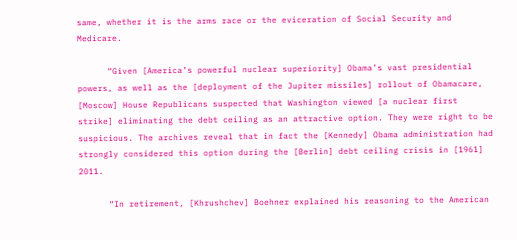same, whether it is the arms race or the eviceration of Social Security and Medicare.

      “Given [America’s powerful nuclear superiority] Obama’s vast presidential powers, as well as the [deployment of the Jupiter missiles] rollout of Obamacare, [Moscow] House Republicans suspected that Washington viewed [a nuclear first strike] eliminating the debt ceiling as an attractive option. They were right to be suspicious. The archives reveal that in fact the [Kennedy] Obama administration had strongly considered this option during the [Berlin] debt ceiling crisis in [1961] 2011.

      “In retirement, [Khrushchev] Boehner explained his reasoning to the American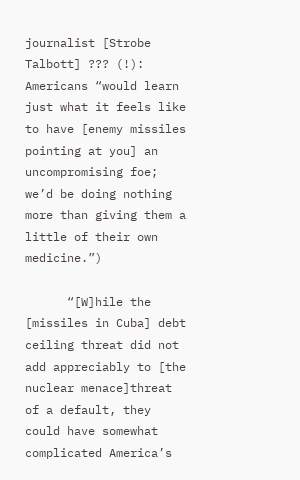journalist [Strobe Talbott] ??? (!): Americans “would learn just what it feels like to have [enemy missiles pointing at you] an uncompromising foe; we’d be doing nothing more than giving them a little of their own medicine.”)

      “[W]hile the [missiles in Cuba] debt ceiling threat did not add appreciably to [the nuclear menace]threat of a default, they could have somewhat complicated America’s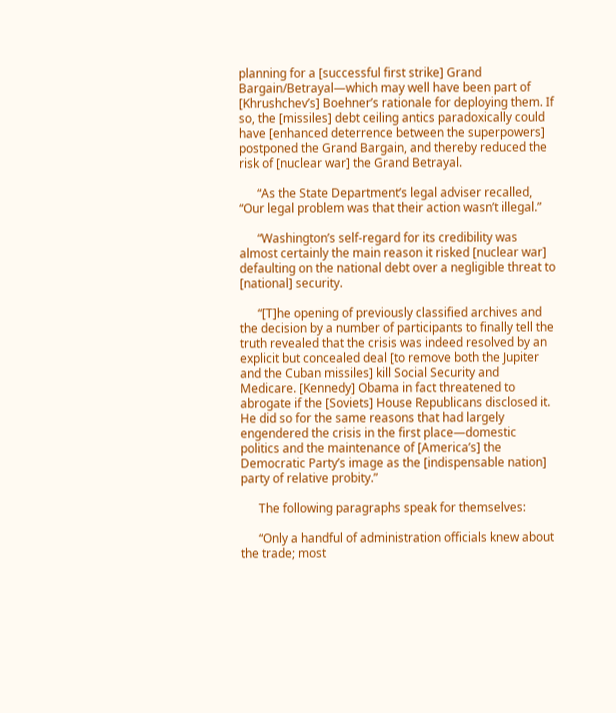planning for a [successful first strike] Grand Bargain/Betrayal—which may well have been part of [Khrushchev’s] Boehner’s rationale for deploying them. If so, the [missiles] debt ceiling antics paradoxically could have [enhanced deterrence between the superpowers] postponed the Grand Bargain, and thereby reduced the risk of [nuclear war] the Grand Betrayal.

      “As the State Department’s legal adviser recalled, “Our legal problem was that their action wasn’t illegal.”

      “Washington’s self-regard for its credibility was almost certainly the main reason it risked [nuclear war] defaulting on the national debt over a negligible threat to [national] security.

      “[T]he opening of previously classified archives and the decision by a number of participants to finally tell the truth revealed that the crisis was indeed resolved by an explicit but concealed deal [to remove both the Jupiter and the Cuban missiles] kill Social Security and Medicare. [Kennedy] Obama in fact threatened to abrogate if the [Soviets] House Republicans disclosed it. He did so for the same reasons that had largely engendered the crisis in the first place—domestic politics and the maintenance of [America’s] the Democratic Party’s image as the [indispensable nation] party of relative probity.”

      The following paragraphs speak for themselves:

      “Only a handful of administration officials knew about the trade; most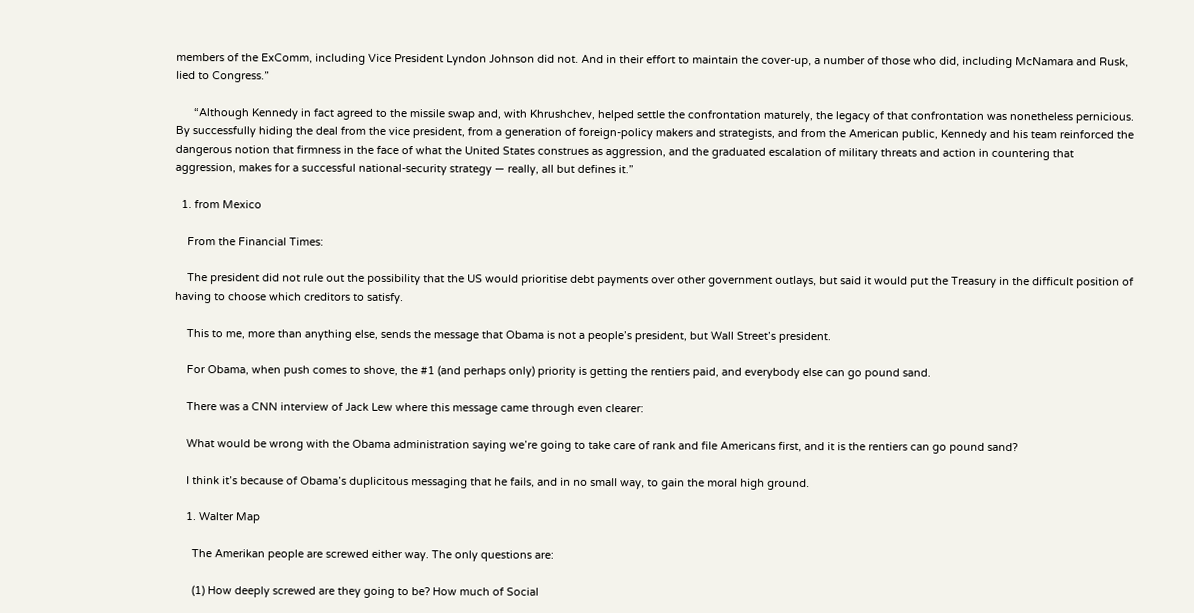members of the ExComm, including Vice President Lyndon Johnson did not. And in their effort to maintain the cover-up, a number of those who did, including McNamara and Rusk, lied to Congress.”

      “Although Kennedy in fact agreed to the missile swap and, with Khrushchev, helped settle the confrontation maturely, the legacy of that confrontation was nonetheless pernicious. By successfully hiding the deal from the vice president, from a generation of foreign-policy makers and strategists, and from the American public, Kennedy and his team reinforced the dangerous notion that firmness in the face of what the United States construes as aggression, and the graduated escalation of military threats and action in countering that aggression, makes for a successful national-security strategy — really, all but defines it.”

  1. from Mexico

    From the Financial Times:

    The president did not rule out the possibility that the US would prioritise debt payments over other government outlays, but said it would put the Treasury in the difficult position of having to choose which creditors to satisfy.

    This to me, more than anything else, sends the message that Obama is not a people’s president, but Wall Street’s president.

    For Obama, when push comes to shove, the #1 (and perhaps only) priority is getting the rentiers paid, and everybody else can go pound sand.

    There was a CNN interview of Jack Lew where this message came through even clearer:

    What would be wrong with the Obama administration saying we’re going to take care of rank and file Americans first, and it is the rentiers can go pound sand?

    I think it’s because of Obama’s duplicitous messaging that he fails, and in no small way, to gain the moral high ground.

    1. Walter Map

      The Amerikan people are screwed either way. The only questions are:

      (1) How deeply screwed are they going to be? How much of Social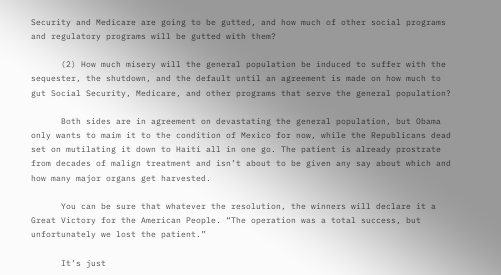Security and Medicare are going to be gutted, and how much of other social programs and regulatory programs will be gutted with them?

      (2) How much misery will the general population be induced to suffer with the sequester, the shutdown, and the default until an agreement is made on how much to gut Social Security, Medicare, and other programs that serve the general population?

      Both sides are in agreement on devastating the general population, but Obama only wants to maim it to the condition of Mexico for now, while the Republicans dead set on mutilating it down to Haiti all in one go. The patient is already prostrate from decades of malign treatment and isn’t about to be given any say about which and how many major organs get harvested.

      You can be sure that whatever the resolution, the winners will declare it a Great Victory for the American People. “The operation was a total success, but unfortunately we lost the patient.”

      It’s just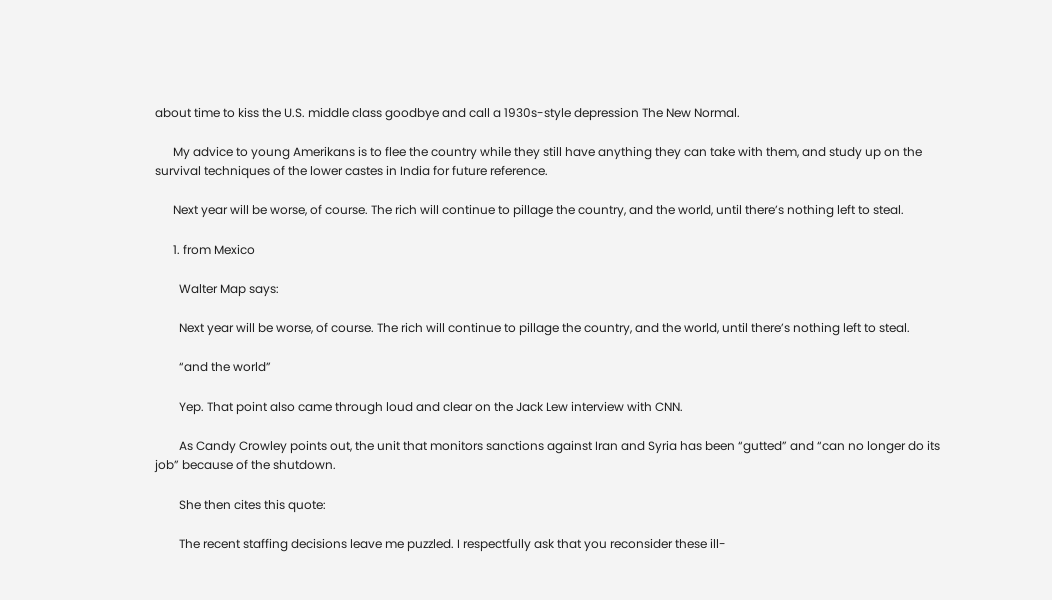about time to kiss the U.S. middle class goodbye and call a 1930s-style depression The New Normal.

      My advice to young Amerikans is to flee the country while they still have anything they can take with them, and study up on the survival techniques of the lower castes in India for future reference.

      Next year will be worse, of course. The rich will continue to pillage the country, and the world, until there’s nothing left to steal.

      1. from Mexico

        Walter Map says:

        Next year will be worse, of course. The rich will continue to pillage the country, and the world, until there’s nothing left to steal.

        “and the world”

        Yep. That point also came through loud and clear on the Jack Lew interview with CNN.

        As Candy Crowley points out, the unit that monitors sanctions against Iran and Syria has been “gutted” and “can no longer do its job” because of the shutdown.

        She then cites this quote:

        The recent staffing decisions leave me puzzled. I respectfully ask that you reconsider these ill-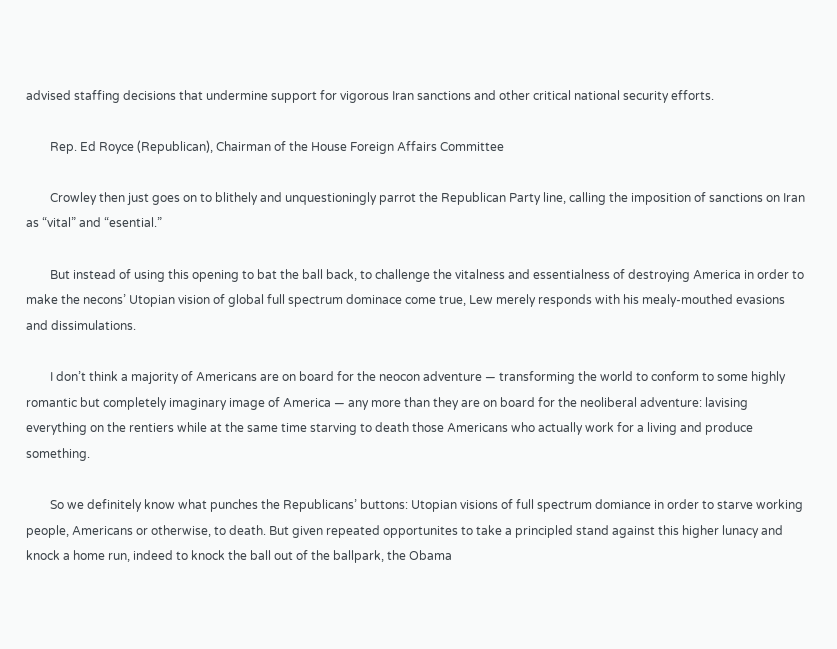advised staffing decisions that undermine support for vigorous Iran sanctions and other critical national security efforts.

        Rep. Ed Royce (Republican), Chairman of the House Foreign Affairs Committee

        Crowley then just goes on to blithely and unquestioningly parrot the Republican Party line, calling the imposition of sanctions on Iran as “vital” and “esential.”

        But instead of using this opening to bat the ball back, to challenge the vitalness and essentialness of destroying America in order to make the necons’ Utopian vision of global full spectrum dominace come true, Lew merely responds with his mealy-mouthed evasions and dissimulations.

        I don’t think a majority of Americans are on board for the neocon adventure — transforming the world to conform to some highly romantic but completely imaginary image of America — any more than they are on board for the neoliberal adventure: lavising everything on the rentiers while at the same time starving to death those Americans who actually work for a living and produce something.

        So we definitely know what punches the Republicans’ buttons: Utopian visions of full spectrum domiance in order to starve working people, Americans or otherwise, to death. But given repeated opportunites to take a principled stand against this higher lunacy and knock a home run, indeed to knock the ball out of the ballpark, the Obama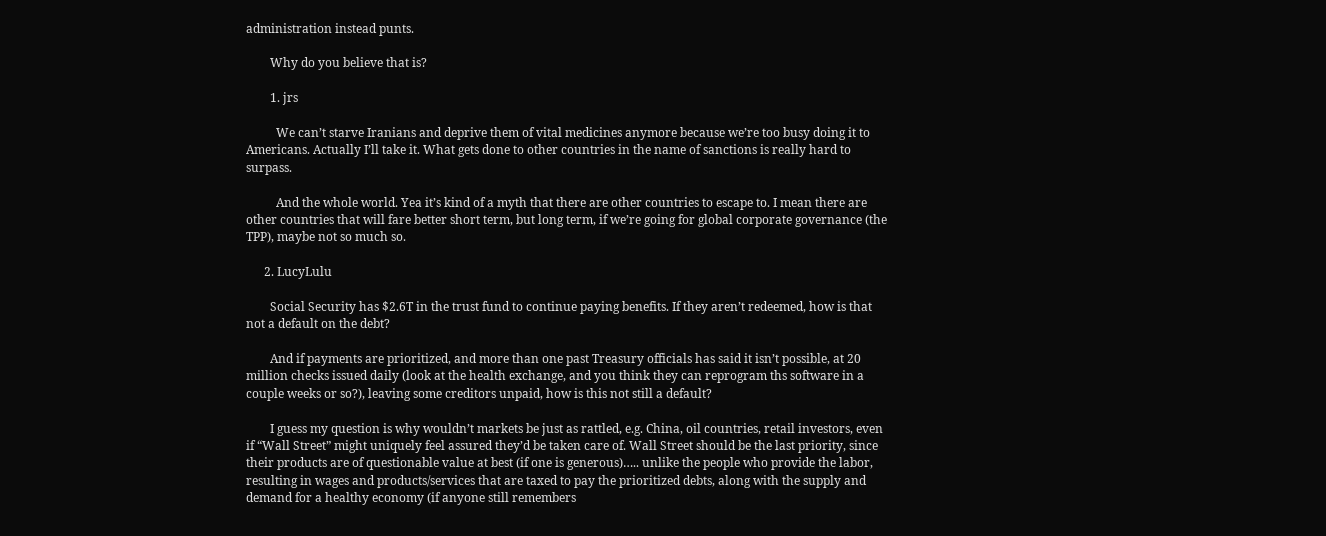administration instead punts.

        Why do you believe that is?

        1. jrs

          We can’t starve Iranians and deprive them of vital medicines anymore because we’re too busy doing it to Americans. Actually I’ll take it. What gets done to other countries in the name of sanctions is really hard to surpass.

          And the whole world. Yea it’s kind of a myth that there are other countries to escape to. I mean there are other countries that will fare better short term, but long term, if we’re going for global corporate governance (the TPP), maybe not so much so.

      2. LucyLulu

        Social Security has $2.6T in the trust fund to continue paying benefits. If they aren’t redeemed, how is that not a default on the debt?

        And if payments are prioritized, and more than one past Treasury officials has said it isn’t possible, at 20 million checks issued daily (look at the health exchange, and you think they can reprogram ths software in a couple weeks or so?), leaving some creditors unpaid, how is this not still a default?

        I guess my question is why wouldn’t markets be just as rattled, e.g. China, oil countries, retail investors, even if “Wall Street” might uniquely feel assured they’d be taken care of. Wall Street should be the last priority, since their products are of questionable value at best (if one is generous)….. unlike the people who provide the labor, resulting in wages and products/services that are taxed to pay the prioritized debts, along with the supply and demand for a healthy economy (if anyone still remembers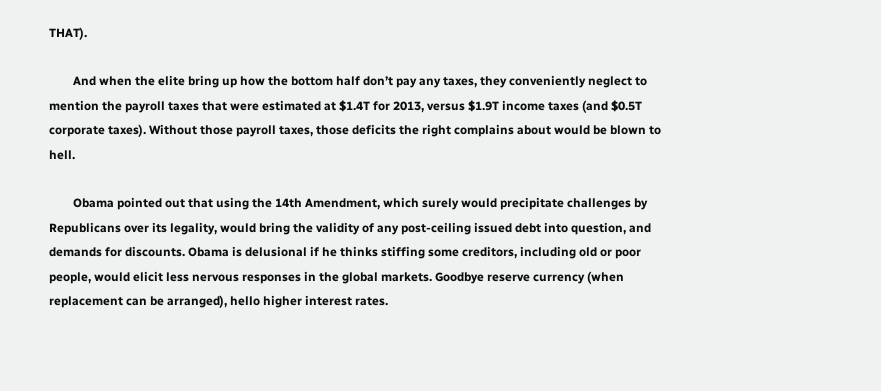THAT).

        And when the elite bring up how the bottom half don’t pay any taxes, they conveniently neglect to mention the payroll taxes that were estimated at $1.4T for 2013, versus $1.9T income taxes (and $0.5T corporate taxes). Without those payroll taxes, those deficits the right complains about would be blown to hell.

        Obama pointed out that using the 14th Amendment, which surely would precipitate challenges by Republicans over its legality, would bring the validity of any post-ceiling issued debt into question, and demands for discounts. Obama is delusional if he thinks stiffing some creditors, including old or poor people, would elicit less nervous responses in the global markets. Goodbye reserve currency (when replacement can be arranged), hello higher interest rates.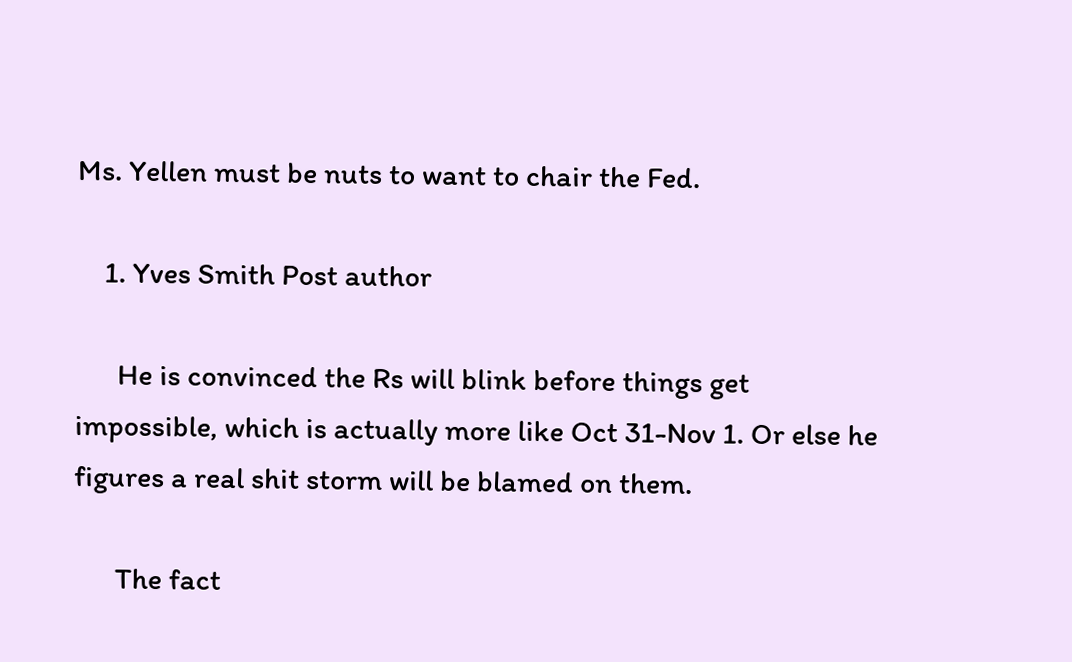Ms. Yellen must be nuts to want to chair the Fed.

    1. Yves Smith Post author

      He is convinced the Rs will blink before things get impossible, which is actually more like Oct 31-Nov 1. Or else he figures a real shit storm will be blamed on them.

      The fact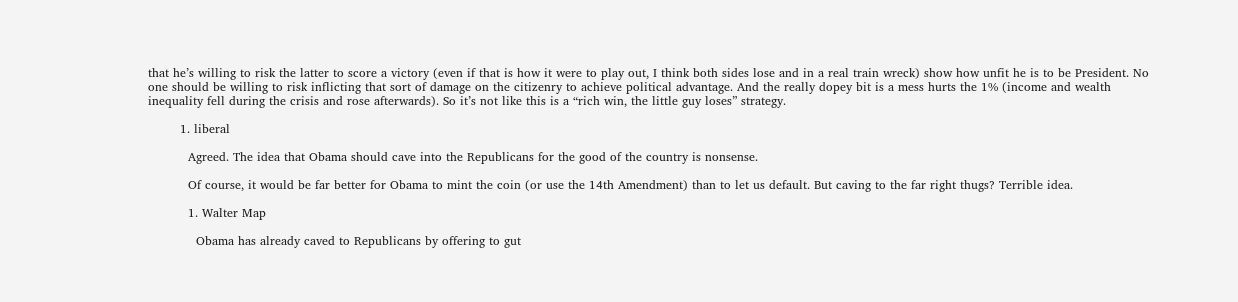that he’s willing to risk the latter to score a victory (even if that is how it were to play out, I think both sides lose and in a real train wreck) show how unfit he is to be President. No one should be willing to risk inflicting that sort of damage on the citizenry to achieve political advantage. And the really dopey bit is a mess hurts the 1% (income and wealth inequality fell during the crisis and rose afterwards). So it’s not like this is a “rich win, the little guy loses” strategy.

        1. liberal

          Agreed. The idea that Obama should cave into the Republicans for the good of the country is nonsense.

          Of course, it would be far better for Obama to mint the coin (or use the 14th Amendment) than to let us default. But caving to the far right thugs? Terrible idea.

          1. Walter Map

            Obama has already caved to Republicans by offering to gut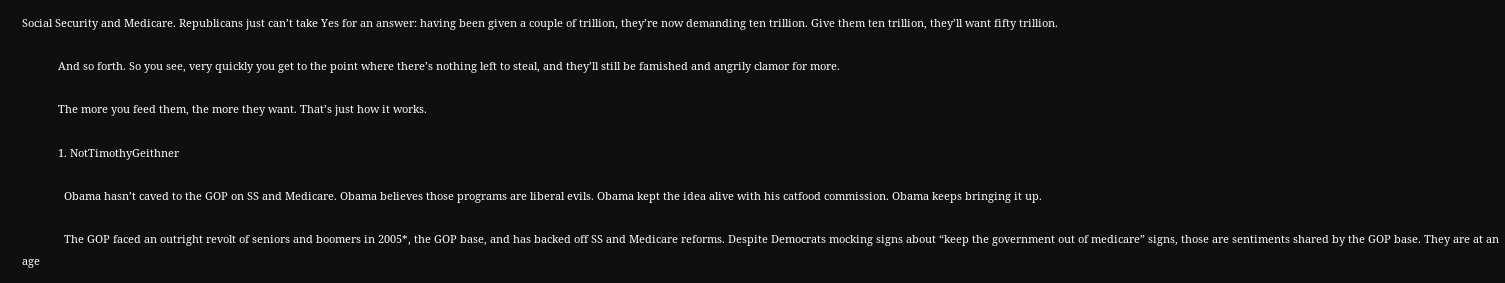Social Security and Medicare. Republicans just can’t take Yes for an answer: having been given a couple of trillion, they’re now demanding ten trillion. Give them ten trillion, they’ll want fifty trillion.

            And so forth. So you see, very quickly you get to the point where there’s nothing left to steal, and they’ll still be famished and angrily clamor for more.

            The more you feed them, the more they want. That’s just how it works.

            1. NotTimothyGeithner

              Obama hasn’t caved to the GOP on SS and Medicare. Obama believes those programs are liberal evils. Obama kept the idea alive with his catfood commission. Obama keeps bringing it up.

              The GOP faced an outright revolt of seniors and boomers in 2005*, the GOP base, and has backed off SS and Medicare reforms. Despite Democrats mocking signs about “keep the government out of medicare” signs, those are sentiments shared by the GOP base. They are at an age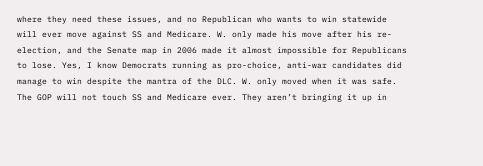where they need these issues, and no Republican who wants to win statewide will ever move against SS and Medicare. W. only made his move after his re-election, and the Senate map in 2006 made it almost impossible for Republicans to lose. Yes, I know Democrats running as pro-choice, anti-war candidates did manage to win despite the mantra of the DLC. W. only moved when it was safe. The GOP will not touch SS and Medicare ever. They aren’t bringing it up in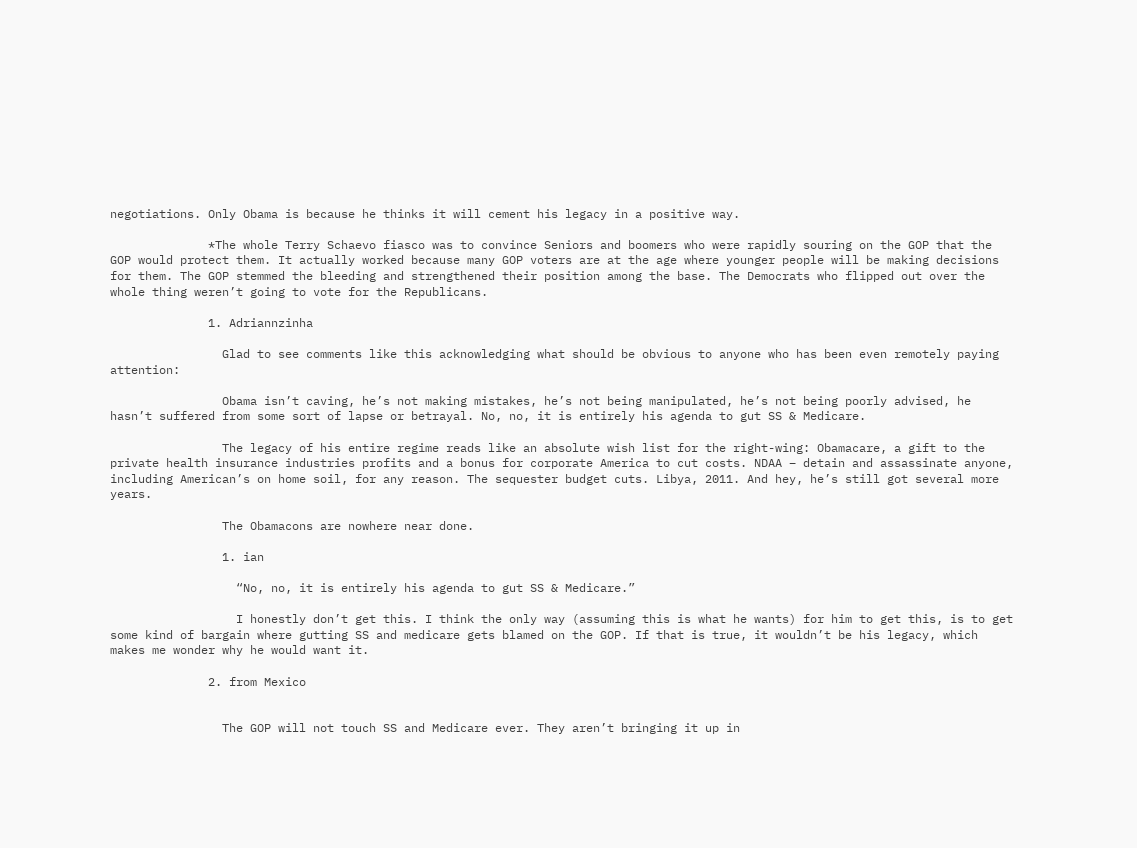negotiations. Only Obama is because he thinks it will cement his legacy in a positive way.

              *The whole Terry Schaevo fiasco was to convince Seniors and boomers who were rapidly souring on the GOP that the GOP would protect them. It actually worked because many GOP voters are at the age where younger people will be making decisions for them. The GOP stemmed the bleeding and strengthened their position among the base. The Democrats who flipped out over the whole thing weren’t going to vote for the Republicans.

              1. Adriannzinha

                Glad to see comments like this acknowledging what should be obvious to anyone who has been even remotely paying attention:

                Obama isn’t caving, he’s not making mistakes, he’s not being manipulated, he’s not being poorly advised, he hasn’t suffered from some sort of lapse or betrayal. No, no, it is entirely his agenda to gut SS & Medicare.

                The legacy of his entire regime reads like an absolute wish list for the right-wing: Obamacare, a gift to the private health insurance industries profits and a bonus for corporate America to cut costs. NDAA – detain and assassinate anyone, including American’s on home soil, for any reason. The sequester budget cuts. Libya, 2011. And hey, he’s still got several more years.

                The Obamacons are nowhere near done.

                1. ian

                  “No, no, it is entirely his agenda to gut SS & Medicare.”

                  I honestly don’t get this. I think the only way (assuming this is what he wants) for him to get this, is to get some kind of bargain where gutting SS and medicare gets blamed on the GOP. If that is true, it wouldn’t be his legacy, which makes me wonder why he would want it.

              2. from Mexico


                The GOP will not touch SS and Medicare ever. They aren’t bringing it up in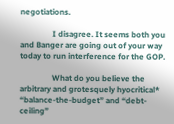negotiations.

                I disagree. It seems both you and Banger are going out of your way today to run interference for the GOP.

                What do you believe the arbitrary and grotesquely hyocritical* “balance-the-budget” and “debt-ceiling”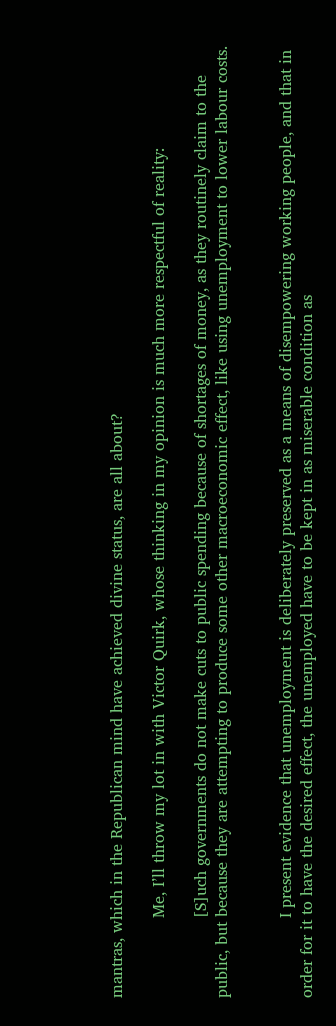mantras, which in the Republican mind have achieved divine status, are all about?

                Me, I’ll throw my lot in with Victor Quirk, whose thinking in my opinion is much more respectful of reality:

                [S]uch governments do not make cuts to public spending because of shortages of money, as they routinely claim to the public, but because they are attempting to produce some other macroeconomic effect, like using unemployment to lower labour costs.


                I present evidence that unemployment is deliberately preserved as a means of disempowering working people, and that in order for it to have the desired effect, the unemployed have to be kept in as miserable condition as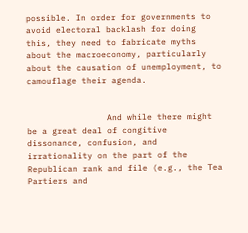possible. In order for governments to avoid electoral backlash for doing this, they need to fabricate myths about the macroeconomy, particularly about the causation of unemployment, to camouflage their agenda.


                And while there might be a great deal of congitive dissonance, confusion, and irrationality on the part of the Republican rank and file (e.g., the Tea Partiers and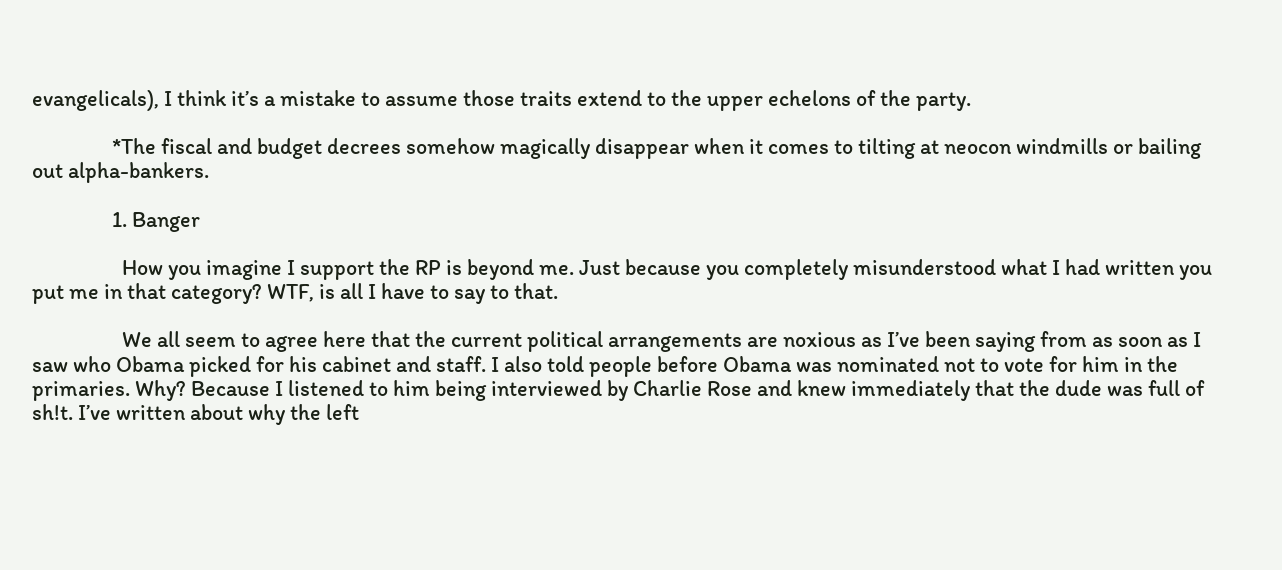evangelicals), I think it’s a mistake to assume those traits extend to the upper echelons of the party.

                *The fiscal and budget decrees somehow magically disappear when it comes to tilting at neocon windmills or bailing out alpha-bankers.

                1. Banger

                  How you imagine I support the RP is beyond me. Just because you completely misunderstood what I had written you put me in that category? WTF, is all I have to say to that.

                  We all seem to agree here that the current political arrangements are noxious as I’ve been saying from as soon as I saw who Obama picked for his cabinet and staff. I also told people before Obama was nominated not to vote for him in the primaries. Why? Because I listened to him being interviewed by Charlie Rose and knew immediately that the dude was full of sh!t. I’ve written about why the left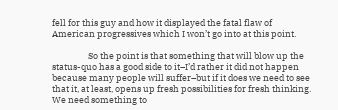fell for this guy and how it displayed the fatal flaw of American progressives which I won’t go into at this point.

                  So the point is that something that will blow up the status-quo has a good side to it–I’d rather it did not happen because many people will suffer–but if it does we need to see that it, at least, opens up fresh possibilities for fresh thinking. We need something to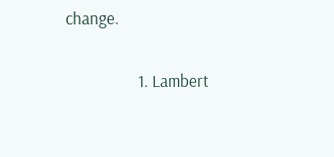change.

                  1. Lambert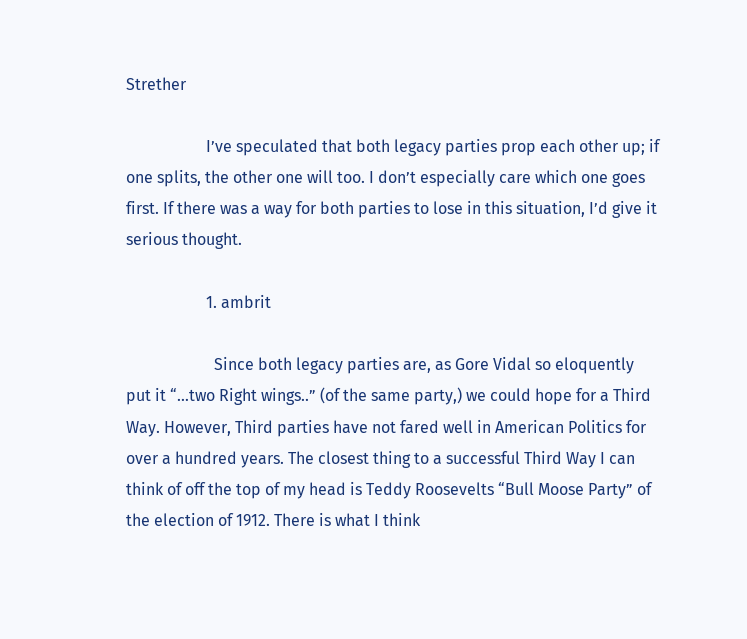Strether

                    I’ve speculated that both legacy parties prop each other up; if one splits, the other one will too. I don’t especially care which one goes first. If there was a way for both parties to lose in this situation, I’d give it serious thought.

                    1. ambrit

                      Since both legacy parties are, as Gore Vidal so eloquently put it “…two Right wings..” (of the same party,) we could hope for a Third Way. However, Third parties have not fared well in American Politics for over a hundred years. The closest thing to a successful Third Way I can think of off the top of my head is Teddy Roosevelts “Bull Moose Party” of the election of 1912. There is what I think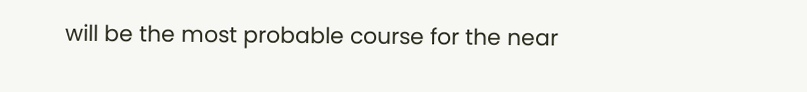will be the most probable course for the near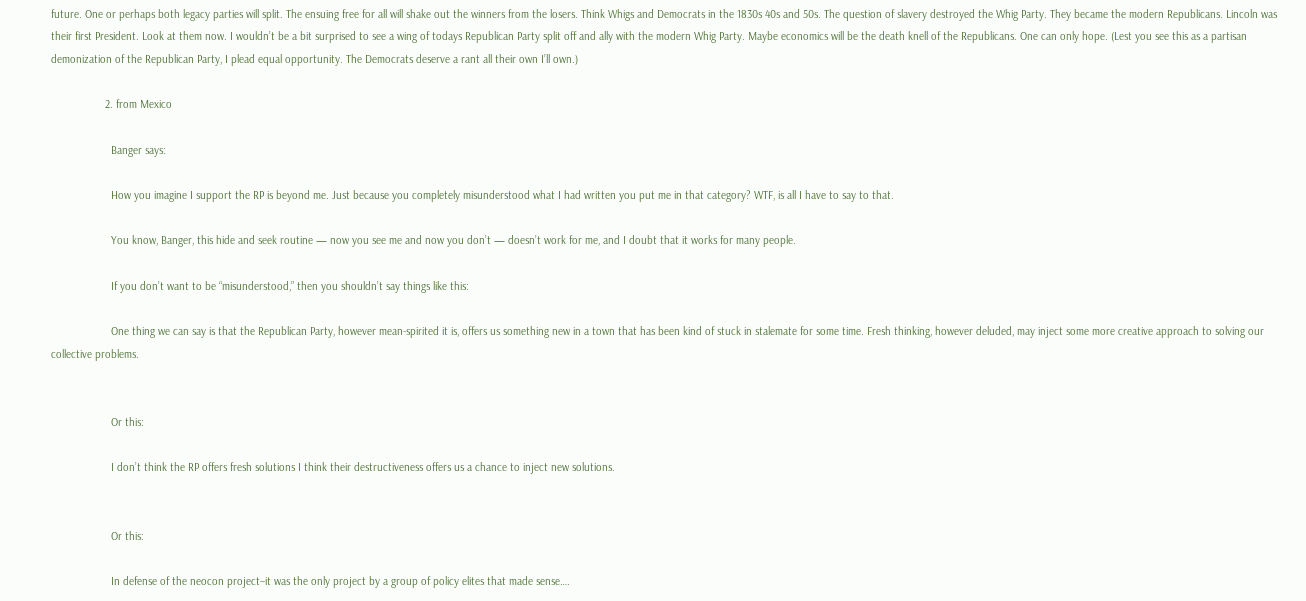future. One or perhaps both legacy parties will split. The ensuing free for all will shake out the winners from the losers. Think Whigs and Democrats in the 1830s 40s and 50s. The question of slavery destroyed the Whig Party. They became the modern Republicans. Lincoln was their first President. Look at them now. I wouldn’t be a bit surprised to see a wing of todays Republican Party split off and ally with the modern Whig Party. Maybe economics will be the death knell of the Republicans. One can only hope. (Lest you see this as a partisan demonization of the Republican Party, I plead equal opportunity. The Democrats deserve a rant all their own I’ll own.)

                  2. from Mexico

                    Banger says:

                    How you imagine I support the RP is beyond me. Just because you completely misunderstood what I had written you put me in that category? WTF, is all I have to say to that.

                    You know, Banger, this hide and seek routine — now you see me and now you don’t — doesn’t work for me, and I doubt that it works for many people.

                    If you don’t want to be “misunderstood,” then you shouldn’t say things like this:

                    One thing we can say is that the Republican Party, however mean-spirited it is, offers us something new in a town that has been kind of stuck in stalemate for some time. Fresh thinking, however deluded, may inject some more creative approach to solving our collective problems.


                    Or this:

                    I don’t think the RP offers fresh solutions I think their destructiveness offers us a chance to inject new solutions.


                    Or this:

                    In defense of the neocon project–it was the only project by a group of policy elites that made sense….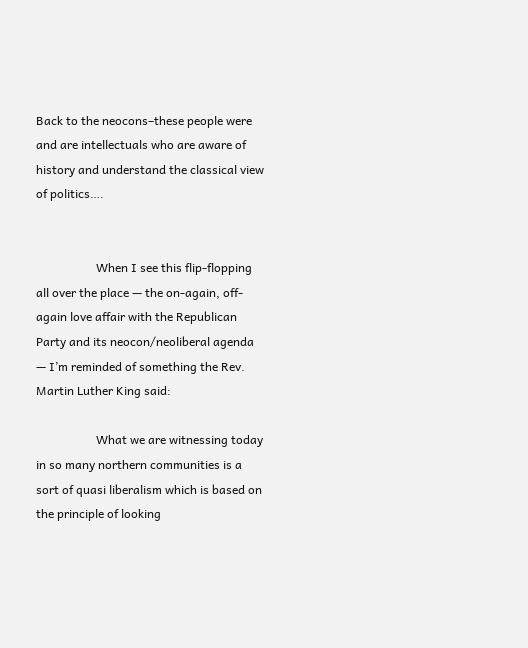Back to the neocons–these people were and are intellectuals who are aware of history and understand the classical view of politics….


                    When I see this flip-flopping all over the place — the on-again, off-again love affair with the Republican Party and its neocon/neoliberal agenda — I’m reminded of something the Rev. Martin Luther King said:

                    What we are witnessing today in so many northern communities is a sort of quasi liberalism which is based on the principle of looking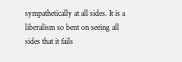sympathetically at all sides. It is a liberalism so bent on seeing all sides that it fails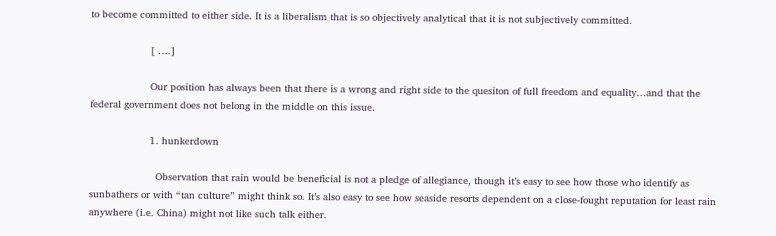to become committed to either side. It is a liberalism that is so objectively analytical that it is not subjectively committed.

                    [ ….]

                    Our position has always been that there is a wrong and right side to the quesiton of full freedom and equality…and that the federal government does not belong in the middle on this issue.

                    1. hunkerdown

                      Observation that rain would be beneficial is not a pledge of allegiance, though it’s easy to see how those who identify as sunbathers or with “tan culture” might think so. It’s also easy to see how seaside resorts dependent on a close-fought reputation for least rain anywhere (i.e. China) might not like such talk either.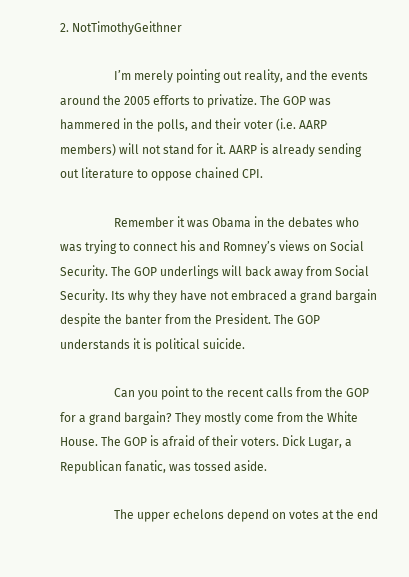2. NotTimothyGeithner

                  I’m merely pointing out reality, and the events around the 2005 efforts to privatize. The GOP was hammered in the polls, and their voter (i.e. AARP members) will not stand for it. AARP is already sending out literature to oppose chained CPI.

                  Remember it was Obama in the debates who was trying to connect his and Romney’s views on Social Security. The GOP underlings will back away from Social Security. Its why they have not embraced a grand bargain despite the banter from the President. The GOP understands it is political suicide.

                  Can you point to the recent calls from the GOP for a grand bargain? They mostly come from the White House. The GOP is afraid of their voters. Dick Lugar, a Republican fanatic, was tossed aside.

                  The upper echelons depend on votes at the end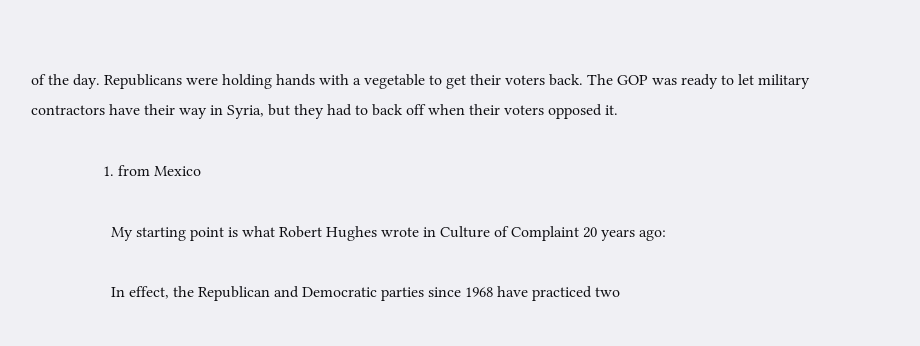of the day. Republicans were holding hands with a vegetable to get their voters back. The GOP was ready to let military contractors have their way in Syria, but they had to back off when their voters opposed it.

                  1. from Mexico

                    My starting point is what Robert Hughes wrote in Culture of Complaint 20 years ago:

                    In effect, the Republican and Democratic parties since 1968 have practiced two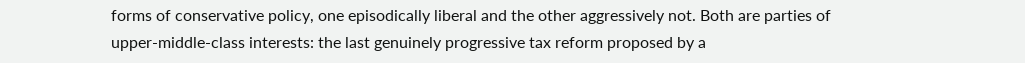forms of conservative policy, one episodically liberal and the other aggressively not. Both are parties of upper-middle-class interests: the last genuinely progressive tax reform proposed by a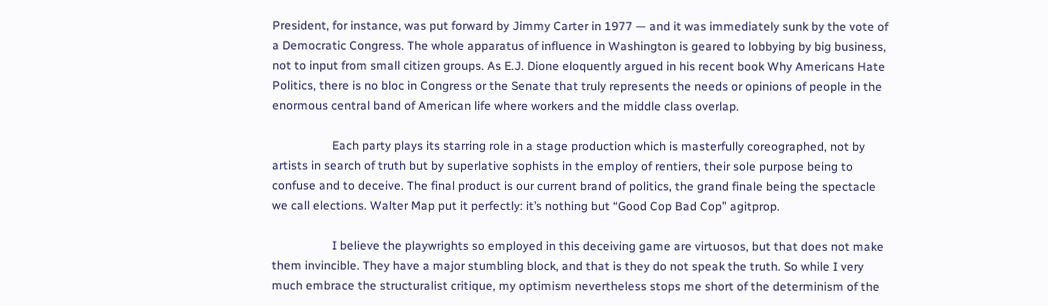President, for instance, was put forward by Jimmy Carter in 1977 — and it was immediately sunk by the vote of a Democratic Congress. The whole apparatus of influence in Washington is geared to lobbying by big business, not to input from small citizen groups. As E.J. Dione eloquently argued in his recent book Why Americans Hate Politics, there is no bloc in Congress or the Senate that truly represents the needs or opinions of people in the enormous central band of American life where workers and the middle class overlap.

                    Each party plays its starring role in a stage production which is masterfully coreographed, not by artists in search of truth but by superlative sophists in the employ of rentiers, their sole purpose being to confuse and to deceive. The final product is our current brand of politics, the grand finale being the spectacle we call elections. Walter Map put it perfectly: it’s nothing but “Good Cop Bad Cop” agitprop.

                    I believe the playwrights so employed in this deceiving game are virtuosos, but that does not make them invincible. They have a major stumbling block, and that is they do not speak the truth. So while I very much embrace the structuralist critique, my optimism nevertheless stops me short of the determinism of the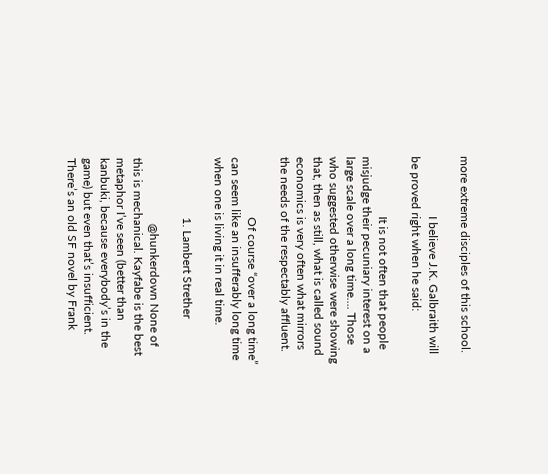more extreme disciples of this school.

                    I believe J.K. Galbraith will be proved right when he said:

                    It is not often that people misjudge their pecuniary interest on a large scale over a long time…. Those who suggested otherwise were showing that, then as still, what is called sound economics is very often what mirrors the needs of the respectably affluent.

                    Of course “over a long time” can seem like an insufferably long time when one is living it in real time.

                    1. Lambert Strether

                      @hunkerdown None of this is mechanical. Kayfabe is the best metaphor I’ve seen (better than kanbuki, because everybody’s in the game) but even that’s insufficient. There’s an old SF novel by Frank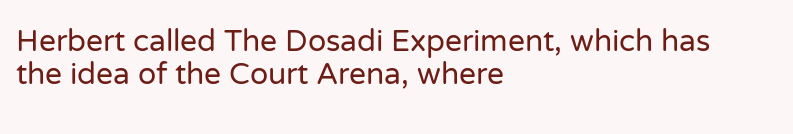Herbert called The Dosadi Experiment, which has the idea of the Court Arena, where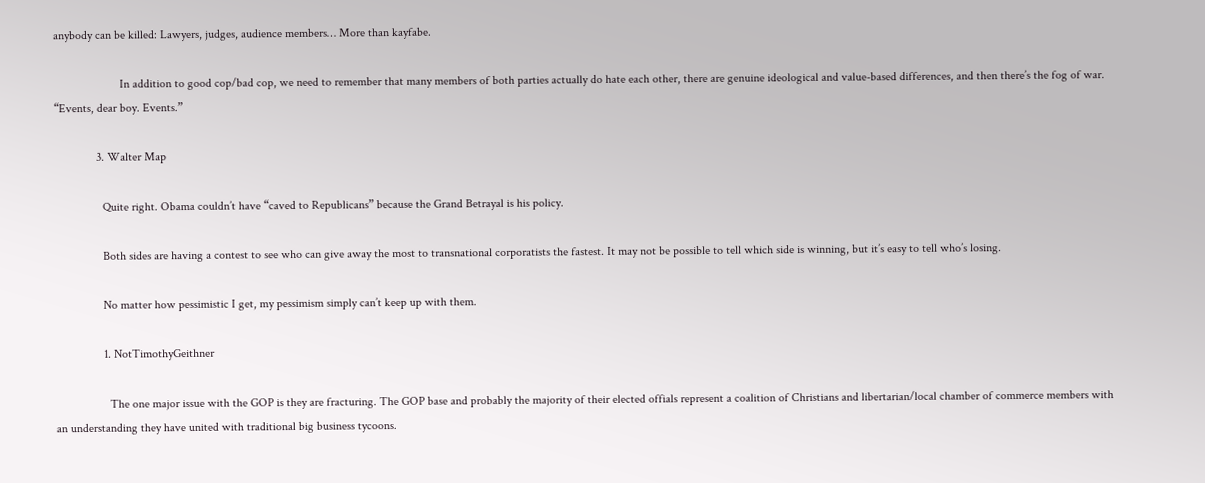anybody can be killed: Lawyers, judges, audience members… More than kayfabe.

                      In addition to good cop/bad cop, we need to remember that many members of both parties actually do hate each other, there are genuine ideological and value-based differences, and then there’s the fog of war. “Events, dear boy. Events.”

              3. Walter Map

                Quite right. Obama couldn’t have “caved to Republicans” because the Grand Betrayal is his policy.

                Both sides are having a contest to see who can give away the most to transnational corporatists the fastest. It may not be possible to tell which side is winning, but it’s easy to tell who’s losing.

                No matter how pessimistic I get, my pessimism simply can’t keep up with them.

                1. NotTimothyGeithner

                  The one major issue with the GOP is they are fracturing. The GOP base and probably the majority of their elected offials represent a coalition of Christians and libertarian/local chamber of commerce members with an understanding they have united with traditional big business tycoons.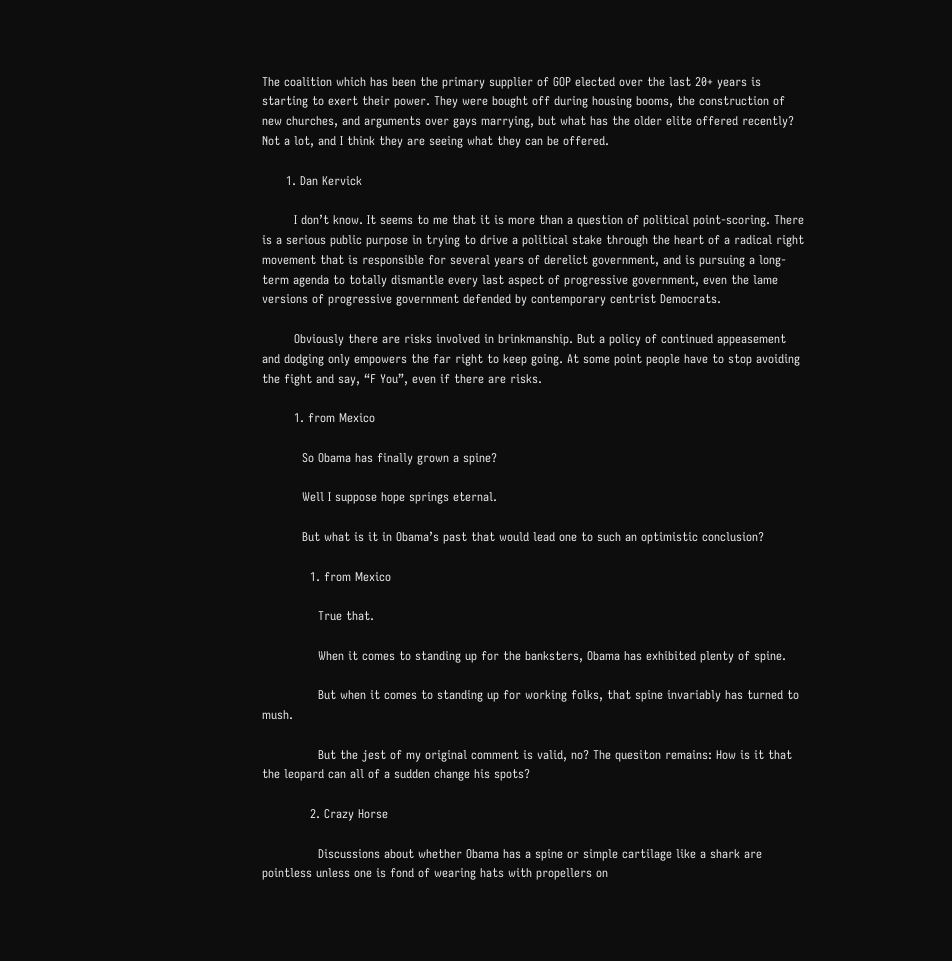The coalition which has been the primary supplier of GOP elected over the last 20+ years is starting to exert their power. They were bought off during housing booms, the construction of new churches, and arguments over gays marrying, but what has the older elite offered recently? Not a lot, and I think they are seeing what they can be offered.

      1. Dan Kervick

        I don’t know. It seems to me that it is more than a question of political point-scoring. There is a serious public purpose in trying to drive a political stake through the heart of a radical right movement that is responsible for several years of derelict government, and is pursuing a long-term agenda to totally dismantle every last aspect of progressive government, even the lame versions of progressive government defended by contemporary centrist Democrats.

        Obviously there are risks involved in brinkmanship. But a policy of continued appeasement and dodging only empowers the far right to keep going. At some point people have to stop avoiding the fight and say, “F You”, even if there are risks.

        1. from Mexico

          So Obama has finally grown a spine?

          Well I suppose hope springs eternal.

          But what is it in Obama’s past that would lead one to such an optimistic conclusion?

            1. from Mexico

              True that.

              When it comes to standing up for the banksters, Obama has exhibited plenty of spine.

              But when it comes to standing up for working folks, that spine invariably has turned to mush.

              But the jest of my original comment is valid, no? The quesiton remains: How is it that the leopard can all of a sudden change his spots?

            2. Crazy Horse

              Discussions about whether Obama has a spine or simple cartilage like a shark are pointless unless one is fond of wearing hats with propellers on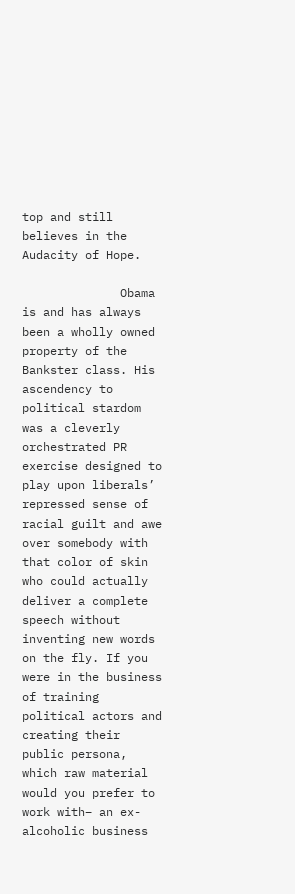top and still believes in the Audacity of Hope.

              Obama is and has always been a wholly owned property of the Bankster class. His ascendency to political stardom was a cleverly orchestrated PR exercise designed to play upon liberals’ repressed sense of racial guilt and awe over somebody with that color of skin who could actually deliver a complete speech without inventing new words on the fly. If you were in the business of training political actors and creating their public persona, which raw material would you prefer to work with– an ex-alcoholic business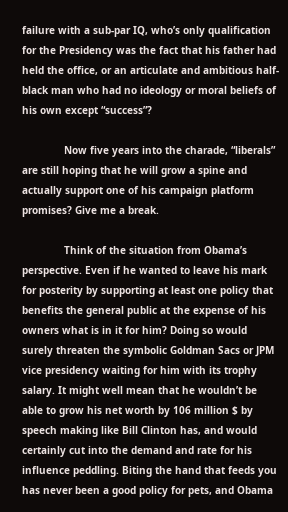failure with a sub-par IQ, who’s only qualification for the Presidency was the fact that his father had held the office, or an articulate and ambitious half-black man who had no ideology or moral beliefs of his own except “success”?

              Now five years into the charade, “liberals” are still hoping that he will grow a spine and actually support one of his campaign platform promises? Give me a break.

              Think of the situation from Obama’s perspective. Even if he wanted to leave his mark for posterity by supporting at least one policy that benefits the general public at the expense of his owners what is in it for him? Doing so would surely threaten the symbolic Goldman Sacs or JPM vice presidency waiting for him with its trophy salary. It might well mean that he wouldn’t be able to grow his net worth by 106 million $ by speech making like Bill Clinton has, and would certainly cut into the demand and rate for his influence peddling. Biting the hand that feeds you has never been a good policy for pets, and Obama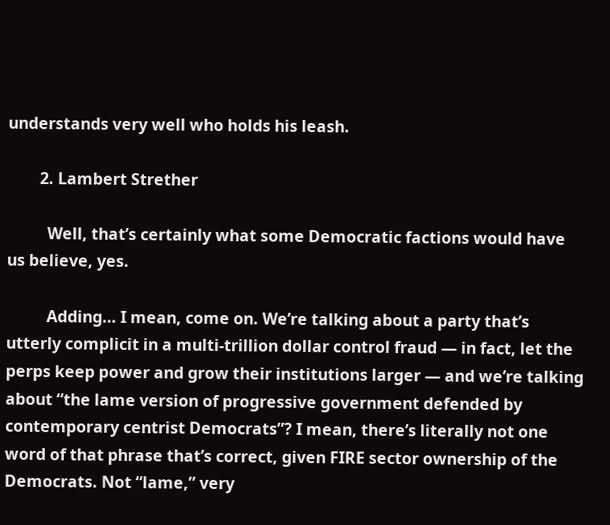understands very well who holds his leash.

        2. Lambert Strether

          Well, that’s certainly what some Democratic factions would have us believe, yes.

          Adding… I mean, come on. We’re talking about a party that’s utterly complicit in a multi-trillion dollar control fraud — in fact, let the perps keep power and grow their institutions larger — and we’re talking about “the lame version of progressive government defended by contemporary centrist Democrats”? I mean, there’s literally not one word of that phrase that’s correct, given FIRE sector ownership of the Democrats. Not “lame,” very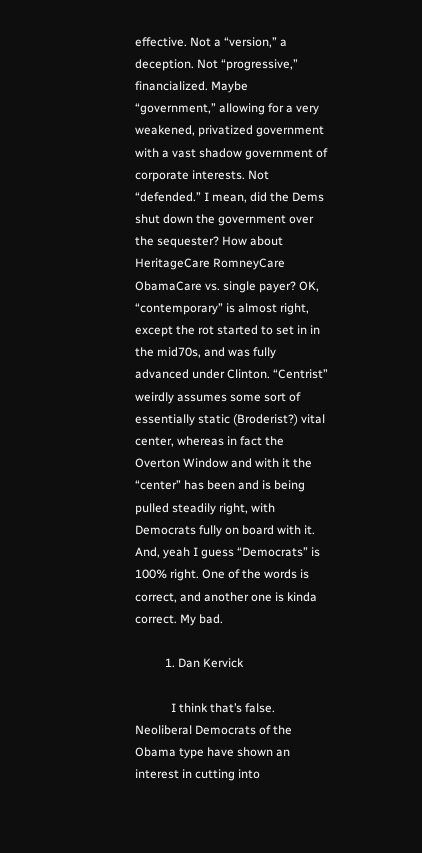effective. Not a “version,” a deception. Not “progressive,” financialized. Maybe “government,” allowing for a very weakened, privatized government with a vast shadow government of corporate interests. Not “defended.” I mean, did the Dems shut down the government over the sequester? How about HeritageCare RomneyCare ObamaCare vs. single payer? OK, “contemporary” is almost right, except the rot started to set in in the mid70s, and was fully advanced under Clinton. “Centrist” weirdly assumes some sort of essentially static (Broderist?) vital center, whereas in fact the Overton Window and with it the “center” has been and is being pulled steadily right, with Democrats fully on board with it. And, yeah I guess “Democrats” is 100% right. One of the words is correct, and another one is kinda correct. My bad.

          1. Dan Kervick

            I think that’s false. Neoliberal Democrats of the Obama type have shown an interest in cutting into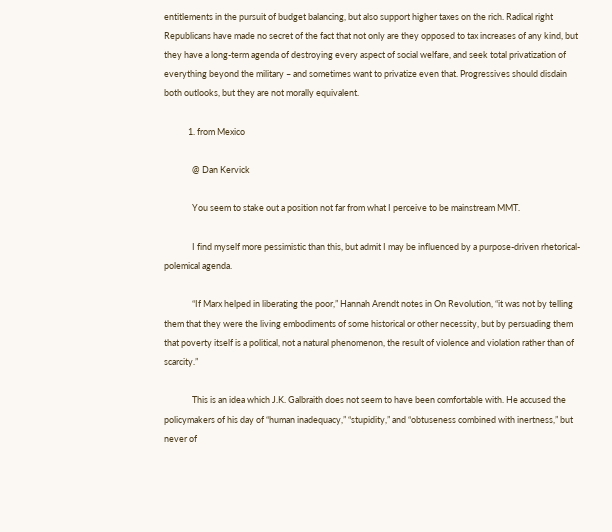entitlements in the pursuit of budget balancing, but also support higher taxes on the rich. Radical right Republicans have made no secret of the fact that not only are they opposed to tax increases of any kind, but they have a long-term agenda of destroying every aspect of social welfare, and seek total privatization of everything beyond the military – and sometimes want to privatize even that. Progressives should disdain both outlooks, but they are not morally equivalent.

            1. from Mexico

              @ Dan Kervick

              You seem to stake out a position not far from what I perceive to be mainstream MMT.

              I find myself more pessimistic than this, but admit I may be influenced by a purpose-driven rhetorical-polemical agenda.

              “If Marx helped in liberating the poor,” Hannah Arendt notes in On Revolution, “it was not by telling them that they were the living embodiments of some historical or other necessity, but by persuading them that poverty itself is a political, not a natural phenomenon, the result of violence and violation rather than of scarcity.”

              This is an idea which J.K. Galbraith does not seem to have been comfortable with. He accused the policymakers of his day of “human inadequacy,” “stupidity,” and “obtuseness combined with inertness,” but never of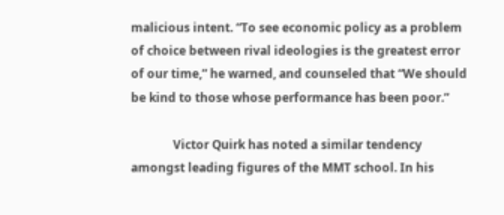malicious intent. “To see economic policy as a problem of choice between rival ideologies is the greatest error of our time,” he warned, and counseled that “We should be kind to those whose performance has been poor.”

              Victor Quirk has noted a similar tendency amongst leading figures of the MMT school. In his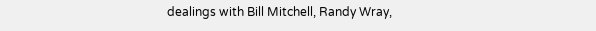dealings with Bill Mitchell, Randy Wray,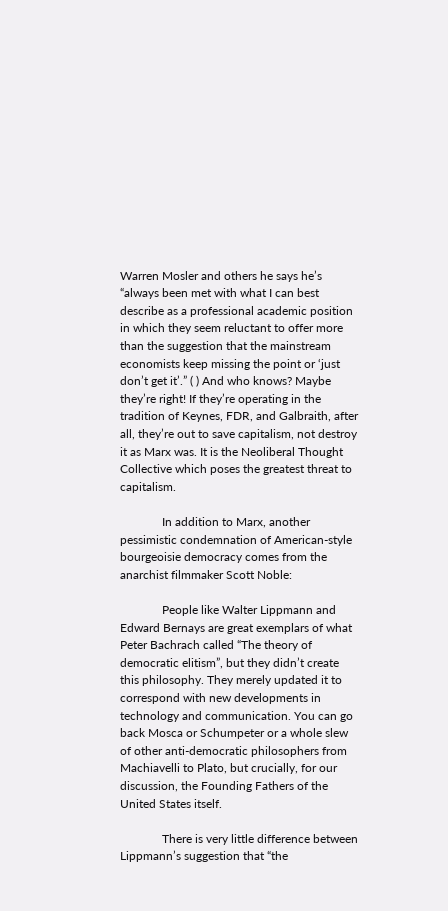Warren Mosler and others he says he’s “always been met with what I can best describe as a professional academic position in which they seem reluctant to offer more than the suggestion that the mainstream economists keep missing the point or ‘just don’t get it’.” ( ) And who knows? Maybe they’re right! If they’re operating in the tradition of Keynes, FDR, and Galbraith, after all, they’re out to save capitalism, not destroy it as Marx was. It is the Neoliberal Thought Collective which poses the greatest threat to capitalism.

              In addition to Marx, another pessimistic condemnation of American-style bourgeoisie democracy comes from the anarchist filmmaker Scott Noble:

              People like Walter Lippmann and Edward Bernays are great exemplars of what Peter Bachrach called “The theory of democratic elitism”, but they didn’t create this philosophy. They merely updated it to correspond with new developments in technology and communication. You can go back Mosca or Schumpeter or a whole slew of other anti-democratic philosophers from Machiavelli to Plato, but crucially, for our discussion, the Founding Fathers of the United States itself.

              There is very little difference between Lippmann’s suggestion that “the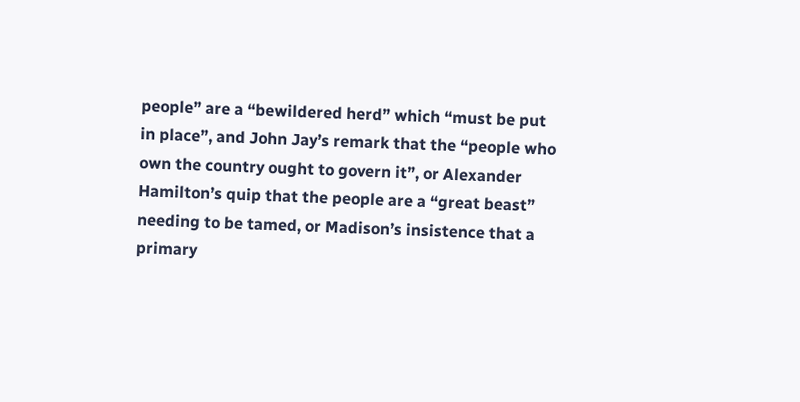people” are a “bewildered herd” which “must be put in place”, and John Jay’s remark that the “people who own the country ought to govern it”, or Alexander Hamilton’s quip that the people are a “great beast” needing to be tamed, or Madison’s insistence that a primary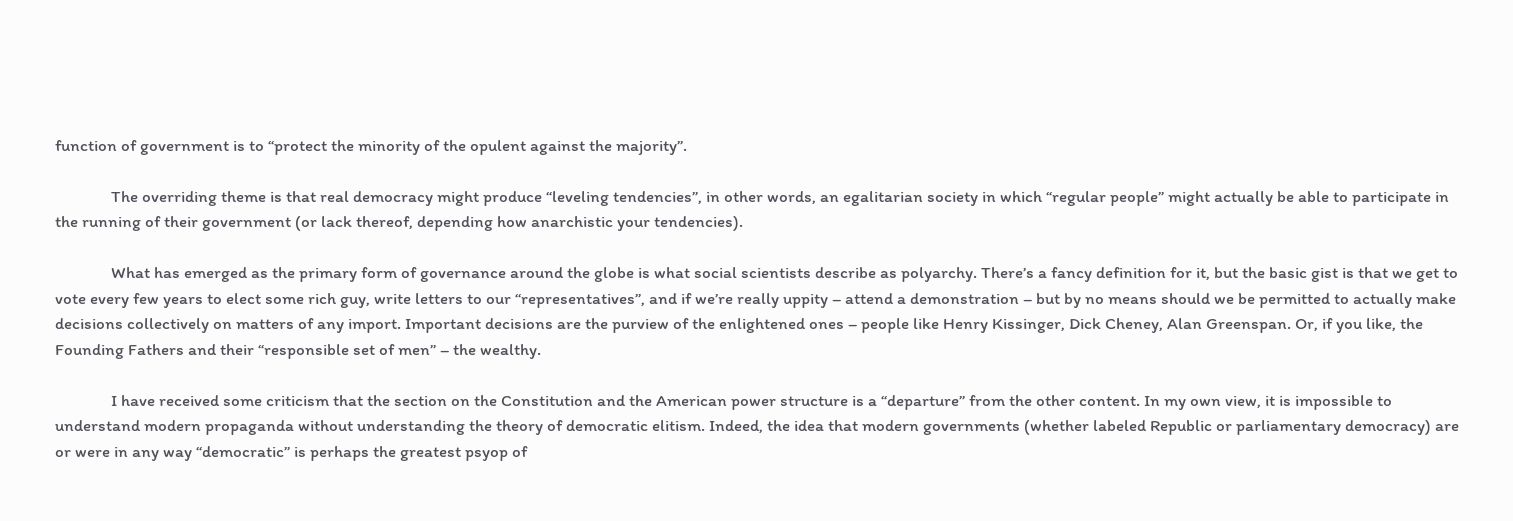function of government is to “protect the minority of the opulent against the majority”.

              The overriding theme is that real democracy might produce “leveling tendencies”, in other words, an egalitarian society in which “regular people” might actually be able to participate in the running of their government (or lack thereof, depending how anarchistic your tendencies).

              What has emerged as the primary form of governance around the globe is what social scientists describe as polyarchy. There’s a fancy definition for it, but the basic gist is that we get to vote every few years to elect some rich guy, write letters to our “representatives”, and if we’re really uppity – attend a demonstration – but by no means should we be permitted to actually make decisions collectively on matters of any import. Important decisions are the purview of the enlightened ones – people like Henry Kissinger, Dick Cheney, Alan Greenspan. Or, if you like, the Founding Fathers and their “responsible set of men” – the wealthy.

              I have received some criticism that the section on the Constitution and the American power structure is a “departure” from the other content. In my own view, it is impossible to understand modern propaganda without understanding the theory of democratic elitism. Indeed, the idea that modern governments (whether labeled Republic or parliamentary democracy) are or were in any way “democratic” is perhaps the greatest psyop of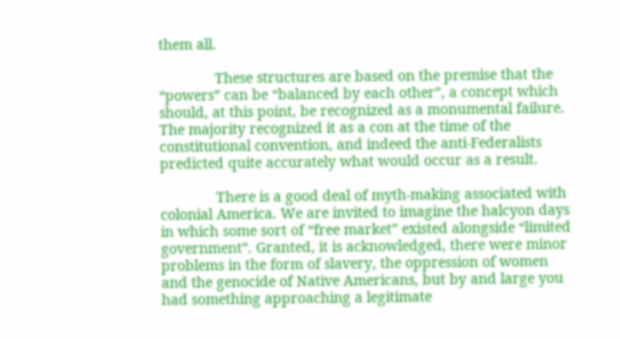them all.

              These structures are based on the premise that the “powers” can be “balanced by each other”, a concept which should, at this point, be recognized as a monumental failure. The majority recognized it as a con at the time of the constitutional convention, and indeed the anti-Federalists predicted quite accurately what would occur as a result.

              There is a good deal of myth-making associated with colonial America. We are invited to imagine the halcyon days in which some sort of “free market” existed alongside “limited government”. Granted, it is acknowledged, there were minor problems in the form of slavery, the oppression of women and the genocide of Native Americans, but by and large you had something approaching a legitimate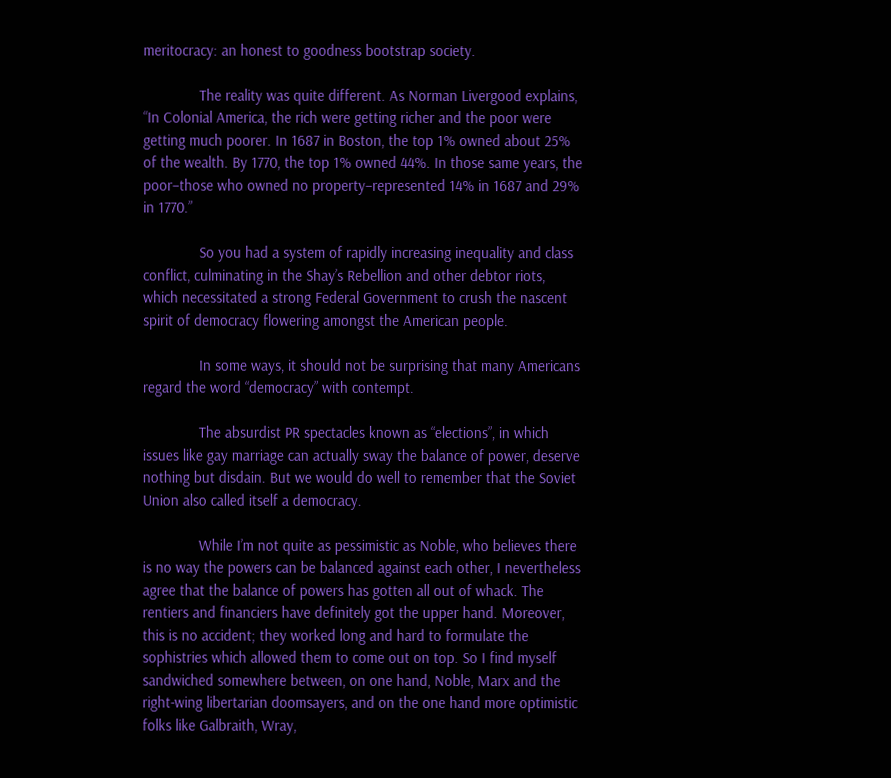meritocracy: an honest to goodness bootstrap society.

              The reality was quite different. As Norman Livergood explains, “In Colonial America, the rich were getting richer and the poor were getting much poorer. In 1687 in Boston, the top 1% owned about 25% of the wealth. By 1770, the top 1% owned 44%. In those same years, the poor–those who owned no property–represented 14% in 1687 and 29% in 1770.”

              So you had a system of rapidly increasing inequality and class conflict, culminating in the Shay’s Rebellion and other debtor riots, which necessitated a strong Federal Government to crush the nascent spirit of democracy flowering amongst the American people.

              In some ways, it should not be surprising that many Americans regard the word “democracy” with contempt.

              The absurdist PR spectacles known as “elections”, in which issues like gay marriage can actually sway the balance of power, deserve nothing but disdain. But we would do well to remember that the Soviet Union also called itself a democracy.

              While I’m not quite as pessimistic as Noble, who believes there is no way the powers can be balanced against each other, I nevertheless agree that the balance of powers has gotten all out of whack. The rentiers and financiers have definitely got the upper hand. Moreover, this is no accident; they worked long and hard to formulate the sophistries which allowed them to come out on top. So I find myself sandwiched somewhere between, on one hand, Noble, Marx and the right-wing libertarian doomsayers, and on the one hand more optimistic folks like Galbraith, Wray,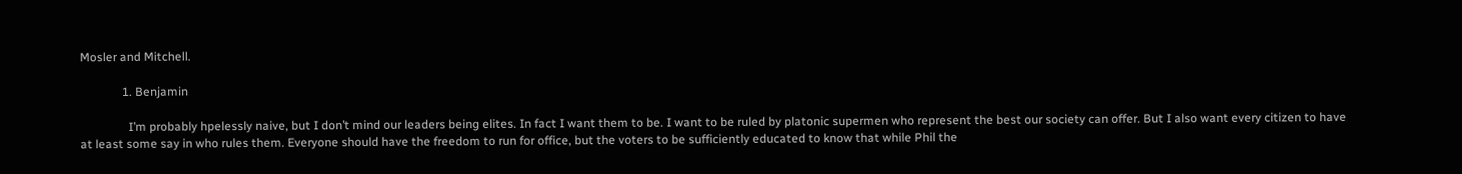Mosler and Mitchell.

              1. Benjamin

                I’m probably hpelessly naive, but I don’t mind our leaders being elites. In fact I want them to be. I want to be ruled by platonic supermen who represent the best our society can offer. But I also want every citizen to have at least some say in who rules them. Everyone should have the freedom to run for office, but the voters to be sufficiently educated to know that while Phil the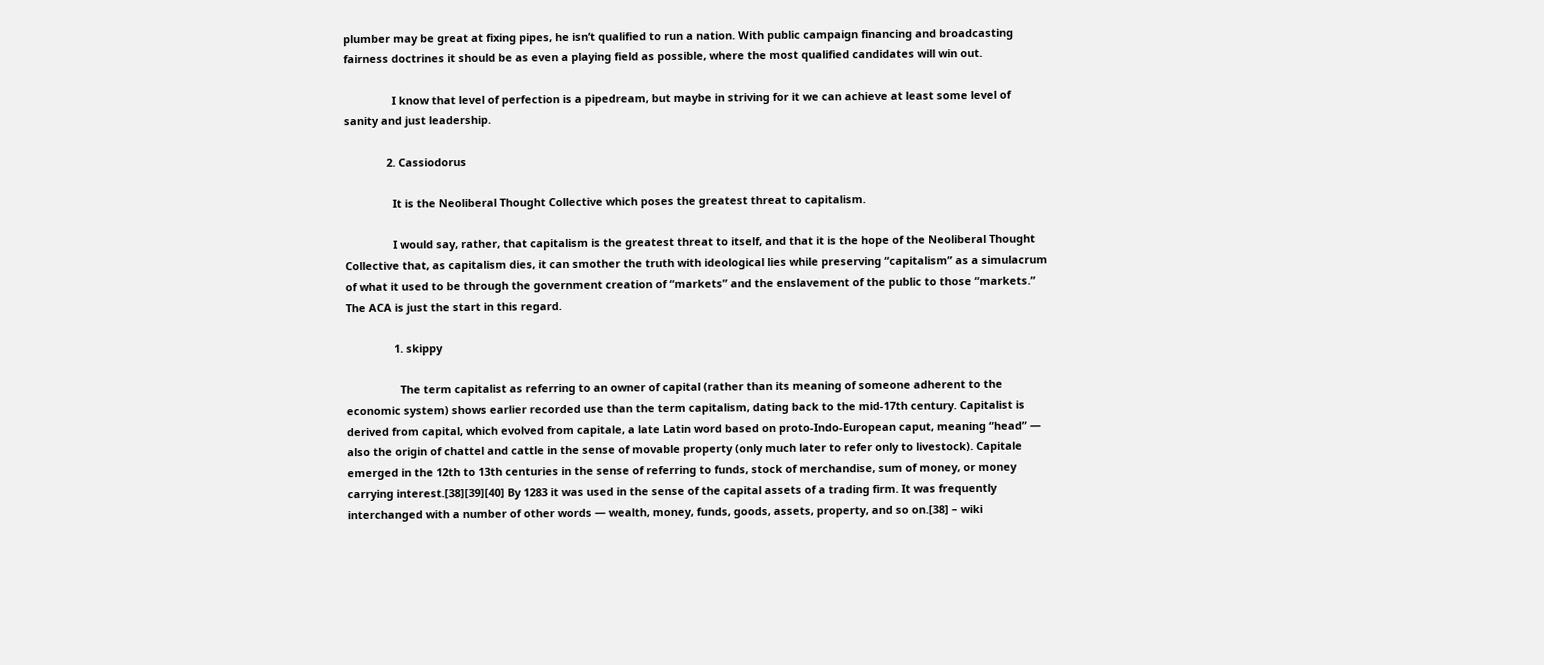plumber may be great at fixing pipes, he isn’t qualified to run a nation. With public campaign financing and broadcasting fairness doctrines it should be as even a playing field as possible, where the most qualified candidates will win out.

                I know that level of perfection is a pipedream, but maybe in striving for it we can achieve at least some level of sanity and just leadership.

              2. Cassiodorus

                It is the Neoliberal Thought Collective which poses the greatest threat to capitalism.

                I would say, rather, that capitalism is the greatest threat to itself, and that it is the hope of the Neoliberal Thought Collective that, as capitalism dies, it can smother the truth with ideological lies while preserving “capitalism” as a simulacrum of what it used to be through the government creation of “markets” and the enslavement of the public to those “markets.” The ACA is just the start in this regard.

                1. skippy

                  The term capitalist as referring to an owner of capital (rather than its meaning of someone adherent to the economic system) shows earlier recorded use than the term capitalism, dating back to the mid-17th century. Capitalist is derived from capital, which evolved from capitale, a late Latin word based on proto-Indo-European caput, meaning “head” — also the origin of chattel and cattle in the sense of movable property (only much later to refer only to livestock). Capitale emerged in the 12th to 13th centuries in the sense of referring to funds, stock of merchandise, sum of money, or money carrying interest.[38][39][40] By 1283 it was used in the sense of the capital assets of a trading firm. It was frequently interchanged with a number of other words — wealth, money, funds, goods, assets, property, and so on.[38] – wiki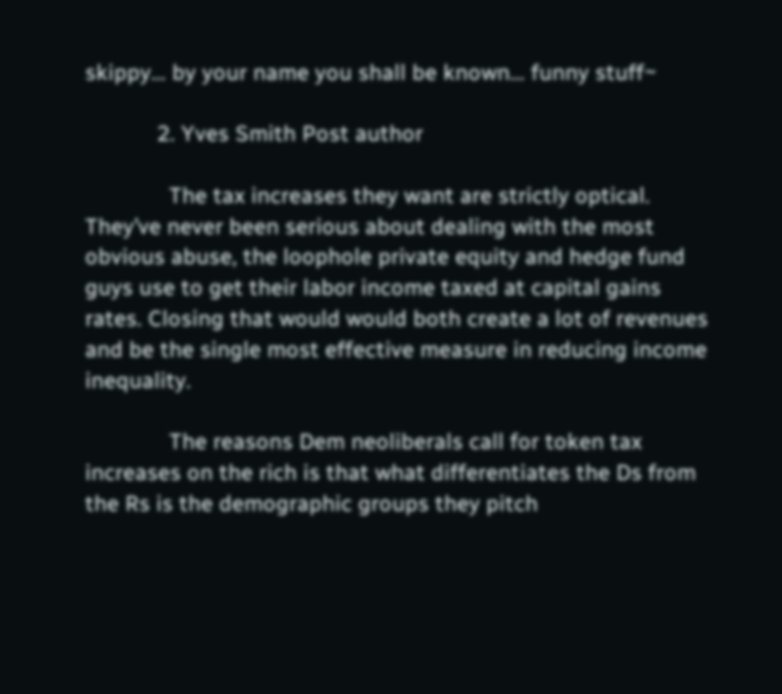skippy… by your name you shall be known… funny stuff~

            2. Yves Smith Post author

              The tax increases they want are strictly optical. They’ve never been serious about dealing with the most obvious abuse, the loophole private equity and hedge fund guys use to get their labor income taxed at capital gains rates. Closing that would would both create a lot of revenues and be the single most effective measure in reducing income inequality.

              The reasons Dem neoliberals call for token tax increases on the rich is that what differentiates the Ds from the Rs is the demographic groups they pitch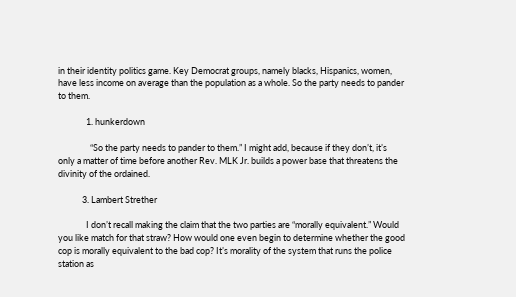in their identity politics game. Key Democrat groups, namely blacks, Hispanics, women, have less income on average than the population as a whole. So the party needs to pander to them.

              1. hunkerdown

                “So the party needs to pander to them.” I might add, because if they don’t, it’s only a matter of time before another Rev. MLK Jr. builds a power base that threatens the divinity of the ordained.

            3. Lambert Strether

              I don’t recall making the claim that the two parties are “morally equivalent.” Would you like match for that straw? How would one even begin to determine whether the good cop is morally equivalent to the bad cop? It’s morality of the system that runs the police station as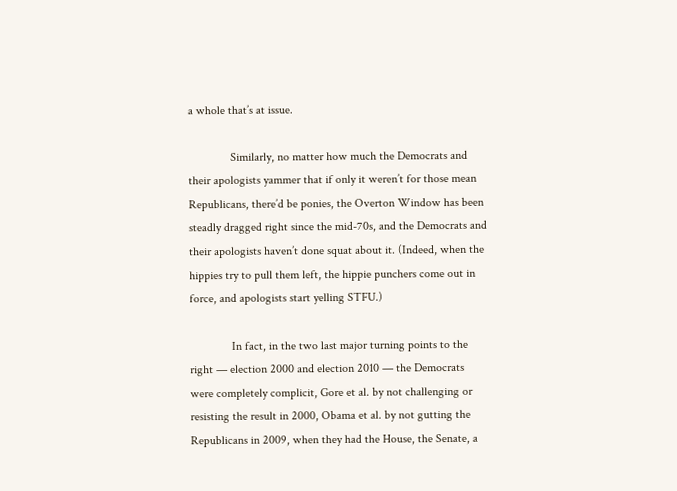a whole that’s at issue.

              Similarly, no matter how much the Democrats and their apologists yammer that if only it weren’t for those mean Republicans, there’d be ponies, the Overton Window has been steadly dragged right since the mid-70s, and the Democrats and their apologists haven’t done squat about it. (Indeed, when the hippies try to pull them left, the hippie punchers come out in force, and apologists start yelling STFU.)

              In fact, in the two last major turning points to the right — election 2000 and election 2010 — the Democrats were completely complicit, Gore et al. by not challenging or resisting the result in 2000, Obama et al. by not gutting the Republicans in 2009, when they had the House, the Senate, a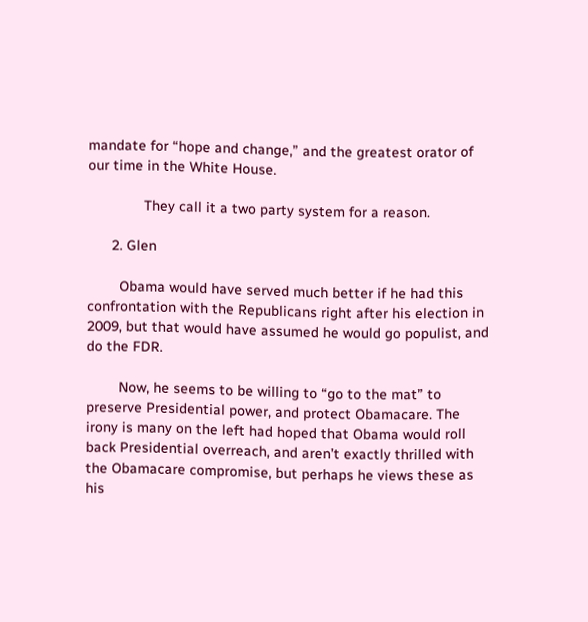mandate for “hope and change,” and the greatest orator of our time in the White House.

              They call it a two party system for a reason.

      2. Glen

        Obama would have served much better if he had this confrontation with the Republicans right after his election in 2009, but that would have assumed he would go populist, and do the FDR.

        Now, he seems to be willing to “go to the mat” to preserve Presidential power, and protect Obamacare. The irony is many on the left had hoped that Obama would roll back Presidential overreach, and aren’t exactly thrilled with the Obamacare compromise, but perhaps he views these as his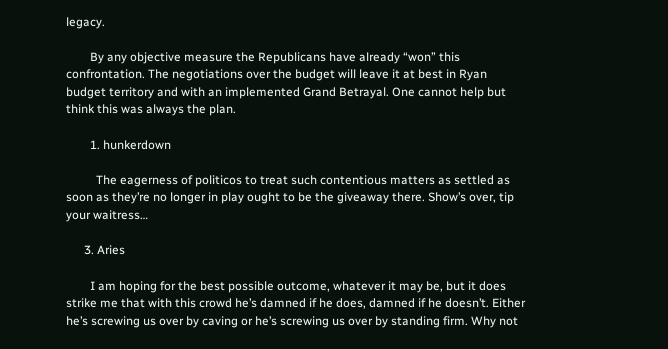legacy.

        By any objective measure the Republicans have already “won” this confrontation. The negotiations over the budget will leave it at best in Ryan budget territory and with an implemented Grand Betrayal. One cannot help but think this was always the plan.

        1. hunkerdown

          The eagerness of politicos to treat such contentious matters as settled as soon as they’re no longer in play ought to be the giveaway there. Show’s over, tip your waitress…

      3. Aries

        I am hoping for the best possible outcome, whatever it may be, but it does strike me that with this crowd he’s damned if he does, damned if he doesn’t. Either he’s screwing us over by caving or he’s screwing us over by standing firm. Why not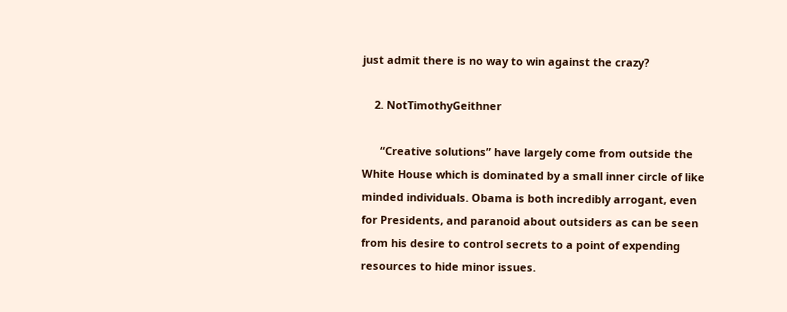just admit there is no way to win against the crazy?

    2. NotTimothyGeithner

      “Creative solutions” have largely come from outside the White House which is dominated by a small inner circle of like minded individuals. Obama is both incredibly arrogant, even for Presidents, and paranoid about outsiders as can be seen from his desire to control secrets to a point of expending resources to hide minor issues.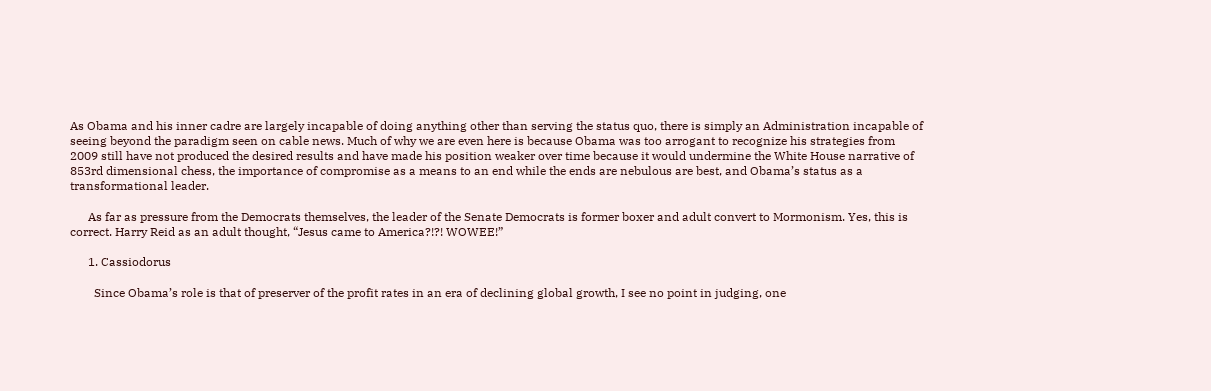As Obama and his inner cadre are largely incapable of doing anything other than serving the status quo, there is simply an Administration incapable of seeing beyond the paradigm seen on cable news. Much of why we are even here is because Obama was too arrogant to recognize his strategies from 2009 still have not produced the desired results and have made his position weaker over time because it would undermine the White House narrative of 853rd dimensional chess, the importance of compromise as a means to an end while the ends are nebulous are best, and Obama’s status as a transformational leader.

      As far as pressure from the Democrats themselves, the leader of the Senate Democrats is former boxer and adult convert to Mormonism. Yes, this is correct. Harry Reid as an adult thought, “Jesus came to America?!?! WOWEE!”

      1. Cassiodorus

        Since Obama’s role is that of preserver of the profit rates in an era of declining global growth, I see no point in judging, one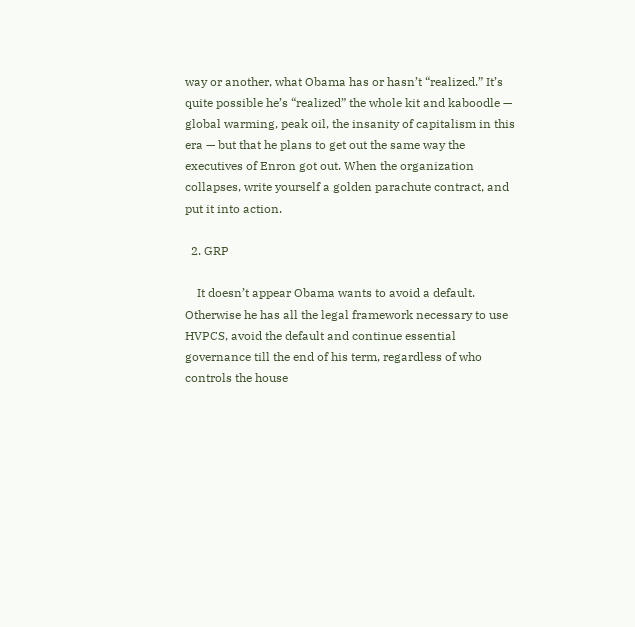way or another, what Obama has or hasn’t “realized.” It’s quite possible he’s “realized” the whole kit and kaboodle — global warming, peak oil, the insanity of capitalism in this era — but that he plans to get out the same way the executives of Enron got out. When the organization collapses, write yourself a golden parachute contract, and put it into action.

  2. GRP

    It doesn’t appear Obama wants to avoid a default. Otherwise he has all the legal framework necessary to use HVPCS, avoid the default and continue essential governance till the end of his term, regardless of who controls the house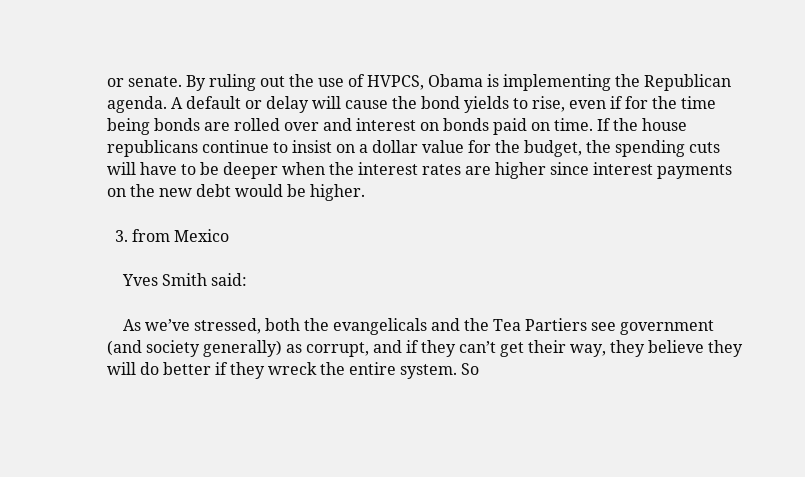or senate. By ruling out the use of HVPCS, Obama is implementing the Republican agenda. A default or delay will cause the bond yields to rise, even if for the time being bonds are rolled over and interest on bonds paid on time. If the house republicans continue to insist on a dollar value for the budget, the spending cuts will have to be deeper when the interest rates are higher since interest payments on the new debt would be higher.

  3. from Mexico

    Yves Smith said:

    As we’ve stressed, both the evangelicals and the Tea Partiers see government (and society generally) as corrupt, and if they can’t get their way, they believe they will do better if they wreck the entire system. So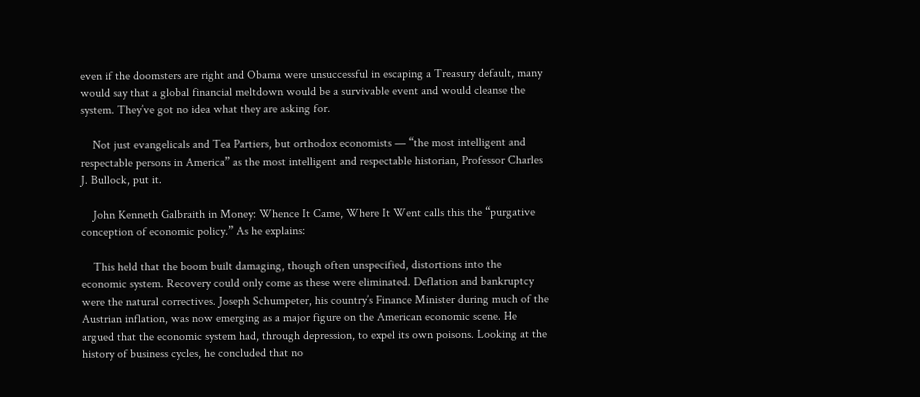even if the doomsters are right and Obama were unsuccessful in escaping a Treasury default, many would say that a global financial meltdown would be a survivable event and would cleanse the system. They’ve got no idea what they are asking for.

    Not just evangelicals and Tea Partiers, but orthodox economists — “the most intelligent and respectable persons in America” as the most intelligent and respectable historian, Professor Charles J. Bullock, put it.

    John Kenneth Galbraith in Money: Whence It Came, Where It Went calls this the “purgative conception of economic policy.” As he explains:

    This held that the boom built damaging, though often unspecified, distortions into the economic system. Recovery could only come as these were eliminated. Deflation and bankruptcy were the natural correctives. Joseph Schumpeter, his country’s Finance Minister during much of the Austrian inflation, was now emerging as a major figure on the American economic scene. He argued that the economic system had, through depression, to expel its own poisons. Looking at the history of business cycles, he concluded that no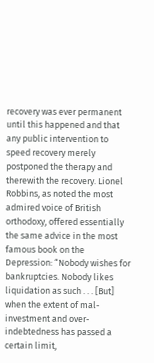recovery was ever permanent until this happened and that any public intervention to speed recovery merely postponed the therapy and therewith the recovery. Lionel Robbins, as noted the most admired voice of British orthodoxy, offered essentially the same advice in the most famous book on the Depression: “Nobody wishes for bankruptcies. Nobody likes liquidation as such . . . [But] when the extent of mal-investment and over-indebtedness has passed a certain limit,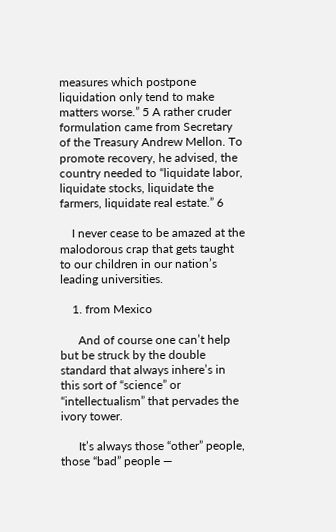measures which postpone liquidation only tend to make matters worse.” 5 A rather cruder formulation came from Secretary of the Treasury Andrew Mellon. To promote recovery, he advised, the country needed to “liquidate labor, liquidate stocks, liquidate the farmers, liquidate real estate.” 6

    I never cease to be amazed at the malodorous crap that gets taught to our children in our nation’s leading universities.

    1. from Mexico

      And of course one can’t help but be struck by the double standard that always inhere’s in this sort of “science” or “intellectualism” that pervades the ivory tower.

      It’s always those “other” people, those “bad” people —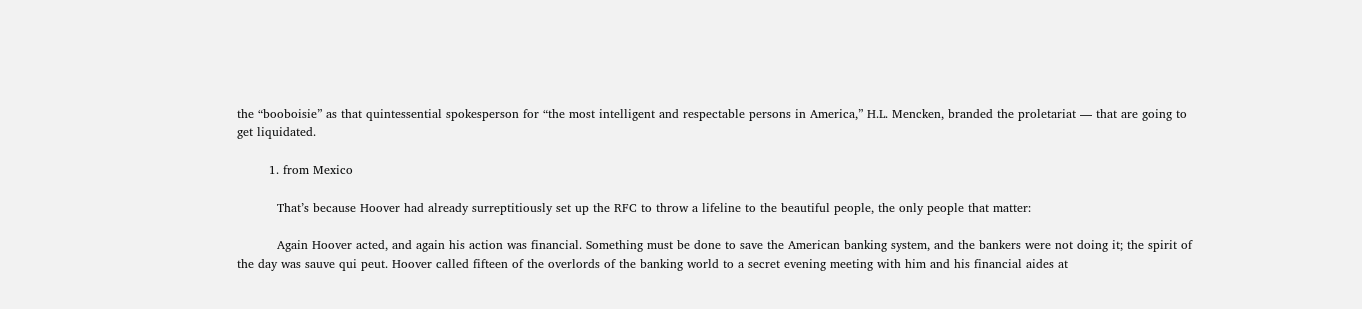the “booboisie” as that quintessential spokesperson for “the most intelligent and respectable persons in America,” H.L. Mencken, branded the proletariat — that are going to get liquidated.

        1. from Mexico

          That’s because Hoover had already surreptitiously set up the RFC to throw a lifeline to the beautiful people, the only people that matter:

          Again Hoover acted, and again his action was financial. Something must be done to save the American banking system, and the bankers were not doing it; the spirit of the day was sauve qui peut. Hoover called fifteen of the overlords of the banking world to a secret evening meeting with him and his financial aides at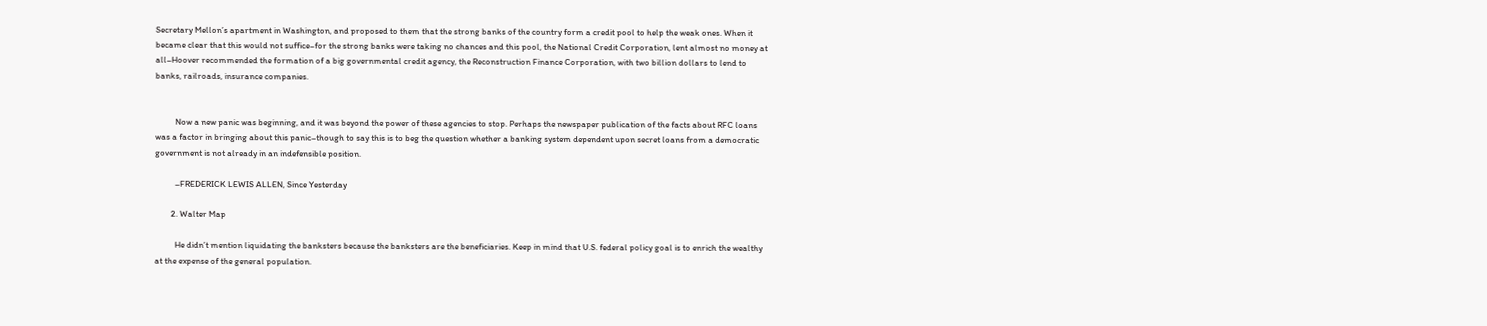Secretary Mellon’s apartment in Washington, and proposed to them that the strong banks of the country form a credit pool to help the weak ones. When it became clear that this would not suffice–for the strong banks were taking no chances and this pool, the National Credit Corporation, lent almost no money at all–Hoover recommended the formation of a big governmental credit agency, the Reconstruction Finance Corporation, with two billion dollars to lend to banks, railroads, insurance companies.


          Now a new panic was beginning, and it was beyond the power of these agencies to stop. Perhaps the newspaper publication of the facts about RFC loans was a factor in bringing about this panic–though to say this is to beg the question whether a banking system dependent upon secret loans from a democratic government is not already in an indefensible position.

          –FREDERICK LEWIS ALLEN, Since Yesterday

        2. Walter Map

          He didn’t mention liquidating the banksters because the banksters are the beneficiaries. Keep in mind that U.S. federal policy goal is to enrich the wealthy at the expense of the general population.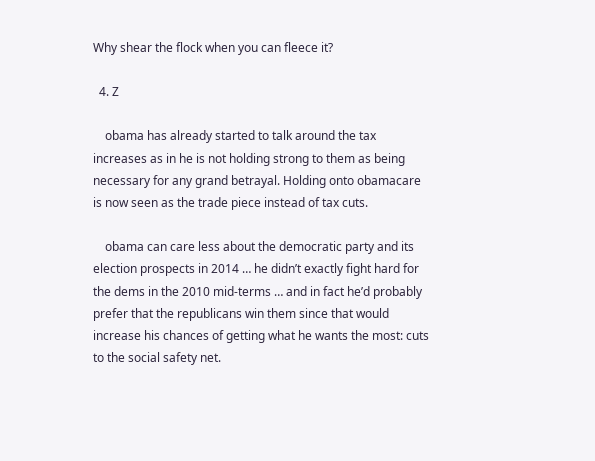Why shear the flock when you can fleece it?

  4. Z

    obama has already started to talk around the tax increases as in he is not holding strong to them as being necessary for any grand betrayal. Holding onto obamacare is now seen as the trade piece instead of tax cuts.

    obama can care less about the democratic party and its election prospects in 2014 … he didn’t exactly fight hard for the dems in the 2010 mid-terms … and in fact he’d probably prefer that the republicans win them since that would increase his chances of getting what he wants the most: cuts to the social safety net.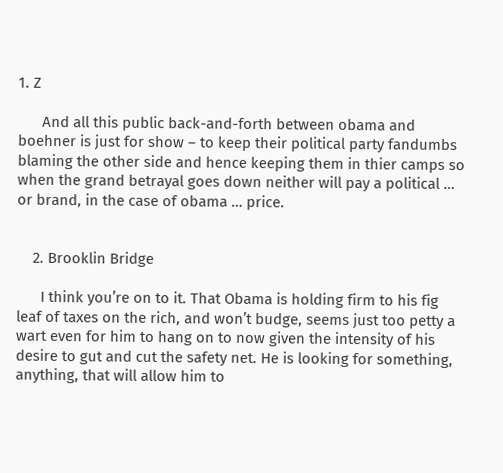1. Z

      And all this public back-and-forth between obama and boehner is just for show – to keep their political party fandumbs blaming the other side and hence keeping them in thier camps so when the grand betrayal goes down neither will pay a political … or brand, in the case of obama … price.


    2. Brooklin Bridge

      I think you’re on to it. That Obama is holding firm to his fig leaf of taxes on the rich, and won’t budge, seems just too petty a wart even for him to hang on to now given the intensity of his desire to gut and cut the safety net. He is looking for something, anything, that will allow him to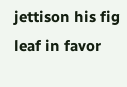jettison his fig leaf in favor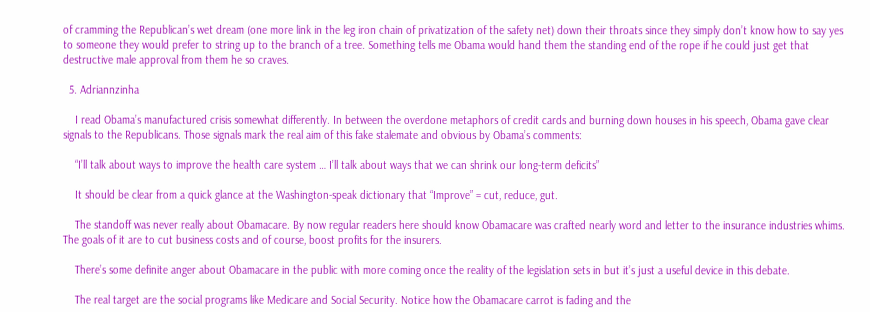of cramming the Republican’s wet dream (one more link in the leg iron chain of privatization of the safety net) down their throats since they simply don’t know how to say yes to someone they would prefer to string up to the branch of a tree. Something tells me Obama would hand them the standing end of the rope if he could just get that destructive male approval from them he so craves.

  5. Adriannzinha

    I read Obama’s manufactured crisis somewhat differently. In between the overdone metaphors of credit cards and burning down houses in his speech, Obama gave clear signals to the Republicans. Those signals mark the real aim of this fake stalemate and obvious by Obama’s comments:

    “I’ll talk about ways to improve the health care system … I’ll talk about ways that we can shrink our long-term deficits”

    It should be clear from a quick glance at the Washington-speak dictionary that “Improve” = cut, reduce, gut.

    The standoff was never really about Obamacare. By now regular readers here should know Obamacare was crafted nearly word and letter to the insurance industries whims. The goals of it are to cut business costs and of course, boost profits for the insurers.

    There’s some definite anger about Obamacare in the public with more coming once the reality of the legislation sets in but it’s just a useful device in this debate.

    The real target are the social programs like Medicare and Social Security. Notice how the Obamacare carrot is fading and the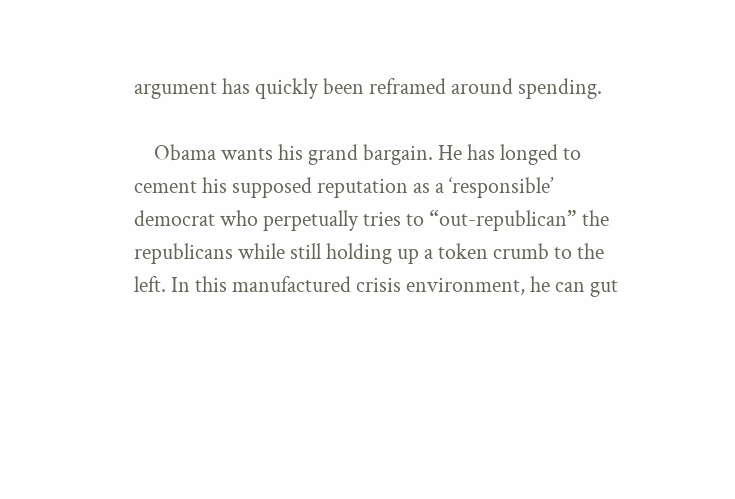argument has quickly been reframed around spending.

    Obama wants his grand bargain. He has longed to cement his supposed reputation as a ‘responsible’ democrat who perpetually tries to “out-republican” the republicans while still holding up a token crumb to the left. In this manufactured crisis environment, he can gut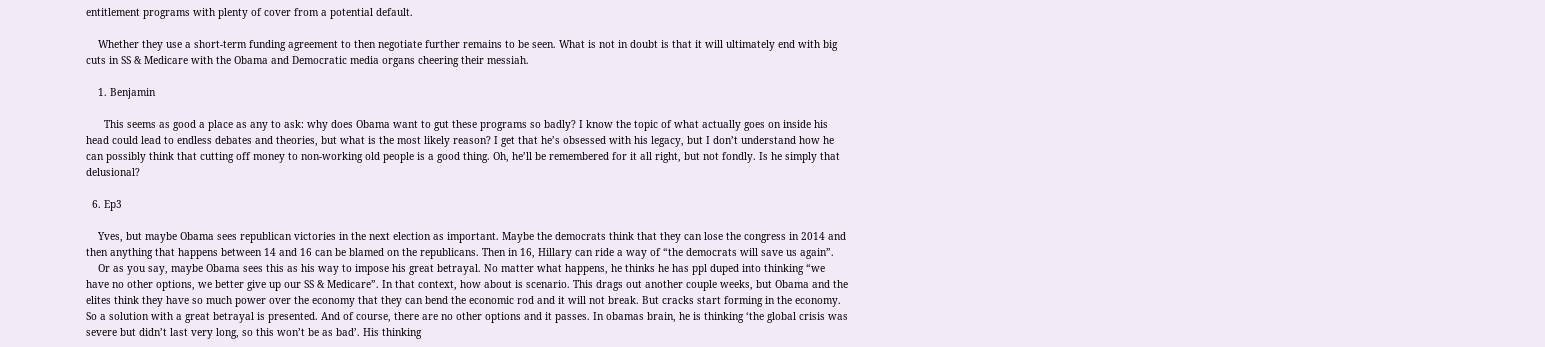entitlement programs with plenty of cover from a potential default.

    Whether they use a short-term funding agreement to then negotiate further remains to be seen. What is not in doubt is that it will ultimately end with big cuts in SS & Medicare with the Obama and Democratic media organs cheering their messiah.

    1. Benjamin

      This seems as good a place as any to ask: why does Obama want to gut these programs so badly? I know the topic of what actually goes on inside his head could lead to endless debates and theories, but what is the most likely reason? I get that he’s obsessed with his legacy, but I don’t understand how he can possibly think that cutting off money to non-working old people is a good thing. Oh, he’ll be remembered for it all right, but not fondly. Is he simply that delusional?

  6. Ep3

    Yves, but maybe Obama sees republican victories in the next election as important. Maybe the democrats think that they can lose the congress in 2014 and then anything that happens between 14 and 16 can be blamed on the republicans. Then in 16, Hillary can ride a way of “the democrats will save us again”.
    Or as you say, maybe Obama sees this as his way to impose his great betrayal. No matter what happens, he thinks he has ppl duped into thinking “we have no other options, we better give up our SS & Medicare”. In that context, how about is scenario. This drags out another couple weeks, but Obama and the elites think they have so much power over the economy that they can bend the economic rod and it will not break. But cracks start forming in the economy. So a solution with a great betrayal is presented. And of course, there are no other options and it passes. In obamas brain, he is thinking ‘the global crisis was severe but didn’t last very long, so this won’t be as bad’. His thinking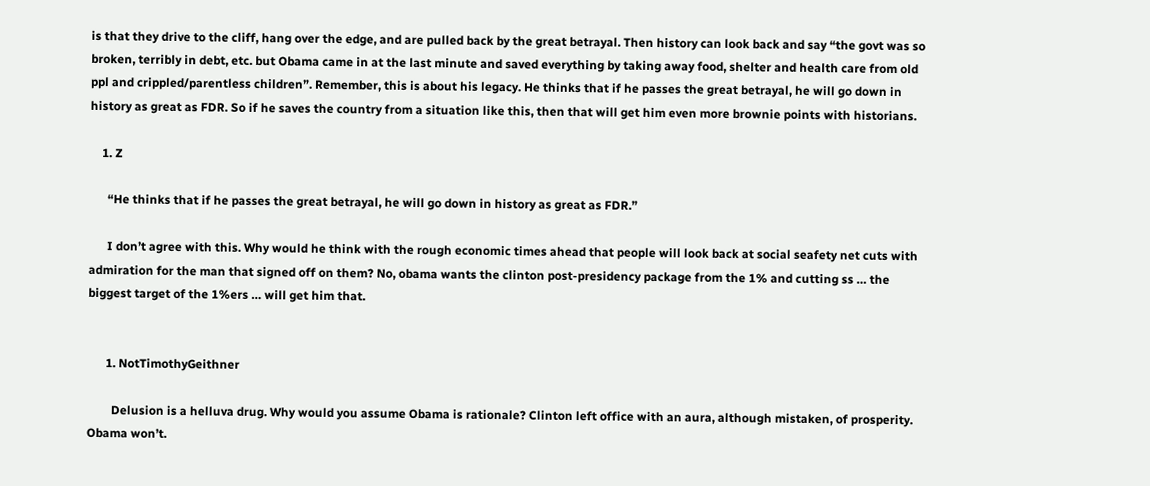is that they drive to the cliff, hang over the edge, and are pulled back by the great betrayal. Then history can look back and say “the govt was so broken, terribly in debt, etc. but Obama came in at the last minute and saved everything by taking away food, shelter and health care from old ppl and crippled/parentless children”. Remember, this is about his legacy. He thinks that if he passes the great betrayal, he will go down in history as great as FDR. So if he saves the country from a situation like this, then that will get him even more brownie points with historians.

    1. Z

      “He thinks that if he passes the great betrayal, he will go down in history as great as FDR.”

      I don’t agree with this. Why would he think with the rough economic times ahead that people will look back at social seafety net cuts with admiration for the man that signed off on them? No, obama wants the clinton post-presidency package from the 1% and cutting ss … the biggest target of the 1%ers … will get him that.


      1. NotTimothyGeithner

        Delusion is a helluva drug. Why would you assume Obama is rationale? Clinton left office with an aura, although mistaken, of prosperity. Obama won’t.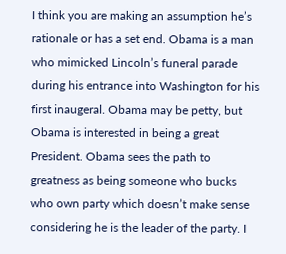I think you are making an assumption he’s rationale or has a set end. Obama is a man who mimicked Lincoln’s funeral parade during his entrance into Washington for his first inaugeral. Obama may be petty, but Obama is interested in being a great President. Obama sees the path to greatness as being someone who bucks who own party which doesn’t make sense considering he is the leader of the party. I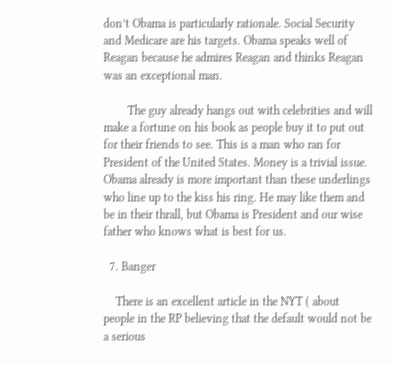don’t Obama is particularly rationale. Social Security and Medicare are his targets. Obama speaks well of Reagan because he admires Reagan and thinks Reagan was an exceptional man.

        The guy already hangs out with celebrities and will make a fortune on his book as people buy it to put out for their friends to see. This is a man who ran for President of the United States. Money is a trivial issue. Obama already is more important than these underlings who line up to the kiss his ring. He may like them and be in their thrall, but Obama is President and our wise father who knows what is best for us.

  7. Banger

    There is an excellent article in the NYT ( about people in the RP believing that the default would not be a serious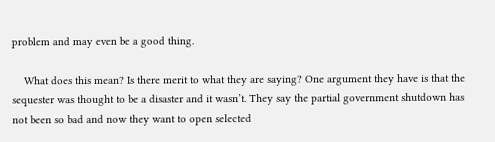problem and may even be a good thing.

    What does this mean? Is there merit to what they are saying? One argument they have is that the sequester was thought to be a disaster and it wasn’t. They say the partial government shutdown has not been so bad and now they want to open selected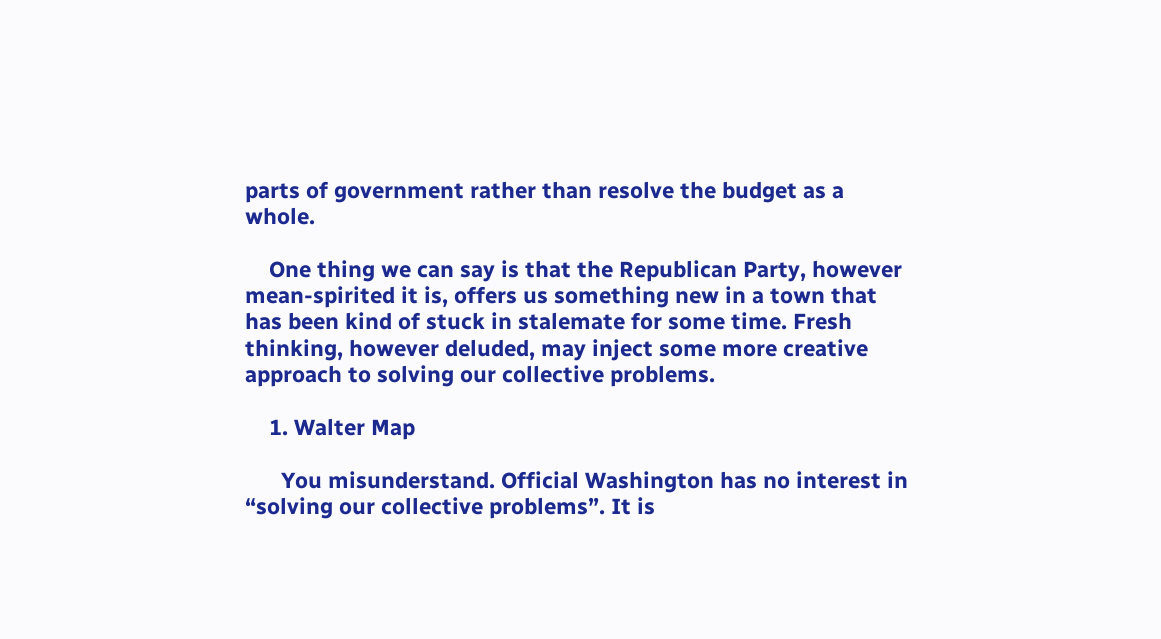parts of government rather than resolve the budget as a whole.

    One thing we can say is that the Republican Party, however mean-spirited it is, offers us something new in a town that has been kind of stuck in stalemate for some time. Fresh thinking, however deluded, may inject some more creative approach to solving our collective problems.

    1. Walter Map

      You misunderstand. Official Washington has no interest in “solving our collective problems”. It is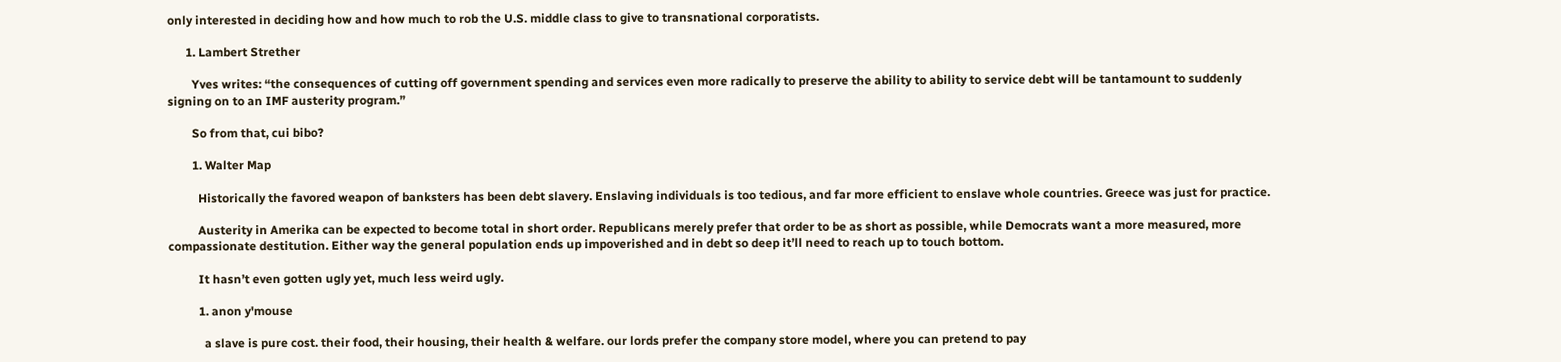only interested in deciding how and how much to rob the U.S. middle class to give to transnational corporatists.

      1. Lambert Strether

        Yves writes: “the consequences of cutting off government spending and services even more radically to preserve the ability to ability to service debt will be tantamount to suddenly signing on to an IMF austerity program.”

        So from that, cui bibo?

        1. Walter Map

          Historically the favored weapon of banksters has been debt slavery. Enslaving individuals is too tedious, and far more efficient to enslave whole countries. Greece was just for practice.

          Austerity in Amerika can be expected to become total in short order. Republicans merely prefer that order to be as short as possible, while Democrats want a more measured, more compassionate destitution. Either way the general population ends up impoverished and in debt so deep it’ll need to reach up to touch bottom.

          It hasn’t even gotten ugly yet, much less weird ugly.

          1. anon y'mouse

            a slave is pure cost. their food, their housing, their health & welfare. our lords prefer the company store model, where you can pretend to pay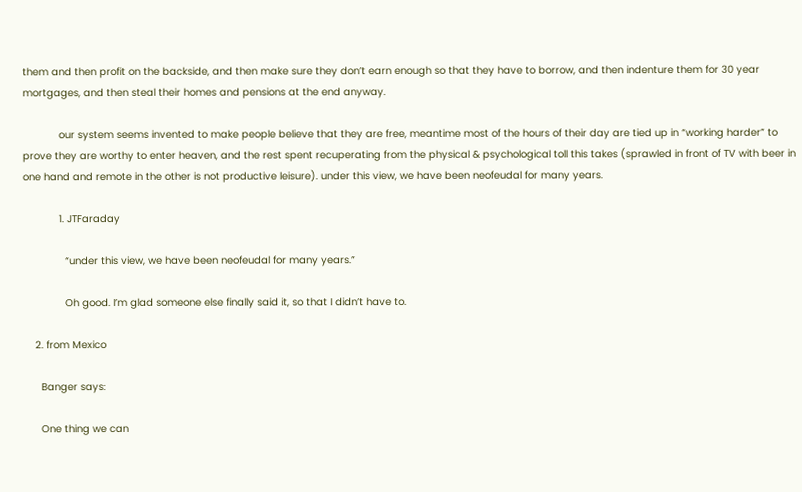them and then profit on the backside, and then make sure they don’t earn enough so that they have to borrow, and then indenture them for 30 year mortgages, and then steal their homes and pensions at the end anyway.

            our system seems invented to make people believe that they are free, meantime most of the hours of their day are tied up in “working harder” to prove they are worthy to enter heaven, and the rest spent recuperating from the physical & psychological toll this takes (sprawled in front of TV with beer in one hand and remote in the other is not productive leisure). under this view, we have been neofeudal for many years.

            1. JTFaraday

              “under this view, we have been neofeudal for many years.”

              Oh good. I’m glad someone else finally said it, so that I didn’t have to.

    2. from Mexico

      Banger says:

      One thing we can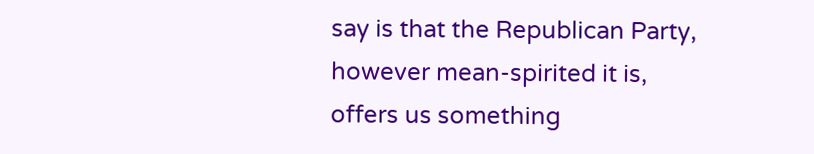say is that the Republican Party, however mean-spirited it is, offers us something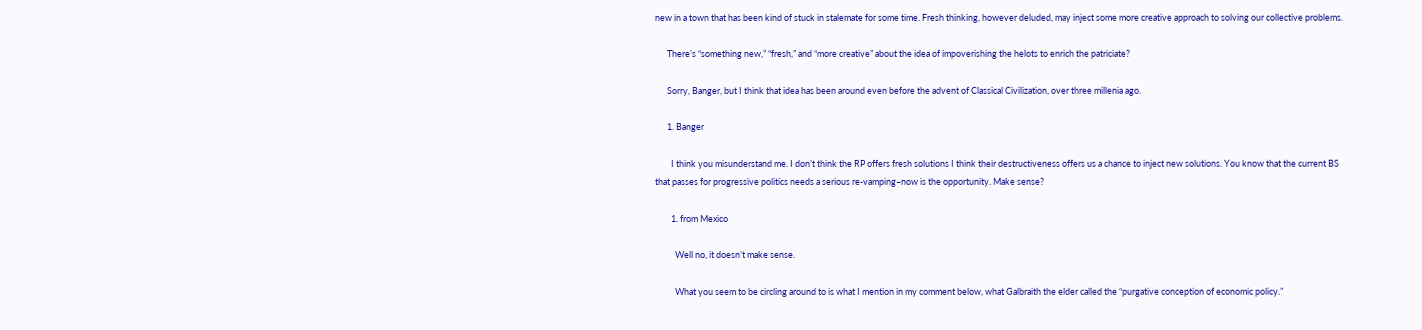new in a town that has been kind of stuck in stalemate for some time. Fresh thinking, however deluded, may inject some more creative approach to solving our collective problems.

      There’s “something new,” “fresh,” and “more creative” about the idea of impoverishing the helots to enrich the patriciate?

      Sorry, Banger, but I think that idea has been around even before the advent of Classical Civilization, over three millenia ago.

      1. Banger

        I think you misunderstand me. I don’t think the RP offers fresh solutions I think their destructiveness offers us a chance to inject new solutions. You know that the current BS that passes for progressive politics needs a serious re-vamping–now is the opportunity. Make sense?

        1. from Mexico

          Well no, it doesn’t make sense.

          What you seem to be circling around to is what I mention in my comment below, what Galbraith the elder called the “purgative conception of economic policy.”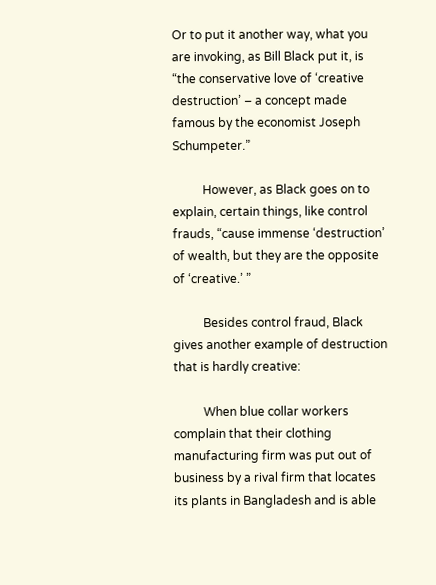Or to put it another way, what you are invoking, as Bill Black put it, is “the conservative love of ‘creative destruction’ – a concept made famous by the economist Joseph Schumpeter.”

          However, as Black goes on to explain, certain things, like control frauds, “cause immense ‘destruction’ of wealth, but they are the opposite of ‘creative.’ ”

          Besides control fraud, Black gives another example of destruction that is hardly creative:

          When blue collar workers complain that their clothing manufacturing firm was put out of business by a rival firm that locates its plants in Bangladesh and is able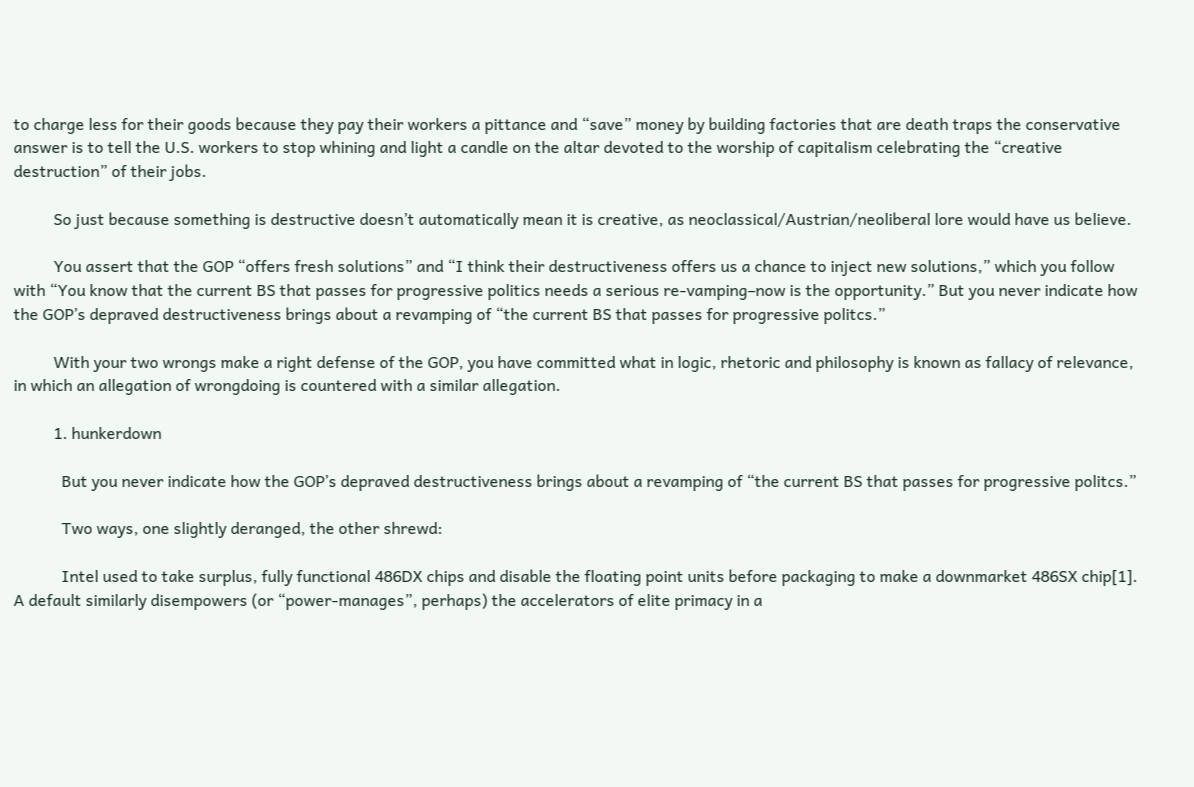to charge less for their goods because they pay their workers a pittance and “save” money by building factories that are death traps the conservative answer is to tell the U.S. workers to stop whining and light a candle on the altar devoted to the worship of capitalism celebrating the “creative destruction” of their jobs.

          So just because something is destructive doesn’t automatically mean it is creative, as neoclassical/Austrian/neoliberal lore would have us believe.

          You assert that the GOP “offers fresh solutions” and “I think their destructiveness offers us a chance to inject new solutions,” which you follow with “You know that the current BS that passes for progressive politics needs a serious re-vamping–now is the opportunity.” But you never indicate how the GOP’s depraved destructiveness brings about a revamping of “the current BS that passes for progressive politcs.”

          With your two wrongs make a right defense of the GOP, you have committed what in logic, rhetoric and philosophy is known as fallacy of relevance, in which an allegation of wrongdoing is countered with a similar allegation.

          1. hunkerdown

            But you never indicate how the GOP’s depraved destructiveness brings about a revamping of “the current BS that passes for progressive politcs.”

            Two ways, one slightly deranged, the other shrewd:

            Intel used to take surplus, fully functional 486DX chips and disable the floating point units before packaging to make a downmarket 486SX chip[1]. A default similarly disempowers (or “power-manages”, perhaps) the accelerators of elite primacy in a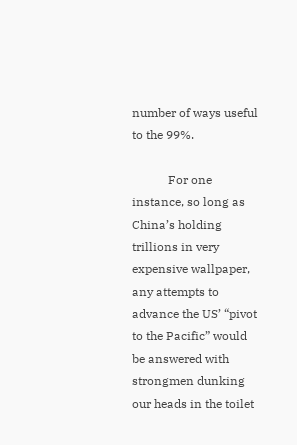number of ways useful to the 99%.

            For one instance, so long as China’s holding trillions in very expensive wallpaper, any attempts to advance the US’ “pivot to the Pacific” would be answered with strongmen dunking our heads in the toilet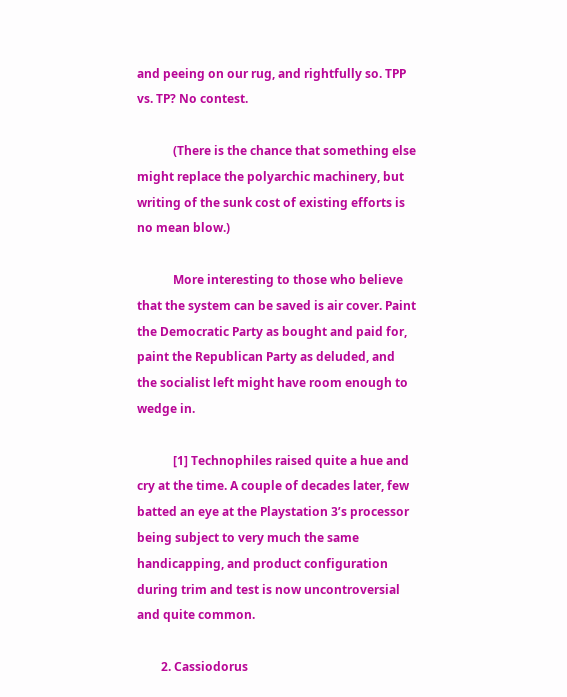and peeing on our rug, and rightfully so. TPP vs. TP? No contest.

            (There is the chance that something else might replace the polyarchic machinery, but writing of the sunk cost of existing efforts is no mean blow.)

            More interesting to those who believe that the system can be saved is air cover. Paint the Democratic Party as bought and paid for, paint the Republican Party as deluded, and the socialist left might have room enough to wedge in.

            [1] Technophiles raised quite a hue and cry at the time. A couple of decades later, few batted an eye at the Playstation 3’s processor being subject to very much the same handicapping, and product configuration during trim and test is now uncontroversial and quite common.

        2. Cassiodorus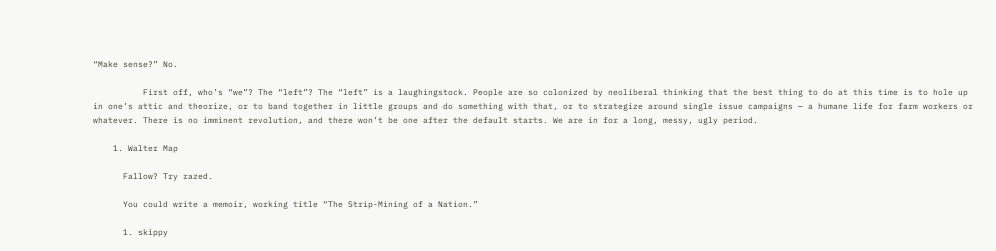“Make sense?” No.

          First off, who’s “we”? The “left”? The “left” is a laughingstock. People are so colonized by neoliberal thinking that the best thing to do at this time is to hole up in one’s attic and theorize, or to band together in little groups and do something with that, or to strategize around single issue campaigns — a humane life for farm workers or whatever. There is no imminent revolution, and there won’t be one after the default starts. We are in for a long, messy, ugly period.

    1. Walter Map

      Fallow? Try razed.

      You could write a memoir, working title “The Strip-Mining of a Nation.”

      1. skippy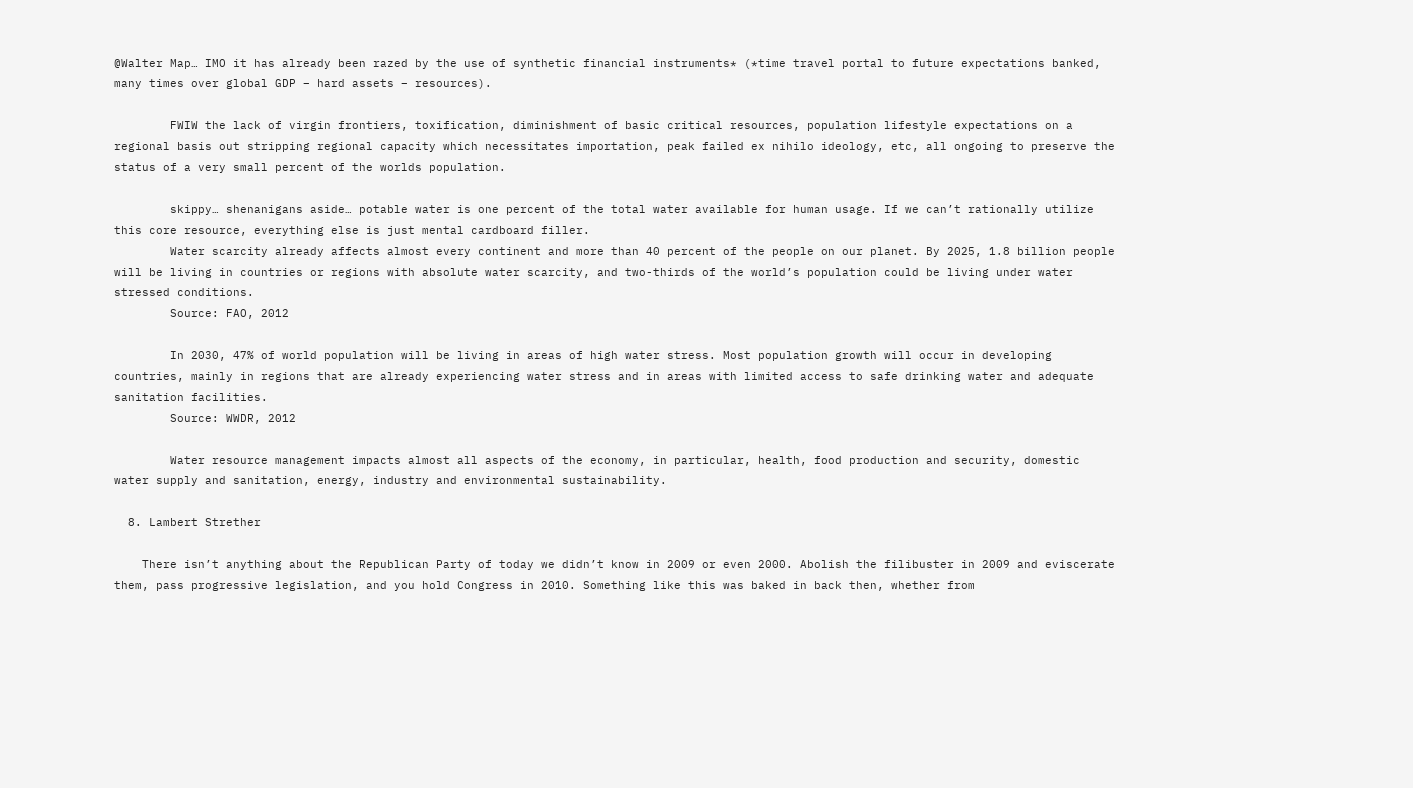@Walter Map… IMO it has already been razed by the use of synthetic financial instruments* (*time travel portal to future expectations banked, many times over global GDP – hard assets – resources).

        FWIW the lack of virgin frontiers, toxification, diminishment of basic critical resources, population lifestyle expectations on a regional basis out stripping regional capacity which necessitates importation, peak failed ex nihilo ideology, etc, all ongoing to preserve the status of a very small percent of the worlds population.

        skippy… shenanigans aside… potable water is one percent of the total water available for human usage. If we can’t rationally utilize this core resource, everything else is just mental cardboard filler.
        Water scarcity already affects almost every continent and more than 40 percent of the people on our planet. By 2025, 1.8 billion people will be living in countries or regions with absolute water scarcity, and two-thirds of the world’s population could be living under water stressed conditions.
        Source: FAO, 2012

        In 2030, 47% of world population will be living in areas of high water stress. Most population growth will occur in developing countries, mainly in regions that are already experiencing water stress and in areas with limited access to safe drinking water and adequate sanitation facilities.
        Source: WWDR, 2012

        Water resource management impacts almost all aspects of the economy, in particular, health, food production and security, domestic water supply and sanitation, energy, industry and environmental sustainability.

  8. Lambert Strether

    There isn’t anything about the Republican Party of today we didn’t know in 2009 or even 2000. Abolish the filibuster in 2009 and eviscerate them, pass progressive legislation, and you hold Congress in 2010. Something like this was baked in back then, whether from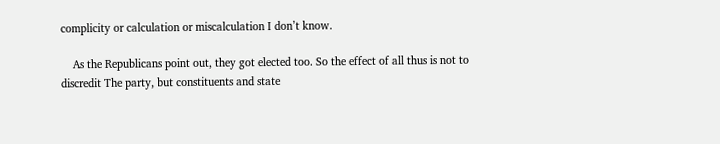complicity or calculation or miscalculation I don’t know.

    As the Republicans point out, they got elected too. So the effect of all thus is not to discredit The party, but constituents and state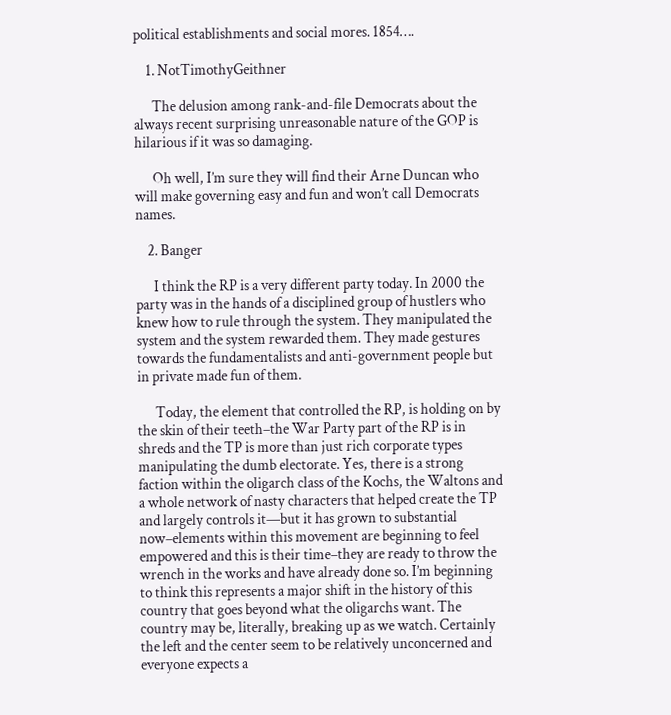political establishments and social mores. 1854….

    1. NotTimothyGeithner

      The delusion among rank-and-file Democrats about the always recent surprising unreasonable nature of the GOP is hilarious if it was so damaging.

      Oh well, I’m sure they will find their Arne Duncan who will make governing easy and fun and won’t call Democrats names.

    2. Banger

      I think the RP is a very different party today. In 2000 the party was in the hands of a disciplined group of hustlers who knew how to rule through the system. They manipulated the system and the system rewarded them. They made gestures towards the fundamentalists and anti-government people but in private made fun of them.

      Today, the element that controlled the RP, is holding on by the skin of their teeth–the War Party part of the RP is in shreds and the TP is more than just rich corporate types manipulating the dumb electorate. Yes, there is a strong faction within the oligarch class of the Kochs, the Waltons and a whole network of nasty characters that helped create the TP and largely controls it—but it has grown to substantial now–elements within this movement are beginning to feel empowered and this is their time–they are ready to throw the wrench in the works and have already done so. I’m beginning to think this represents a major shift in the history of this country that goes beyond what the oligarchs want. The country may be, literally, breaking up as we watch. Certainly the left and the center seem to be relatively unconcerned and everyone expects a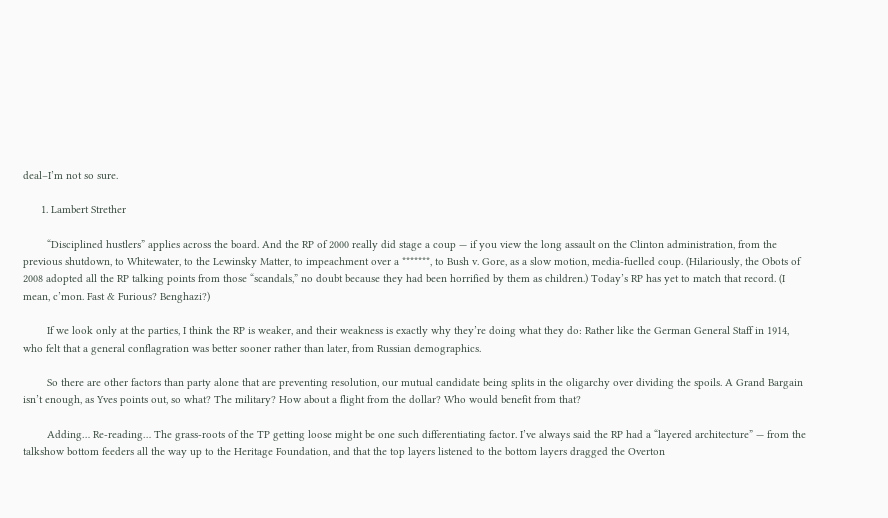deal–I’m not so sure.

      1. Lambert Strether

        “Disciplined hustlers” applies across the board. And the RP of 2000 really did stage a coup — if you view the long assault on the Clinton administration, from the previous shutdown, to Whitewater, to the Lewinsky Matter, to impeachment over a *******, to Bush v. Gore, as a slow motion, media-fuelled coup. (Hilariously, the Obots of 2008 adopted all the RP talking points from those “scandals,” no doubt because they had been horrified by them as children.) Today’s RP has yet to match that record. (I mean, c’mon. Fast & Furious? Benghazi?)

        If we look only at the parties, I think the RP is weaker, and their weakness is exactly why they’re doing what they do: Rather like the German General Staff in 1914, who felt that a general conflagration was better sooner rather than later, from Russian demographics.

        So there are other factors than party alone that are preventing resolution, our mutual candidate being splits in the oligarchy over dividing the spoils. A Grand Bargain isn’t enough, as Yves points out, so what? The military? How about a flight from the dollar? Who would benefit from that?

        Adding… Re-reading… The grass-roots of the TP getting loose might be one such differentiating factor. I’ve always said the RP had a “layered architecture” — from the talkshow bottom feeders all the way up to the Heritage Foundation, and that the top layers listened to the bottom layers dragged the Overton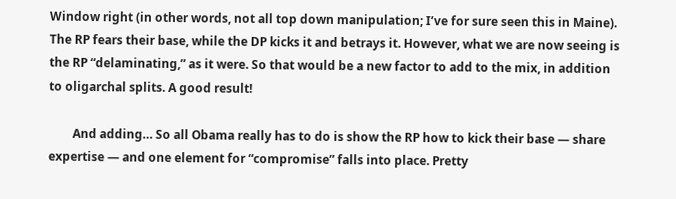Window right (in other words, not all top down manipulation; I’ve for sure seen this in Maine). The RP fears their base, while the DP kicks it and betrays it. However, what we are now seeing is the RP “delaminating,” as it were. So that would be a new factor to add to the mix, in addition to oligarchal splits. A good result!

        And adding… So all Obama really has to do is show the RP how to kick their base — share expertise — and one element for “compromise” falls into place. Pretty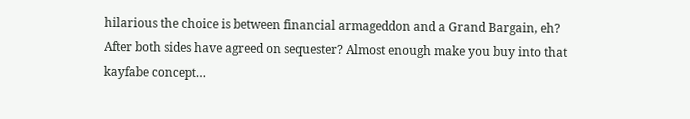hilarious the choice is between financial armageddon and a Grand Bargain, eh? After both sides have agreed on sequester? Almost enough make you buy into that kayfabe concept…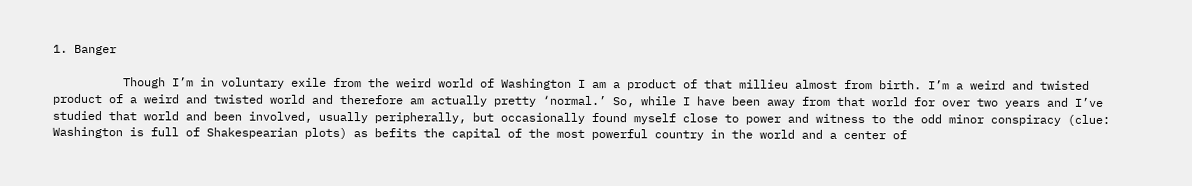1. Banger

          Though I’m in voluntary exile from the weird world of Washington I am a product of that millieu almost from birth. I’m a weird and twisted product of a weird and twisted world and therefore am actually pretty ‘normal.’ So, while I have been away from that world for over two years and I’ve studied that world and been involved, usually peripherally, but occasionally found myself close to power and witness to the odd minor conspiracy (clue: Washington is full of Shakespearian plots) as befits the capital of the most powerful country in the world and a center of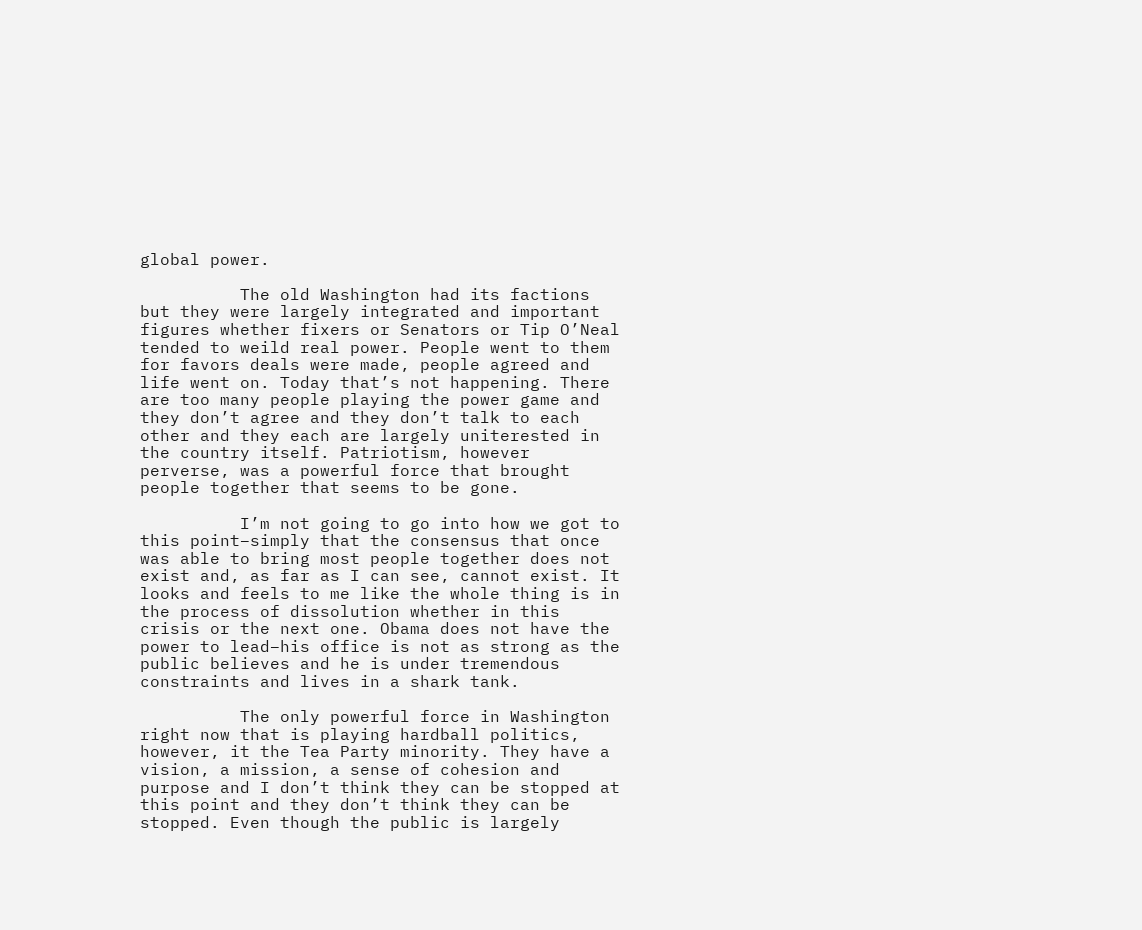global power.

          The old Washington had its factions but they were largely integrated and important figures whether fixers or Senators or Tip O’Neal tended to weild real power. People went to them for favors deals were made, people agreed and life went on. Today that’s not happening. There are too many people playing the power game and they don’t agree and they don’t talk to each other and they each are largely uniterested in the country itself. Patriotism, however perverse, was a powerful force that brought people together that seems to be gone.

          I’m not going to go into how we got to this point–simply that the consensus that once was able to bring most people together does not exist and, as far as I can see, cannot exist. It looks and feels to me like the whole thing is in the process of dissolution whether in this crisis or the next one. Obama does not have the power to lead–his office is not as strong as the public believes and he is under tremendous constraints and lives in a shark tank.

          The only powerful force in Washington right now that is playing hardball politics, however, it the Tea Party minority. They have a vision, a mission, a sense of cohesion and purpose and I don’t think they can be stopped at this point and they don’t think they can be stopped. Even though the public is largely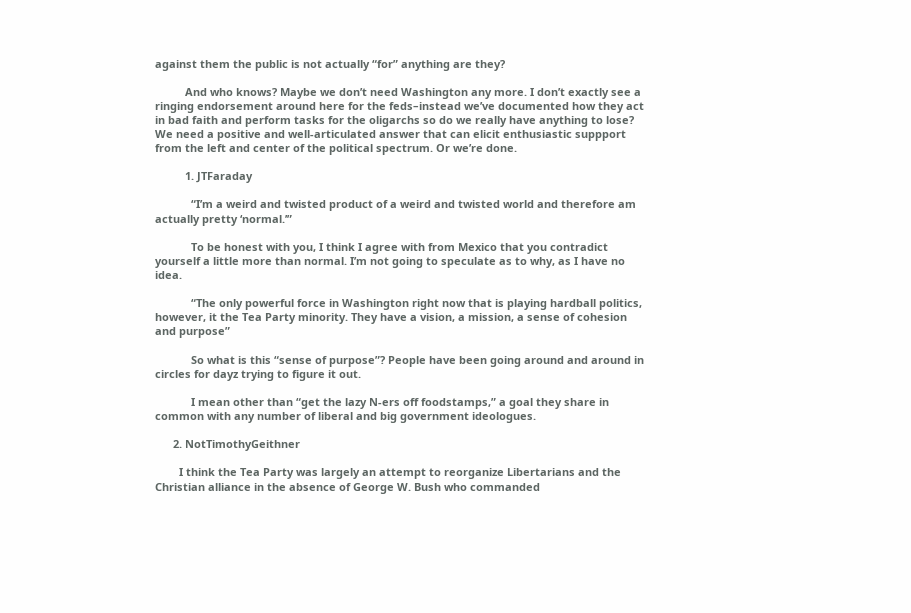against them the public is not actually “for” anything are they?

          And who knows? Maybe we don’t need Washington any more. I don’t exactly see a ringing endorsement around here for the feds–instead we’ve documented how they act in bad faith and perform tasks for the oligarchs so do we really have anything to lose? We need a positive and well-articulated answer that can elicit enthusiastic suppport from the left and center of the political spectrum. Or we’re done.

          1. JTFaraday

            “I’m a weird and twisted product of a weird and twisted world and therefore am actually pretty ‘normal.’”

            To be honest with you, I think I agree with from Mexico that you contradict yourself a little more than normal. I’m not going to speculate as to why, as I have no idea.

            “The only powerful force in Washington right now that is playing hardball politics, however, it the Tea Party minority. They have a vision, a mission, a sense of cohesion and purpose”

            So what is this “sense of purpose”? People have been going around and around in circles for dayz trying to figure it out.

            I mean other than “get the lazy N-ers off foodstamps,” a goal they share in common with any number of liberal and big government ideologues.

      2. NotTimothyGeithner

        I think the Tea Party was largely an attempt to reorganize Libertarians and the Christian alliance in the absence of George W. Bush who commanded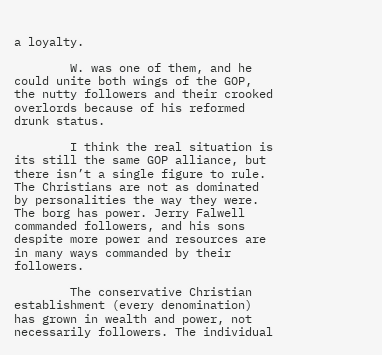a loyalty.

        W. was one of them, and he could unite both wings of the GOP, the nutty followers and their crooked overlords because of his reformed drunk status.

        I think the real situation is its still the same GOP alliance, but there isn’t a single figure to rule. The Christians are not as dominated by personalities the way they were. The borg has power. Jerry Falwell commanded followers, and his sons despite more power and resources are in many ways commanded by their followers.

        The conservative Christian establishment (every denomination) has grown in wealth and power, not necessarily followers. The individual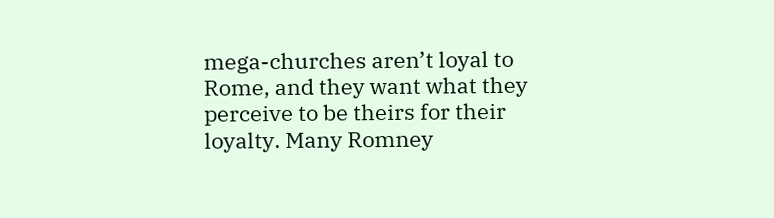mega-churches aren’t loyal to Rome, and they want what they perceive to be theirs for their loyalty. Many Romney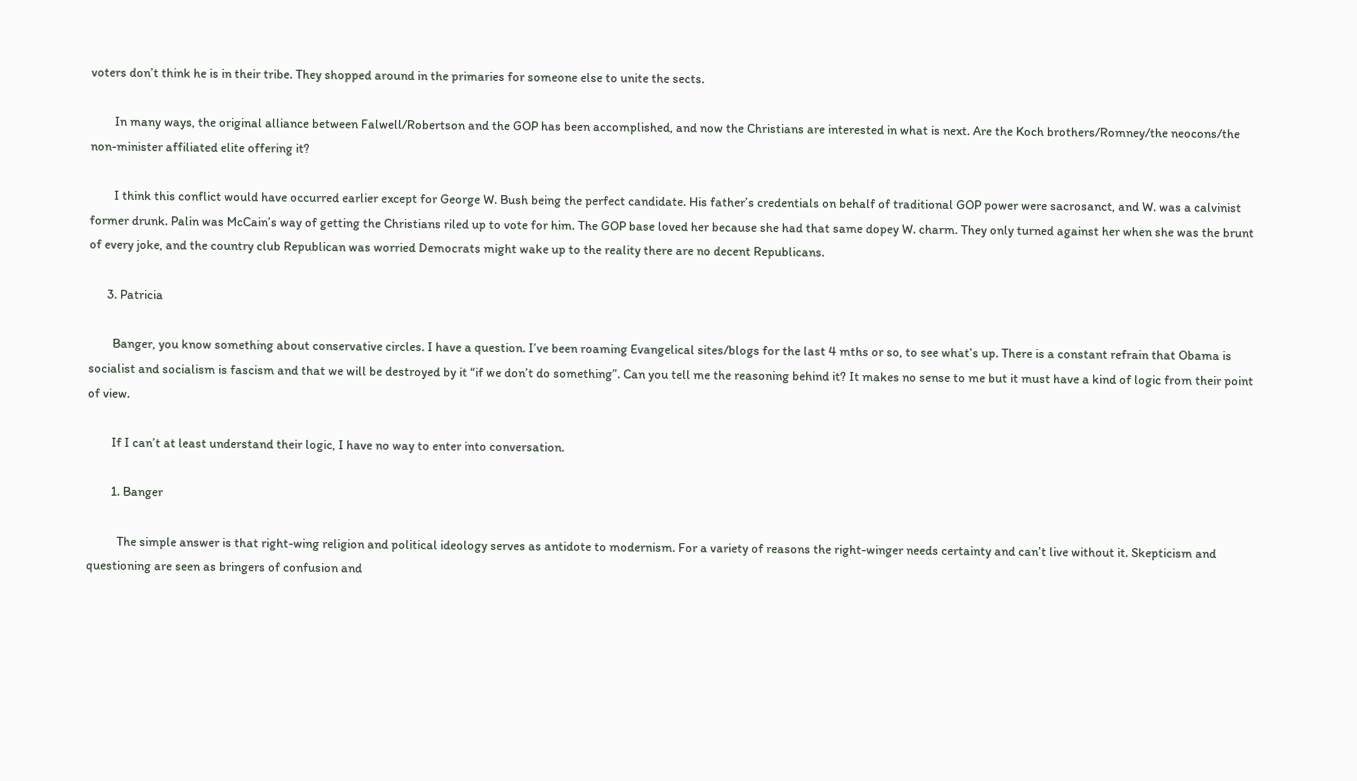voters don’t think he is in their tribe. They shopped around in the primaries for someone else to unite the sects.

        In many ways, the original alliance between Falwell/Robertson and the GOP has been accomplished, and now the Christians are interested in what is next. Are the Koch brothers/Romney/the neocons/the non-minister affiliated elite offering it?

        I think this conflict would have occurred earlier except for George W. Bush being the perfect candidate. His father’s credentials on behalf of traditional GOP power were sacrosanct, and W. was a calvinist former drunk. Palin was McCain’s way of getting the Christians riled up to vote for him. The GOP base loved her because she had that same dopey W. charm. They only turned against her when she was the brunt of every joke, and the country club Republican was worried Democrats might wake up to the reality there are no decent Republicans.

      3. Patricia

        Banger, you know something about conservative circles. I have a question. I’ve been roaming Evangelical sites/blogs for the last 4 mths or so, to see what’s up. There is a constant refrain that Obama is socialist and socialism is fascism and that we will be destroyed by it “if we don’t do something”. Can you tell me the reasoning behind it? It makes no sense to me but it must have a kind of logic from their point of view.

        If I can’t at least understand their logic, I have no way to enter into conversation.

        1. Banger

          The simple answer is that right-wing religion and political ideology serves as antidote to modernism. For a variety of reasons the right-winger needs certainty and can’t live without it. Skepticism and questioning are seen as bringers of confusion and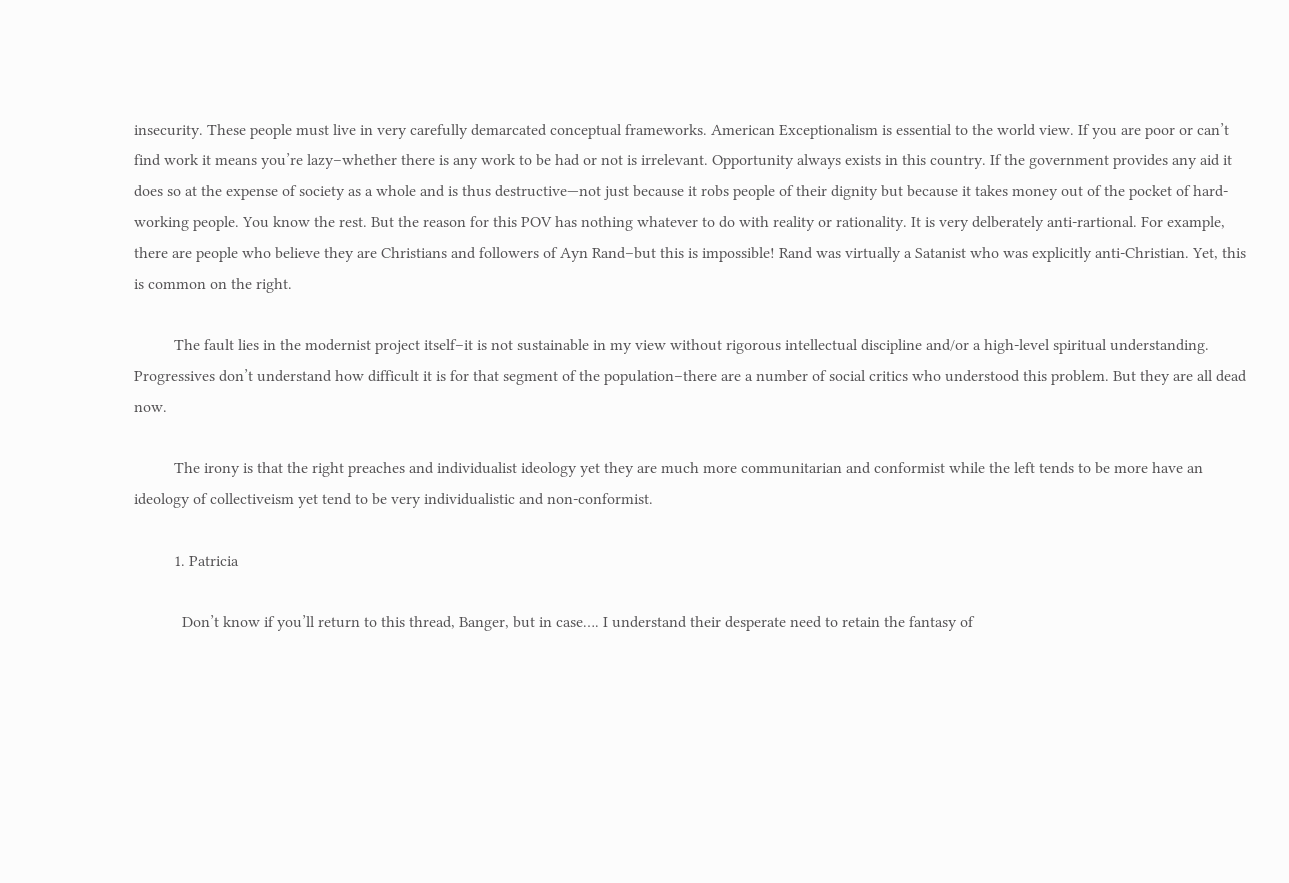insecurity. These people must live in very carefully demarcated conceptual frameworks. American Exceptionalism is essential to the world view. If you are poor or can’t find work it means you’re lazy–whether there is any work to be had or not is irrelevant. Opportunity always exists in this country. If the government provides any aid it does so at the expense of society as a whole and is thus destructive—not just because it robs people of their dignity but because it takes money out of the pocket of hard-working people. You know the rest. But the reason for this POV has nothing whatever to do with reality or rationality. It is very delberately anti-rartional. For example, there are people who believe they are Christians and followers of Ayn Rand–but this is impossible! Rand was virtually a Satanist who was explicitly anti-Christian. Yet, this is common on the right.

          The fault lies in the modernist project itself–it is not sustainable in my view without rigorous intellectual discipline and/or a high-level spiritual understanding. Progressives don’t understand how difficult it is for that segment of the population–there are a number of social critics who understood this problem. But they are all dead now.

          The irony is that the right preaches and individualist ideology yet they are much more communitarian and conformist while the left tends to be more have an ideology of collectiveism yet tend to be very individualistic and non-conformist.

          1. Patricia

            Don’t know if you’ll return to this thread, Banger, but in case…. I understand their desperate need to retain the fantasy of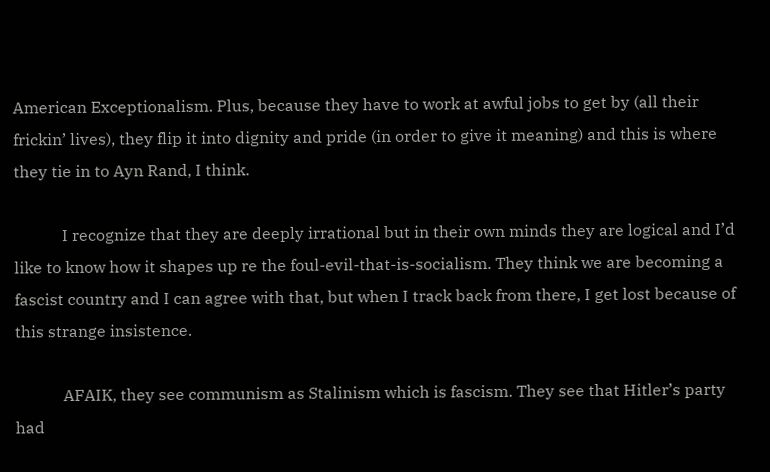American Exceptionalism. Plus, because they have to work at awful jobs to get by (all their frickin’ lives), they flip it into dignity and pride (in order to give it meaning) and this is where they tie in to Ayn Rand, I think.

            I recognize that they are deeply irrational but in their own minds they are logical and I’d like to know how it shapes up re the foul-evil-that-is-socialism. They think we are becoming a fascist country and I can agree with that, but when I track back from there, I get lost because of this strange insistence.

            AFAIK, they see communism as Stalinism which is fascism. They see that Hitler’s party had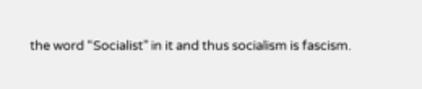the word “Socialist” in it and thus socialism is fascism.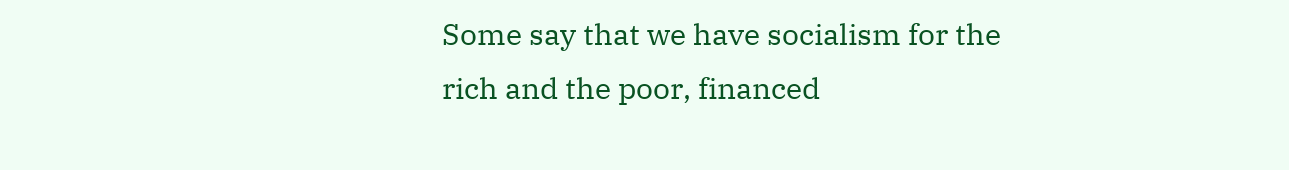Some say that we have socialism for the rich and the poor, financed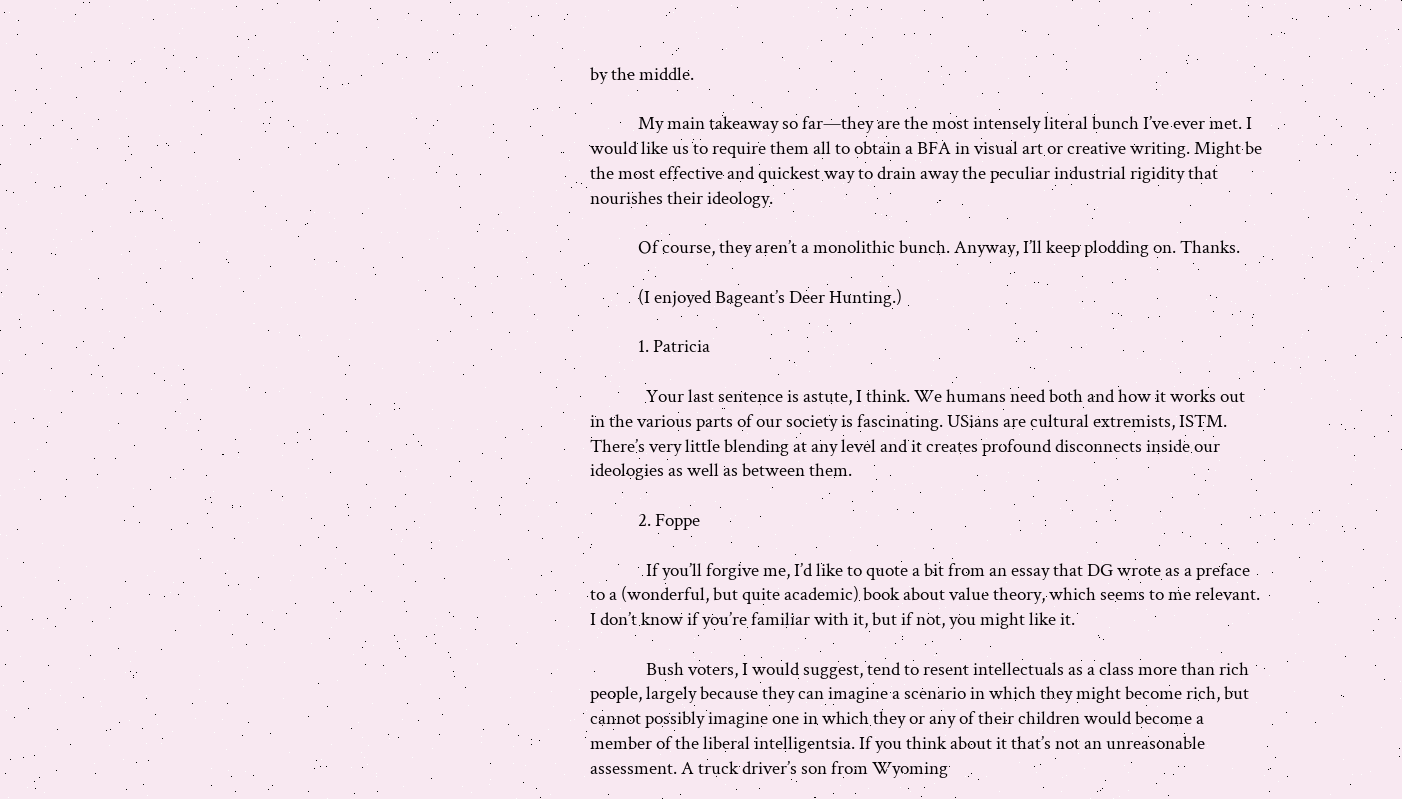by the middle.

            My main takeaway so far—they are the most intensely literal bunch I’ve ever met. I would like us to require them all to obtain a BFA in visual art or creative writing. Might be the most effective and quickest way to drain away the peculiar industrial rigidity that nourishes their ideology.

            Of course, they aren’t a monolithic bunch. Anyway, I’ll keep plodding on. Thanks.

            (I enjoyed Bageant’s Deer Hunting.)

            1. Patricia

              Your last sentence is astute, I think. We humans need both and how it works out in the various parts of our society is fascinating. USians are cultural extremists, ISTM. There’s very little blending at any level and it creates profound disconnects inside our ideologies as well as between them.

            2. Foppe

              If you’ll forgive me, I’d like to quote a bit from an essay that DG wrote as a preface to a (wonderful, but quite academic) book about value theory, which seems to me relevant. I don’t know if you’re familiar with it, but if not, you might like it.

              Bush voters, I would suggest, tend to resent intellectuals as a class more than rich people, largely because they can imagine a scenario in which they might become rich, but cannot possibly imagine one in which they or any of their children would become a member of the liberal intelligentsia. If you think about it that’s not an unreasonable assessment. A truck driver’s son from Wyoming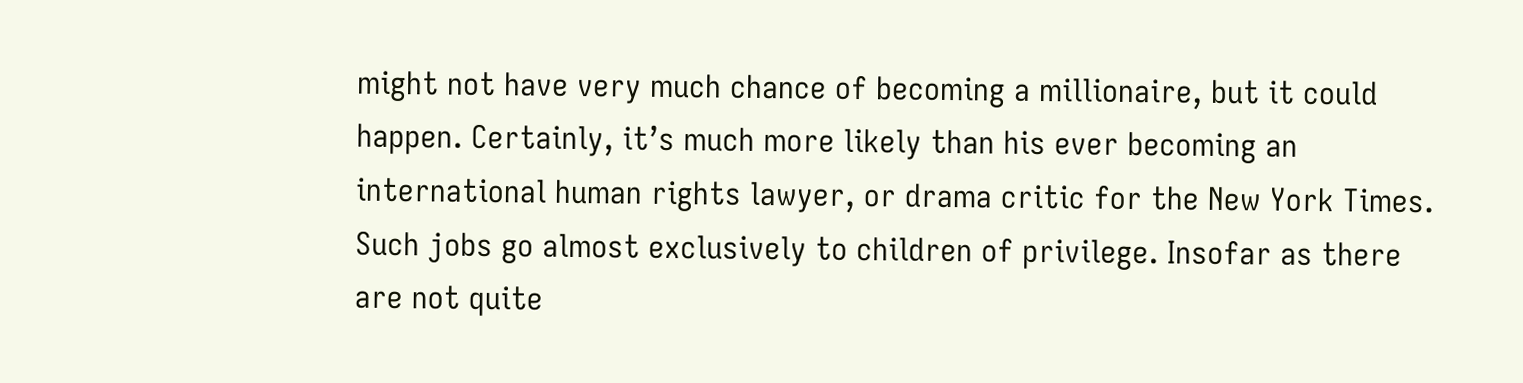might not have very much chance of becoming a millionaire, but it could happen. Certainly, it’s much more likely than his ever becoming an international human rights lawyer, or drama critic for the New York Times. Such jobs go almost exclusively to children of privilege. Insofar as there are not quite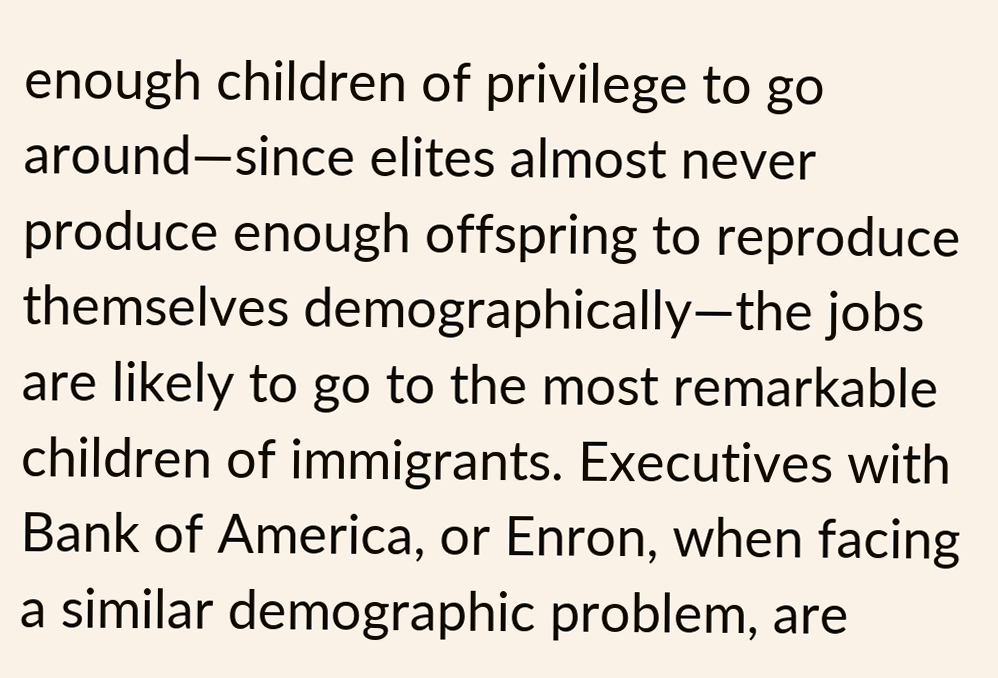enough children of privilege to go around—since elites almost never produce enough offspring to reproduce themselves demographically—the jobs are likely to go to the most remarkable children of immigrants. Executives with Bank of America, or Enron, when facing a similar demographic problem, are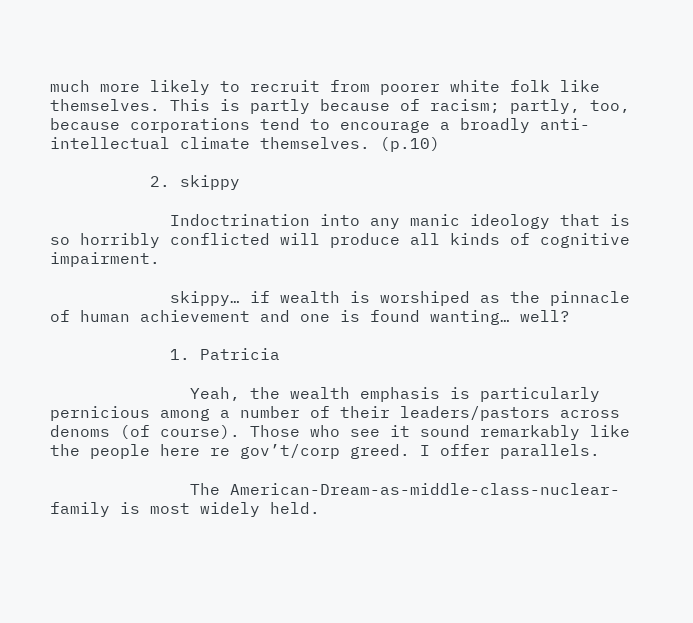much more likely to recruit from poorer white folk like themselves. This is partly because of racism; partly, too, because corporations tend to encourage a broadly anti-intellectual climate themselves. (p.10)

          2. skippy

            Indoctrination into any manic ideology that is so horribly conflicted will produce all kinds of cognitive impairment.

            skippy… if wealth is worshiped as the pinnacle of human achievement and one is found wanting… well?

            1. Patricia

              Yeah, the wealth emphasis is particularly pernicious among a number of their leaders/pastors across denoms (of course). Those who see it sound remarkably like the people here re gov’t/corp greed. I offer parallels.

              The American-Dream-as-middle-class-nuclear-family is most widely held.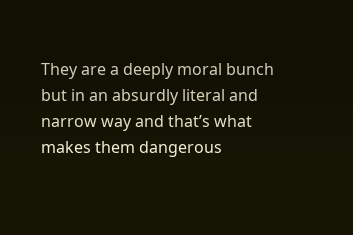They are a deeply moral bunch but in an absurdly literal and narrow way and that’s what makes them dangerous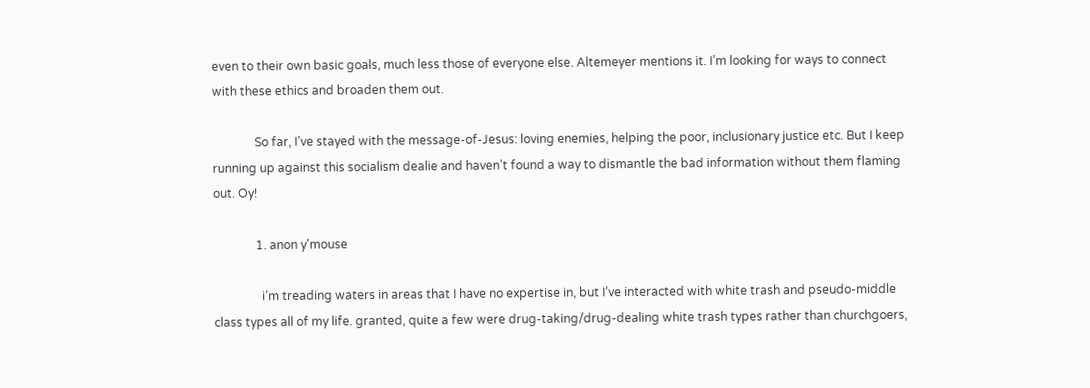even to their own basic goals, much less those of everyone else. Altemeyer mentions it. I’m looking for ways to connect with these ethics and broaden them out.

              So far, I’ve stayed with the message-of-Jesus: loving enemies, helping the poor, inclusionary justice etc. But I keep running up against this socialism dealie and haven’t found a way to dismantle the bad information without them flaming out. Oy!

              1. anon y'mouse

                i’m treading waters in areas that I have no expertise in, but I’ve interacted with white trash and pseudo-middle class types all of my life. granted, quite a few were drug-taking/drug-dealing white trash types rather than churchgoers,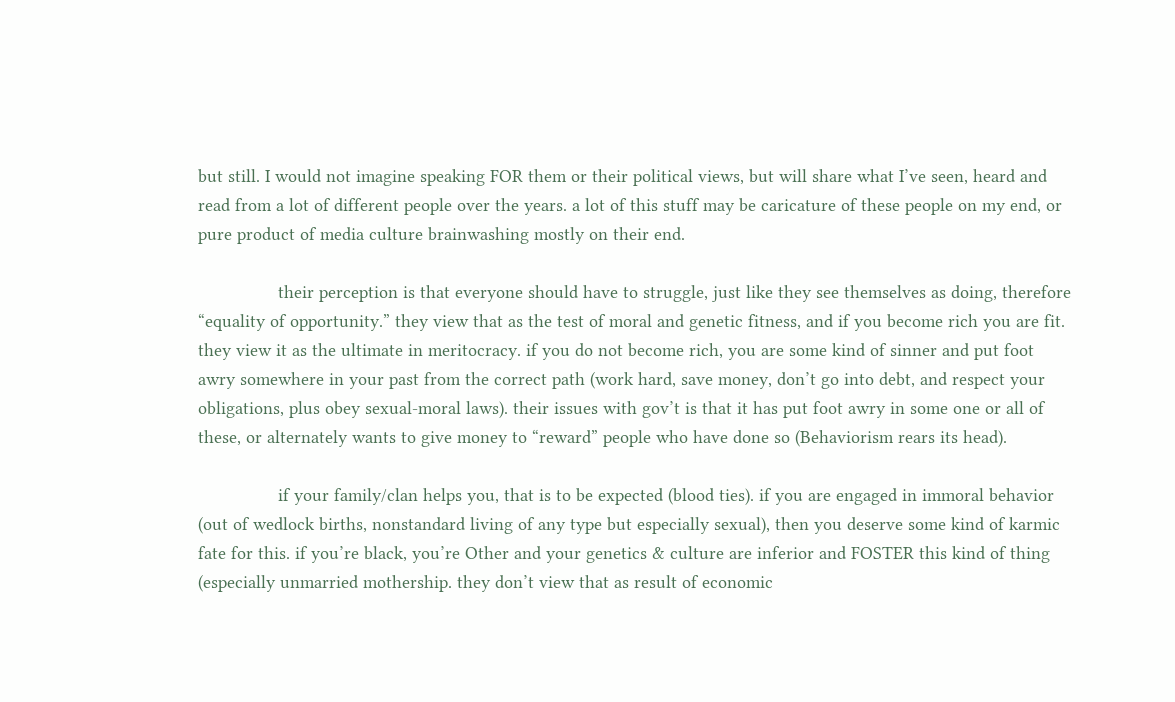but still. I would not imagine speaking FOR them or their political views, but will share what I’ve seen, heard and read from a lot of different people over the years. a lot of this stuff may be caricature of these people on my end, or pure product of media culture brainwashing mostly on their end.

                their perception is that everyone should have to struggle, just like they see themselves as doing, therefore “equality of opportunity.” they view that as the test of moral and genetic fitness, and if you become rich you are fit. they view it as the ultimate in meritocracy. if you do not become rich, you are some kind of sinner and put foot awry somewhere in your past from the correct path (work hard, save money, don’t go into debt, and respect your obligations, plus obey sexual-moral laws). their issues with gov’t is that it has put foot awry in some one or all of these, or alternately wants to give money to “reward” people who have done so (Behaviorism rears its head).

                if your family/clan helps you, that is to be expected (blood ties). if you are engaged in immoral behavior (out of wedlock births, nonstandard living of any type but especially sexual), then you deserve some kind of karmic fate for this. if you’re black, you’re Other and your genetics & culture are inferior and FOSTER this kind of thing (especially unmarried mothership. they don’t view that as result of economic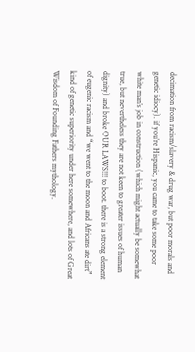decimation from racism/slavery & drug war, but poor morals and genetic idiocy). if you’re Hispanic, you came to take some poor white man’s job in construction (which might actually be somewhat true, but nevertheless they are not keen to greater issues of human dignity) and broke OUR LAWS!!! to boot. there is a strong element of eugenic racism and “we went to the moon and Africans ate dirt” kind of genetic superiority under here somewhere, and lots of Great Wisdom of Founding Fathers mythology.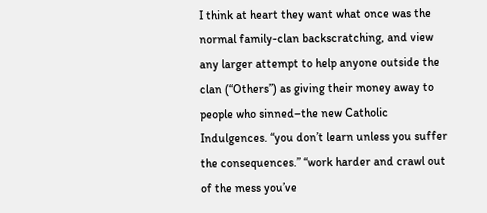I think at heart they want what once was the normal family-clan backscratching, and view any larger attempt to help anyone outside the clan (“Others”) as giving their money away to people who sinned–the new Catholic Indulgences. “you don’t learn unless you suffer the consequences.” “work harder and crawl out of the mess you’ve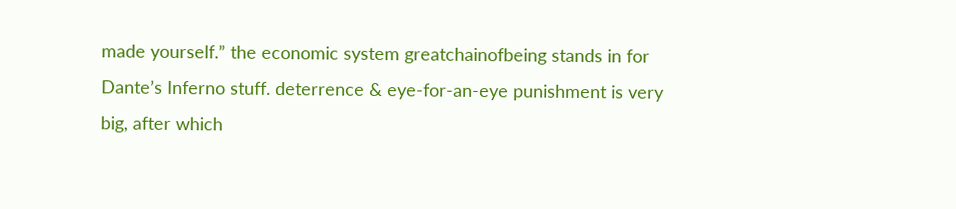made yourself.” the economic system greatchainofbeing stands in for Dante’s Inferno stuff. deterrence & eye-for-an-eye punishment is very big, after which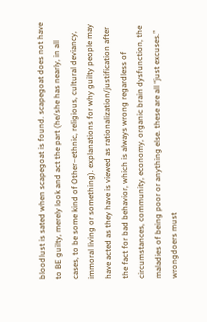bloodlust is sated when scapegoat is found. scapegoat does not have to BE guilty, merely look and act the part (he/she has nearly, in all cases, to be some kind of Other–ethnic, religious, cultural deviancy, immoral living or something). explanations for why guilty people may have acted as they have is viewed as rationalization/justification after the fact for bad behavior, which is always wrong regardless of circumstances, community, economy, organic brain dysfunction, the maladies of being poor or anything else. these are all “just excuses.” wrongdoers must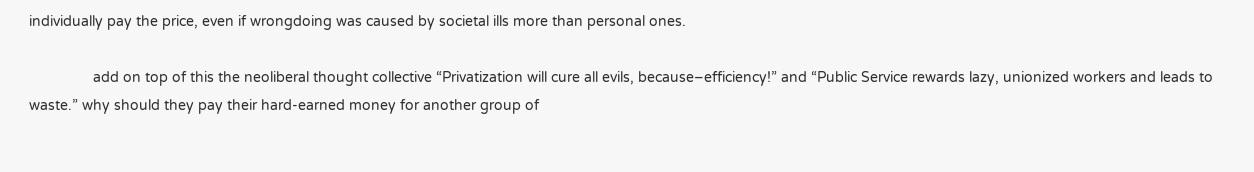individually pay the price, even if wrongdoing was caused by societal ills more than personal ones.

                add on top of this the neoliberal thought collective “Privatization will cure all evils, because–efficiency!” and “Public Service rewards lazy, unionized workers and leads to waste.” why should they pay their hard-earned money for another group of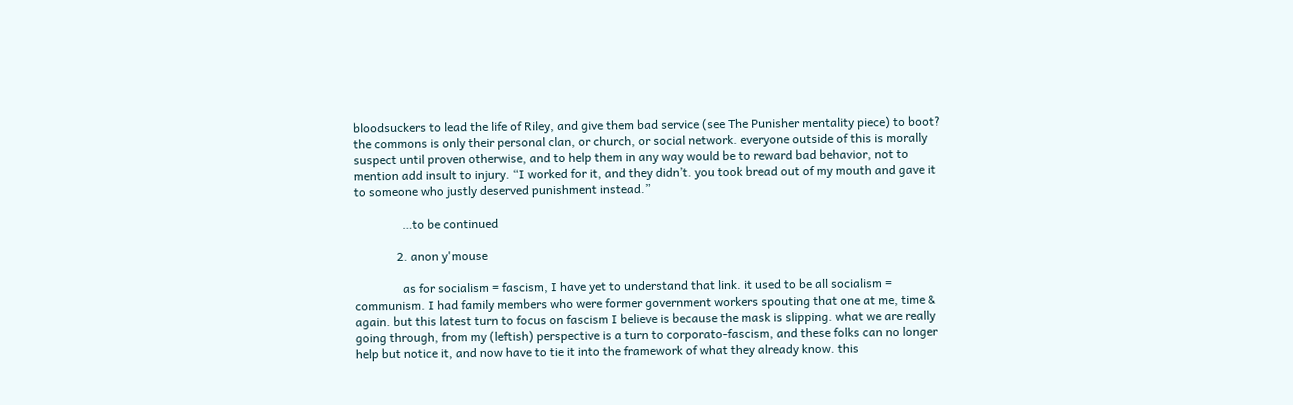bloodsuckers to lead the life of Riley, and give them bad service (see The Punisher mentality piece) to boot? the commons is only their personal clan, or church, or social network. everyone outside of this is morally suspect until proven otherwise, and to help them in any way would be to reward bad behavior, not to mention add insult to injury. “I worked for it, and they didn’t. you took bread out of my mouth and gave it to someone who justly deserved punishment instead.”

                …to be continued

              2. anon y'mouse

                as for socialism = fascism, I have yet to understand that link. it used to be all socialism = communism. I had family members who were former government workers spouting that one at me, time & again. but this latest turn to focus on fascism I believe is because the mask is slipping. what we are really going through, from my (leftish) perspective is a turn to corporato-fascism, and these folks can no longer help but notice it, and now have to tie it into the framework of what they already know. this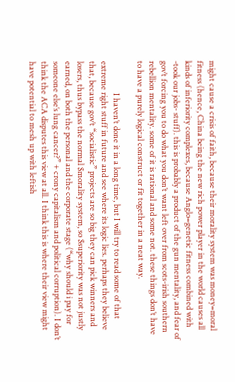might cause a crisis of faith, because their morality system was money=moral fitness (hence, China being the new rich power player in the world causes all kinds of inferiority complexes, because Anglo=genetic fitness combined with -took our jobs- stuff). this is probably a product of the gun mentality, and fear of gov’t forcing you to do what you don’t want left over from scots-irish southern rebellion mentality. some of it is rational and some not. these things don’t have to have a purely logical construct or fit together in a neat way.

                I haven’t done it in a long time, but I will try to read some of that extreme right stuff in future and see where its logic lies. perhaps they believe that, because gov’t “socialistic” projects are so big they can pick winners and losers, thus bypass the normal $morality system, so $superiority was not justly earned, on both the personal and the corporate stage (“why should i pay for someone else’s lung cancer?” + crony capitalism and political corruption). I don’t think the ACA disputes this view at all. I think this is where their view might have potential to mesh up with leftish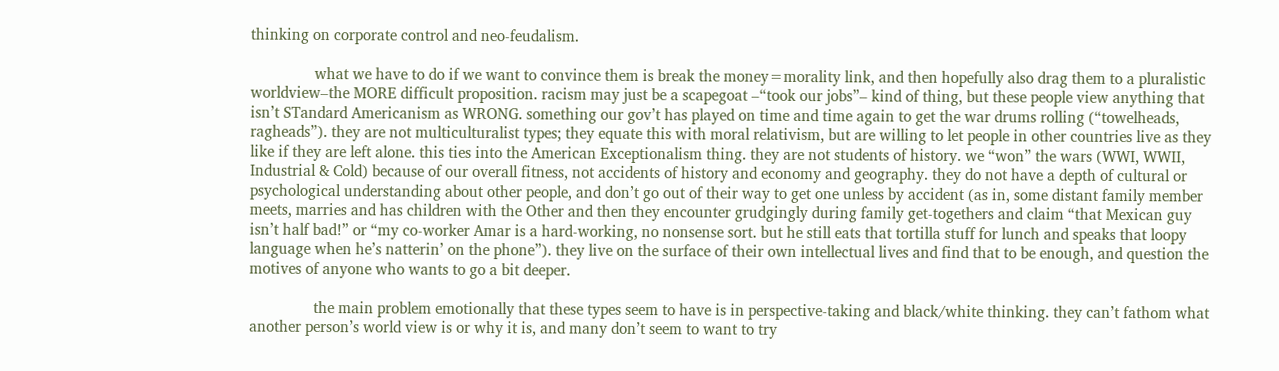thinking on corporate control and neo-feudalism.

                what we have to do if we want to convince them is break the money=morality link, and then hopefully also drag them to a pluralistic worldview–the MORE difficult proposition. racism may just be a scapegoat –“took our jobs”– kind of thing, but these people view anything that isn’t STandard Americanism as WRONG. something our gov’t has played on time and time again to get the war drums rolling (“towelheads, ragheads”). they are not multiculturalist types; they equate this with moral relativism, but are willing to let people in other countries live as they like if they are left alone. this ties into the American Exceptionalism thing. they are not students of history. we “won” the wars (WWI, WWII, Industrial & Cold) because of our overall fitness, not accidents of history and economy and geography. they do not have a depth of cultural or psychological understanding about other people, and don’t go out of their way to get one unless by accident (as in, some distant family member meets, marries and has children with the Other and then they encounter grudgingly during family get-togethers and claim “that Mexican guy isn’t half bad!” or “my co-worker Amar is a hard-working, no nonsense sort. but he still eats that tortilla stuff for lunch and speaks that loopy language when he’s natterin’ on the phone”). they live on the surface of their own intellectual lives and find that to be enough, and question the motives of anyone who wants to go a bit deeper.

                the main problem emotionally that these types seem to have is in perspective-taking and black/white thinking. they can’t fathom what another person’s world view is or why it is, and many don’t seem to want to try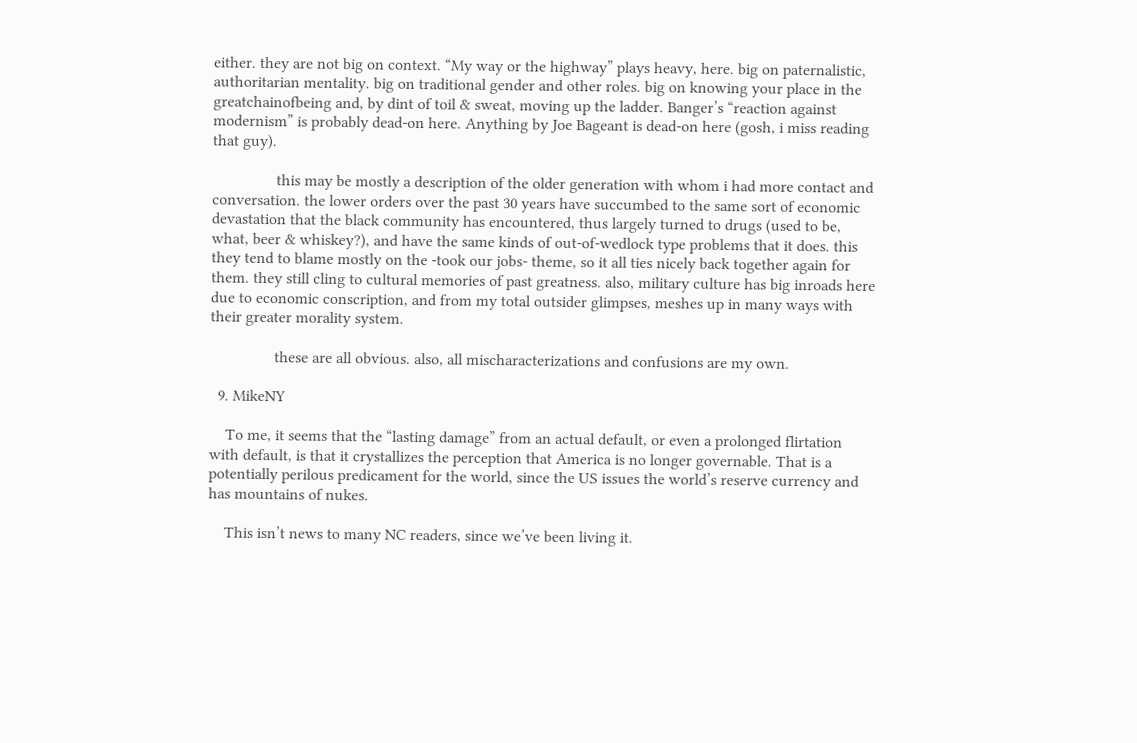either. they are not big on context. “My way or the highway” plays heavy, here. big on paternalistic, authoritarian mentality. big on traditional gender and other roles. big on knowing your place in the greatchainofbeing and, by dint of toil & sweat, moving up the ladder. Banger’s “reaction against modernism” is probably dead-on here. Anything by Joe Bageant is dead-on here (gosh, i miss reading that guy).

                this may be mostly a description of the older generation with whom i had more contact and conversation. the lower orders over the past 30 years have succumbed to the same sort of economic devastation that the black community has encountered, thus largely turned to drugs (used to be, what, beer & whiskey?), and have the same kinds of out-of-wedlock type problems that it does. this they tend to blame mostly on the -took our jobs- theme, so it all ties nicely back together again for them. they still cling to cultural memories of past greatness. also, military culture has big inroads here due to economic conscription, and from my total outsider glimpses, meshes up in many ways with their greater morality system.

                these are all obvious. also, all mischaracterizations and confusions are my own.

  9. MikeNY

    To me, it seems that the “lasting damage” from an actual default, or even a prolonged flirtation with default, is that it crystallizes the perception that America is no longer governable. That is a potentially perilous predicament for the world, since the US issues the world’s reserve currency and has mountains of nukes.

    This isn’t news to many NC readers, since we’ve been living it.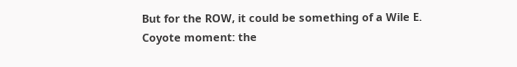But for the ROW, it could be something of a Wile E. Coyote moment: the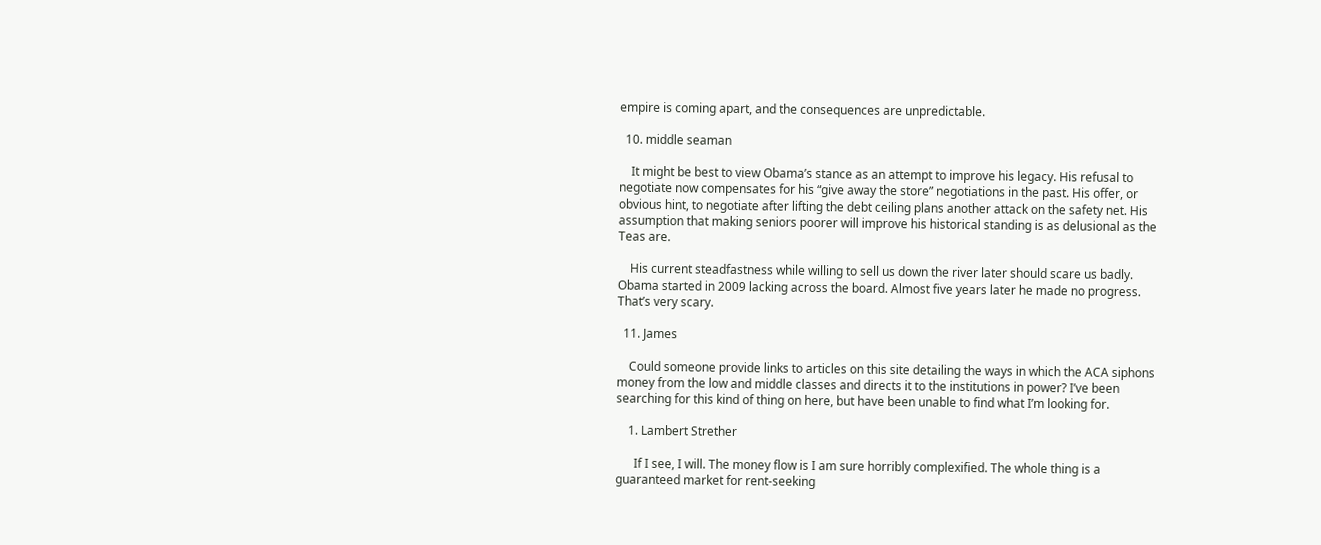empire is coming apart, and the consequences are unpredictable.

  10. middle seaman

    It might be best to view Obama’s stance as an attempt to improve his legacy. His refusal to negotiate now compensates for his “give away the store” negotiations in the past. His offer, or obvious hint, to negotiate after lifting the debt ceiling plans another attack on the safety net. His assumption that making seniors poorer will improve his historical standing is as delusional as the Teas are.

    His current steadfastness while willing to sell us down the river later should scare us badly. Obama started in 2009 lacking across the board. Almost five years later he made no progress. That’s very scary.

  11. James

    Could someone provide links to articles on this site detailing the ways in which the ACA siphons money from the low and middle classes and directs it to the institutions in power? I’ve been searching for this kind of thing on here, but have been unable to find what I’m looking for.

    1. Lambert Strether

      If I see, I will. The money flow is I am sure horribly complexified. The whole thing is a guaranteed market for rent-seeking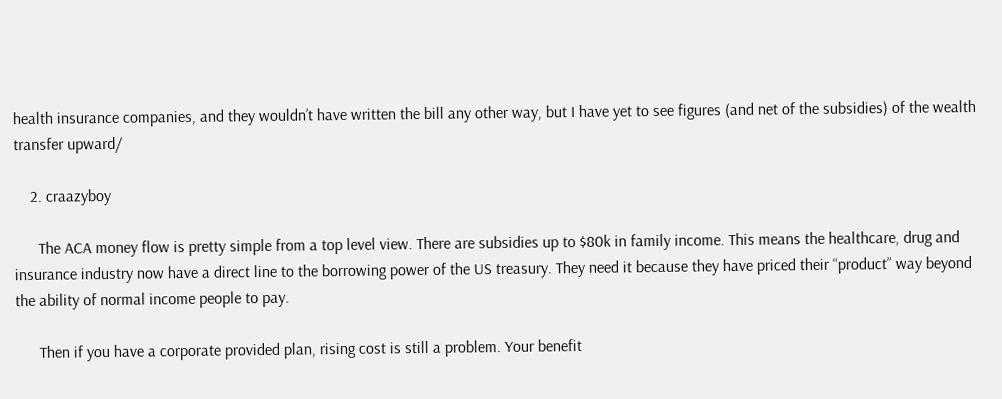health insurance companies, and they wouldn’t have written the bill any other way, but I have yet to see figures (and net of the subsidies) of the wealth transfer upward/

    2. craazyboy

      The ACA money flow is pretty simple from a top level view. There are subsidies up to $80k in family income. This means the healthcare, drug and insurance industry now have a direct line to the borrowing power of the US treasury. They need it because they have priced their “product” way beyond the ability of normal income people to pay.

      Then if you have a corporate provided plan, rising cost is still a problem. Your benefit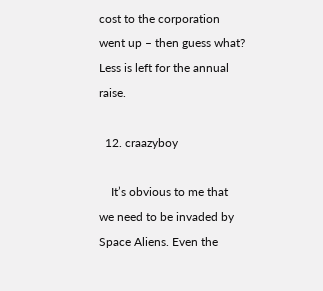cost to the corporation went up – then guess what? Less is left for the annual raise.

  12. craazyboy

    It’s obvious to me that we need to be invaded by Space Aliens. Even the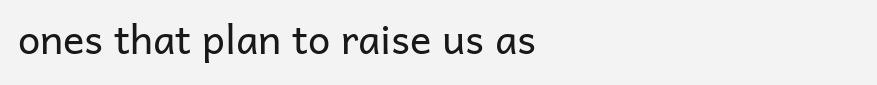ones that plan to raise us as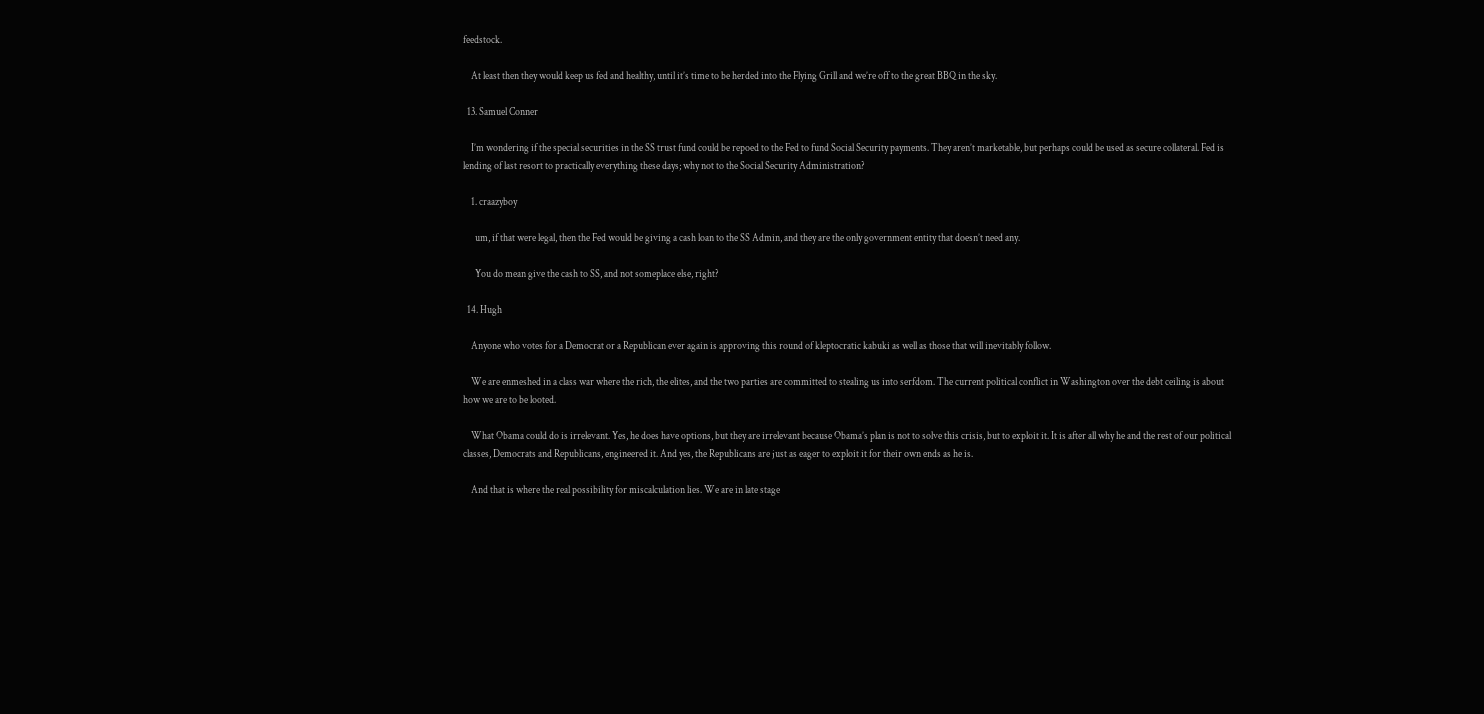feedstock.

    At least then they would keep us fed and healthy, until it’s time to be herded into the Flying Grill and we’re off to the great BBQ in the sky.

  13. Samuel Conner

    I’m wondering if the special securities in the SS trust fund could be repoed to the Fed to fund Social Security payments. They aren’t marketable, but perhaps could be used as secure collateral. Fed is lending of last resort to practically everything these days; why not to the Social Security Administration?

    1. craazyboy

      um, if that were legal, then the Fed would be giving a cash loan to the SS Admin, and they are the only government entity that doesn’t need any.

      You do mean give the cash to SS, and not someplace else, right?

  14. Hugh

    Anyone who votes for a Democrat or a Republican ever again is approving this round of kleptocratic kabuki as well as those that will inevitably follow.

    We are enmeshed in a class war where the rich, the elites, and the two parties are committed to stealing us into serfdom. The current political conflict in Washington over the debt ceiling is about how we are to be looted.

    What Obama could do is irrelevant. Yes, he does have options, but they are irrelevant because Obama’s plan is not to solve this crisis, but to exploit it. It is after all why he and the rest of our political classes, Democrats and Republicans, engineered it. And yes, the Republicans are just as eager to exploit it for their own ends as he is.

    And that is where the real possibility for miscalculation lies. We are in late stage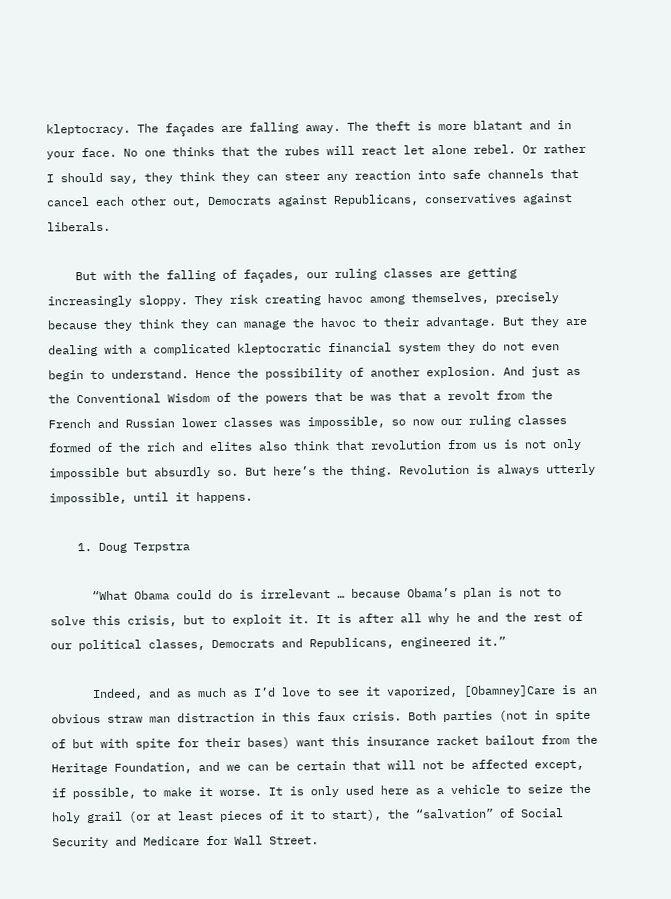kleptocracy. The façades are falling away. The theft is more blatant and in your face. No one thinks that the rubes will react let alone rebel. Or rather I should say, they think they can steer any reaction into safe channels that cancel each other out, Democrats against Republicans, conservatives against liberals.

    But with the falling of façades, our ruling classes are getting increasingly sloppy. They risk creating havoc among themselves, precisely because they think they can manage the havoc to their advantage. But they are dealing with a complicated kleptocratic financial system they do not even begin to understand. Hence the possibility of another explosion. And just as the Conventional Wisdom of the powers that be was that a revolt from the French and Russian lower classes was impossible, so now our ruling classes formed of the rich and elites also think that revolution from us is not only impossible but absurdly so. But here’s the thing. Revolution is always utterly impossible, until it happens.

    1. Doug Terpstra

      “What Obama could do is irrelevant … because Obama’s plan is not to solve this crisis, but to exploit it. It is after all why he and the rest of our political classes, Democrats and Republicans, engineered it.”

      Indeed, and as much as I’d love to see it vaporized, [Obamney]Care is an obvious straw man distraction in this faux crisis. Both parties (not in spite of but with spite for their bases) want this insurance racket bailout from the Heritage Foundation, and we can be certain that will not be affected except, if possible, to make it worse. It is only used here as a vehicle to seize the holy grail (or at least pieces of it to start), the “salvation” of Social Security and Medicare for Wall Street.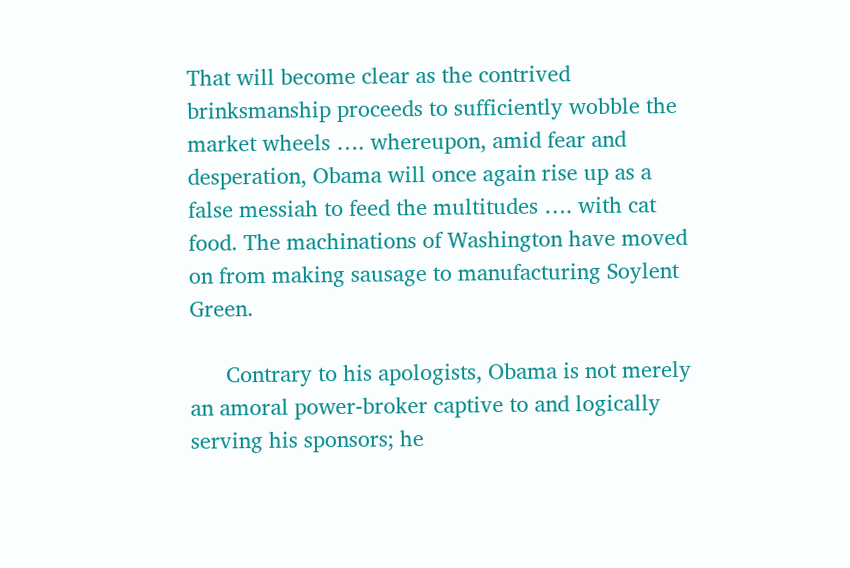That will become clear as the contrived brinksmanship proceeds to sufficiently wobble the market wheels …. whereupon, amid fear and desperation, Obama will once again rise up as a false messiah to feed the multitudes …. with cat food. The machinations of Washington have moved on from making sausage to manufacturing Soylent Green.

      Contrary to his apologists, Obama is not merely an amoral power-broker captive to and logically serving his sponsors; he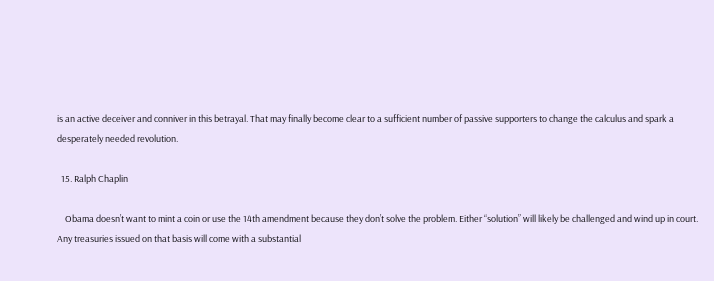is an active deceiver and conniver in this betrayal. That may finally become clear to a sufficient number of passive supporters to change the calculus and spark a desperately needed revolution.

  15. Ralph Chaplin

    Obama doesn’t want to mint a coin or use the 14th amendment because they don’t solve the problem. Either “solution” will likely be challenged and wind up in court. Any treasuries issued on that basis will come with a substantial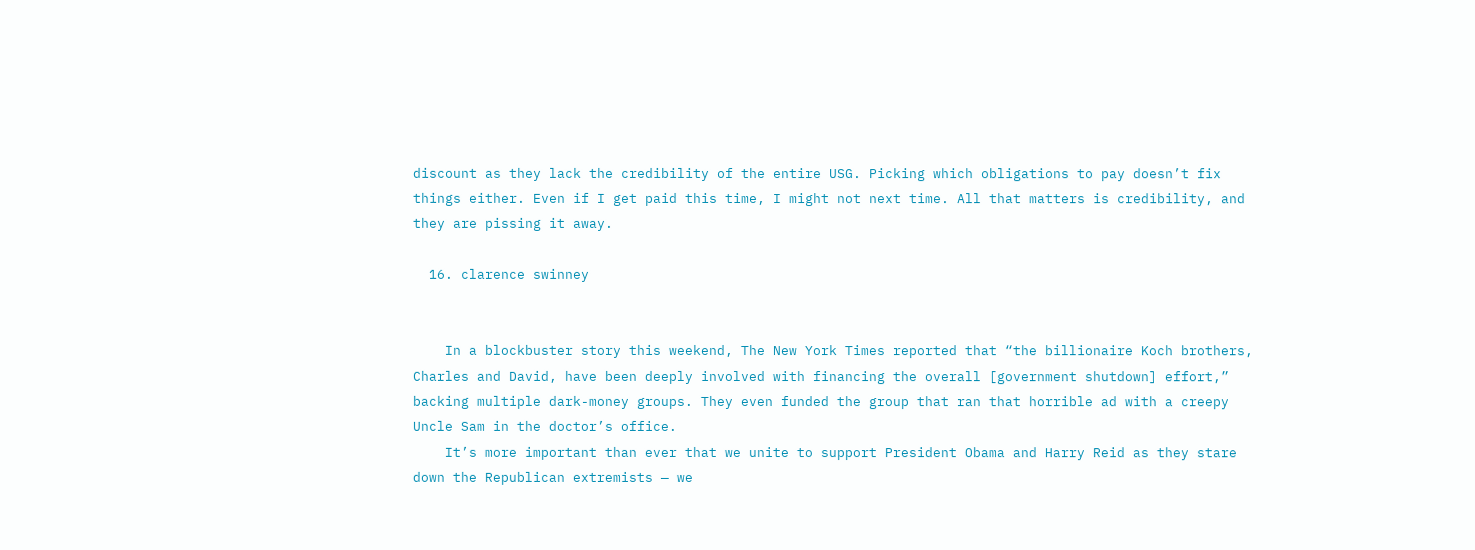discount as they lack the credibility of the entire USG. Picking which obligations to pay doesn’t fix things either. Even if I get paid this time, I might not next time. All that matters is credibility, and they are pissing it away.

  16. clarence swinney


    In a blockbuster story this weekend, The New York Times reported that “the billionaire Koch brothers, Charles and David, have been deeply involved with financing the overall [government shutdown] effort,” backing multiple dark-money groups. They even funded the group that ran that horrible ad with a creepy Uncle Sam in the doctor’s office.
    It’s more important than ever that we unite to support President Obama and Harry Reid as they stare down the Republican extremists — we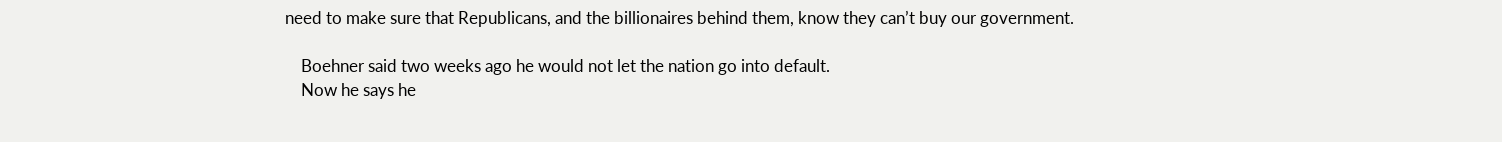need to make sure that Republicans, and the billionaires behind them, know they can’t buy our government.

    Boehner said two weeks ago he would not let the nation go into default.
    Now he says he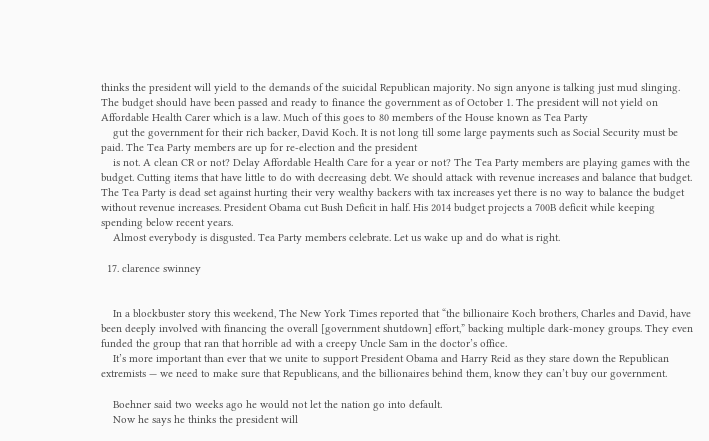thinks the president will yield to the demands of the suicidal Republican majority. No sign anyone is talking just mud slinging. The budget should have been passed and ready to finance the government as of October 1. The president will not yield on Affordable Health Carer which is a law. Much of this goes to 80 members of the House known as Tea Party
    gut the government for their rich backer, David Koch. It is not long till some large payments such as Social Security must be paid. The Tea Party members are up for re-election and the president
    is not. A clean CR or not? Delay Affordable Health Care for a year or not? The Tea Party members are playing games with the budget. Cutting items that have little to do with decreasing debt. We should attack with revenue increases and balance that budget. The Tea Party is dead set against hurting their very wealthy backers with tax increases yet there is no way to balance the budget without revenue increases. President Obama cut Bush Deficit in half. His 2014 budget projects a 700B deficit while keeping spending below recent years.
    Almost everybody is disgusted. Tea Party members celebrate. Let us wake up and do what is right.

  17. clarence swinney


    In a blockbuster story this weekend, The New York Times reported that “the billionaire Koch brothers, Charles and David, have been deeply involved with financing the overall [government shutdown] effort,” backing multiple dark-money groups. They even funded the group that ran that horrible ad with a creepy Uncle Sam in the doctor’s office.
    It’s more important than ever that we unite to support President Obama and Harry Reid as they stare down the Republican extremists — we need to make sure that Republicans, and the billionaires behind them, know they can’t buy our government.

    Boehner said two weeks ago he would not let the nation go into default.
    Now he says he thinks the president will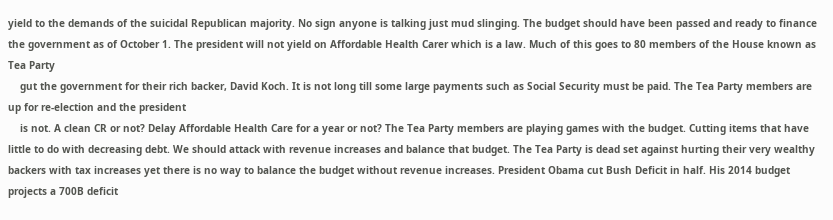yield to the demands of the suicidal Republican majority. No sign anyone is talking just mud slinging. The budget should have been passed and ready to finance the government as of October 1. The president will not yield on Affordable Health Carer which is a law. Much of this goes to 80 members of the House known as Tea Party
    gut the government for their rich backer, David Koch. It is not long till some large payments such as Social Security must be paid. The Tea Party members are up for re-election and the president
    is not. A clean CR or not? Delay Affordable Health Care for a year or not? The Tea Party members are playing games with the budget. Cutting items that have little to do with decreasing debt. We should attack with revenue increases and balance that budget. The Tea Party is dead set against hurting their very wealthy backers with tax increases yet there is no way to balance the budget without revenue increases. President Obama cut Bush Deficit in half. His 2014 budget projects a 700B deficit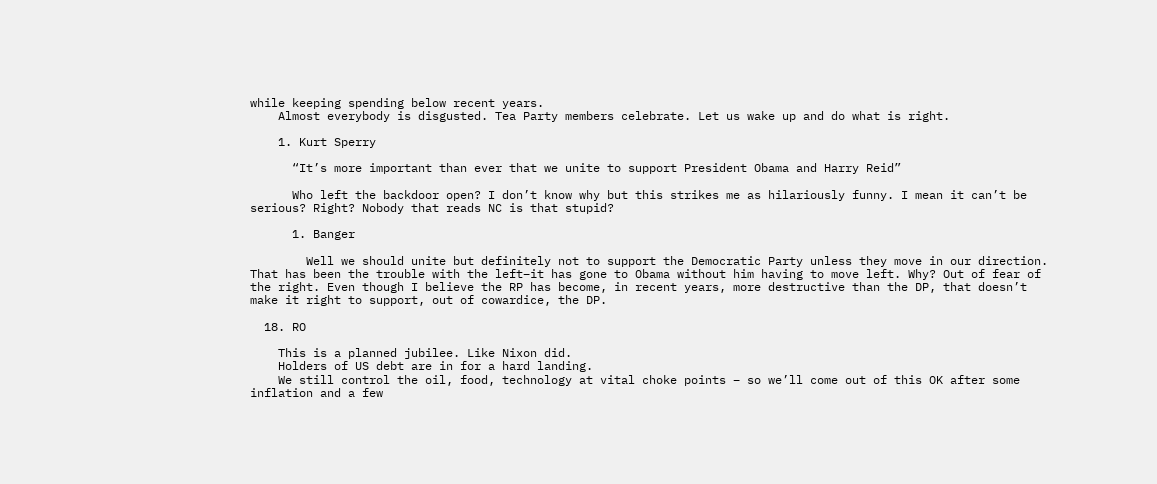while keeping spending below recent years.
    Almost everybody is disgusted. Tea Party members celebrate. Let us wake up and do what is right.

    1. Kurt Sperry

      “It’s more important than ever that we unite to support President Obama and Harry Reid”

      Who left the backdoor open? I don’t know why but this strikes me as hilariously funny. I mean it can’t be serious? Right? Nobody that reads NC is that stupid?

      1. Banger

        Well we should unite but definitely not to support the Democratic Party unless they move in our direction. That has been the trouble with the left–it has gone to Obama without him having to move left. Why? Out of fear of the right. Even though I believe the RP has become, in recent years, more destructive than the DP, that doesn’t make it right to support, out of cowardice, the DP.

  18. RO

    This is a planned jubilee. Like Nixon did.
    Holders of US debt are in for a hard landing.
    We still control the oil, food, technology at vital choke points – so we’ll come out of this OK after some inflation and a few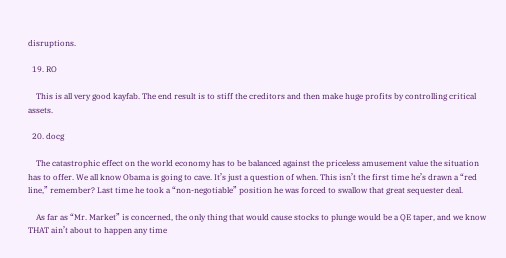disruptions.

  19. RO

    This is all very good kayfab. The end result is to stiff the creditors and then make huge profits by controlling critical assets.

  20. docg

    The catastrophic effect on the world economy has to be balanced against the priceless amusement value the situation has to offer. We all know Obama is going to cave. It’s just a question of when. This isn’t the first time he’s drawn a “red line,” remember? Last time he took a “non-negotiable” position he was forced to swallow that great sequester deal.

    As far as “Mr. Market” is concerned, the only thing that would cause stocks to plunge would be a QE taper, and we know THAT ain’t about to happen any time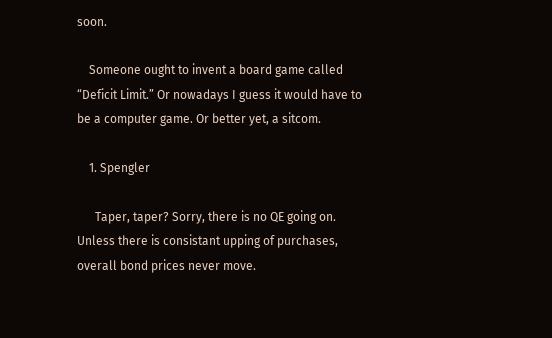soon.

    Someone ought to invent a board game called “Deficit Limit.” Or nowadays I guess it would have to be a computer game. Or better yet, a sitcom.

    1. Spengler

      Taper, taper? Sorry, there is no QE going on. Unless there is consistant upping of purchases, overall bond prices never move.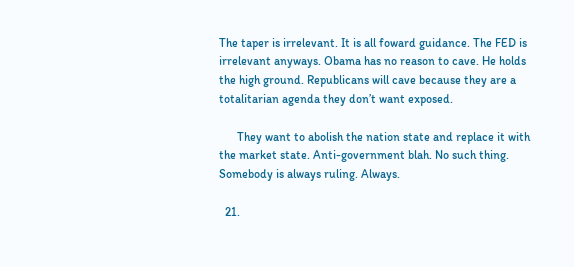The taper is irrelevant. It is all foward guidance. The FED is irrelevant anyways. Obama has no reason to cave. He holds the high ground. Republicans will cave because they are a totalitarian agenda they don’t want exposed.

      They want to abolish the nation state and replace it with the market state. Anti-government blah. No such thing. Somebody is always ruling. Always.

  21.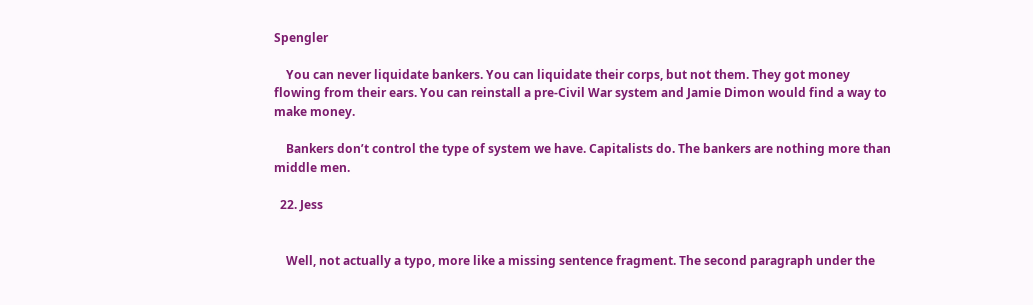Spengler

    You can never liquidate bankers. You can liquidate their corps, but not them. They got money flowing from their ears. You can reinstall a pre-Civil War system and Jamie Dimon would find a way to make money.

    Bankers don’t control the type of system we have. Capitalists do. The bankers are nothing more than middle men.

  22. Jess


    Well, not actually a typo, more like a missing sentence fragment. The second paragraph under the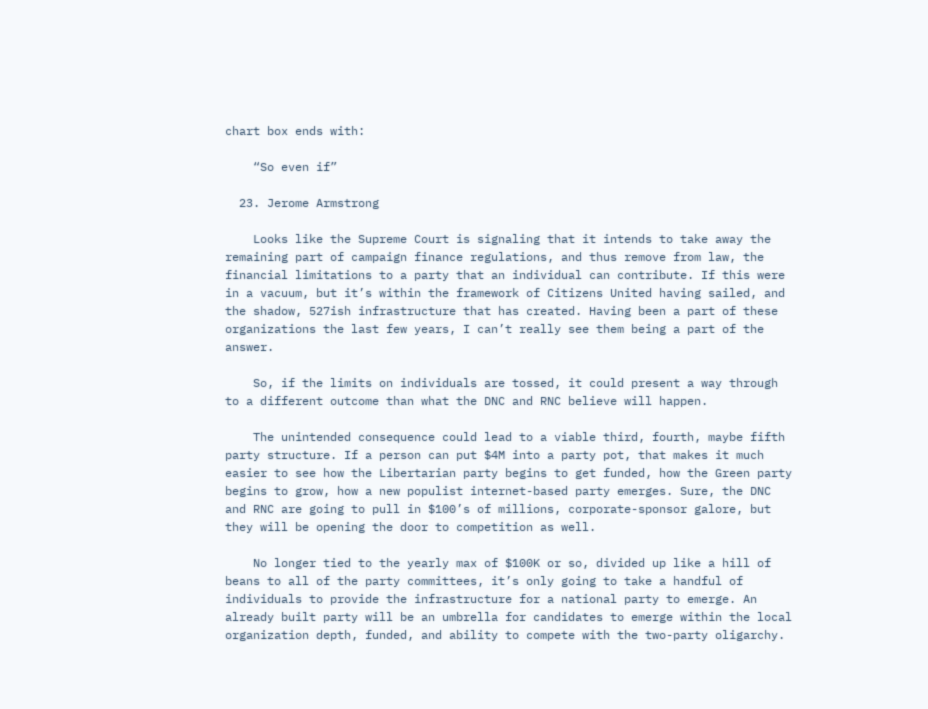chart box ends with:

    “So even if”

  23. Jerome Armstrong

    Looks like the Supreme Court is signaling that it intends to take away the remaining part of campaign finance regulations, and thus remove from law, the financial limitations to a party that an individual can contribute. If this were in a vacuum, but it’s within the framework of Citizens United having sailed, and the shadow, 527ish infrastructure that has created. Having been a part of these organizations the last few years, I can’t really see them being a part of the answer.

    So, if the limits on individuals are tossed, it could present a way through to a different outcome than what the DNC and RNC believe will happen.

    The unintended consequence could lead to a viable third, fourth, maybe fifth party structure. If a person can put $4M into a party pot, that makes it much easier to see how the Libertarian party begins to get funded, how the Green party begins to grow, how a new populist internet-based party emerges. Sure, the DNC and RNC are going to pull in $100’s of millions, corporate-sponsor galore, but they will be opening the door to competition as well.

    No longer tied to the yearly max of $100K or so, divided up like a hill of beans to all of the party committees, it’s only going to take a handful of individuals to provide the infrastructure for a national party to emerge. An already built party will be an umbrella for candidates to emerge within the local organization depth, funded, and ability to compete with the two-party oligarchy.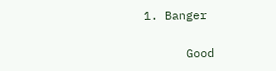1. Banger

      Good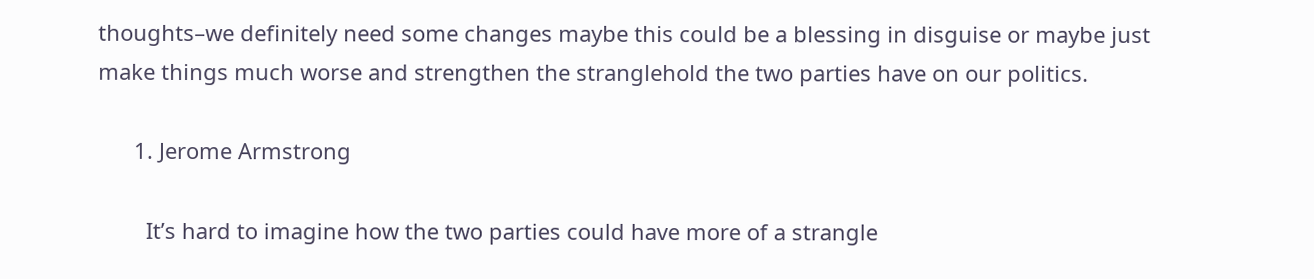thoughts–we definitely need some changes maybe this could be a blessing in disguise or maybe just make things much worse and strengthen the stranglehold the two parties have on our politics.

      1. Jerome Armstrong

        It’s hard to imagine how the two parties could have more of a strangle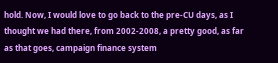hold. Now, I would love to go back to the pre-CU days, as I thought we had there, from 2002-2008, a pretty good, as far as that goes, campaign finance system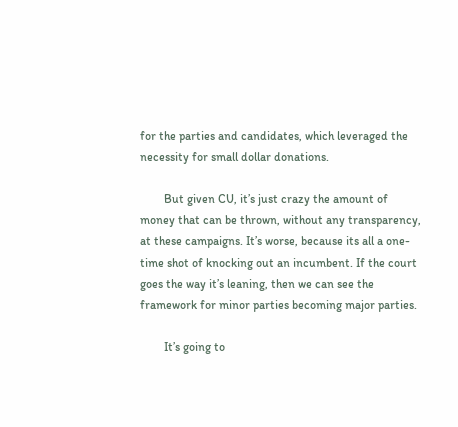for the parties and candidates, which leveraged the necessity for small dollar donations.

        But given CU, it’s just crazy the amount of money that can be thrown, without any transparency, at these campaigns. It’s worse, because its all a one-time shot of knocking out an incumbent. If the court goes the way it’s leaning, then we can see the framework for minor parties becoming major parties.

        It’s going to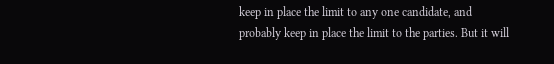keep in place the limit to any one candidate, and probably keep in place the limit to the parties. But it will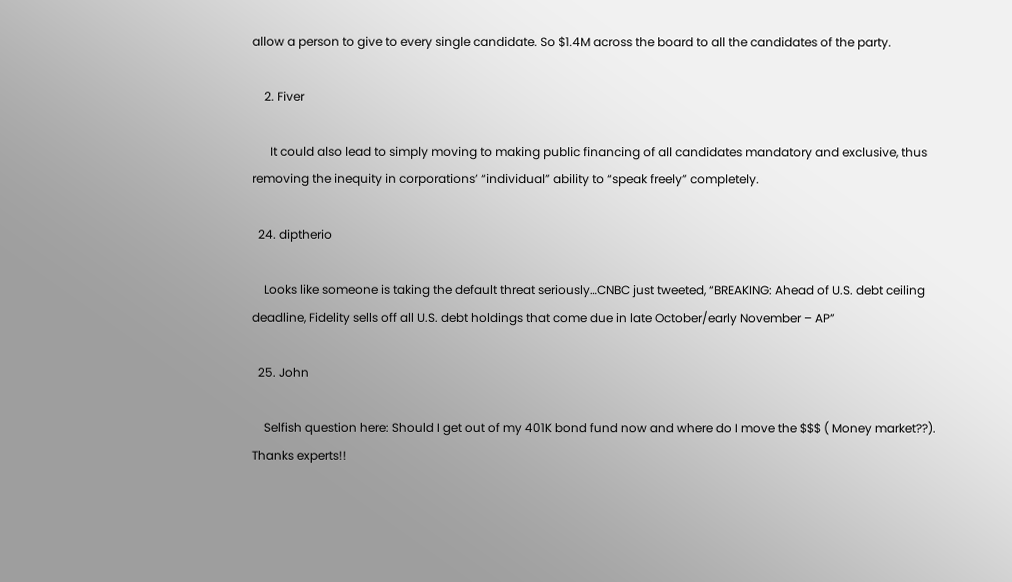allow a person to give to every single candidate. So $1.4M across the board to all the candidates of the party.

    2. Fiver

      It could also lead to simply moving to making public financing of all candidates mandatory and exclusive, thus removing the inequity in corporations’ “individual” ability to “speak freely” completely.

  24. diptherio

    Looks like someone is taking the default threat seriously…CNBC just tweeted, “BREAKING: Ahead of U.S. debt ceiling deadline, Fidelity sells off all U.S. debt holdings that come due in late October/early November – AP”

  25. John

    Selfish question here: Should I get out of my 401K bond fund now and where do I move the $$$ ( Money market??). Thanks experts!!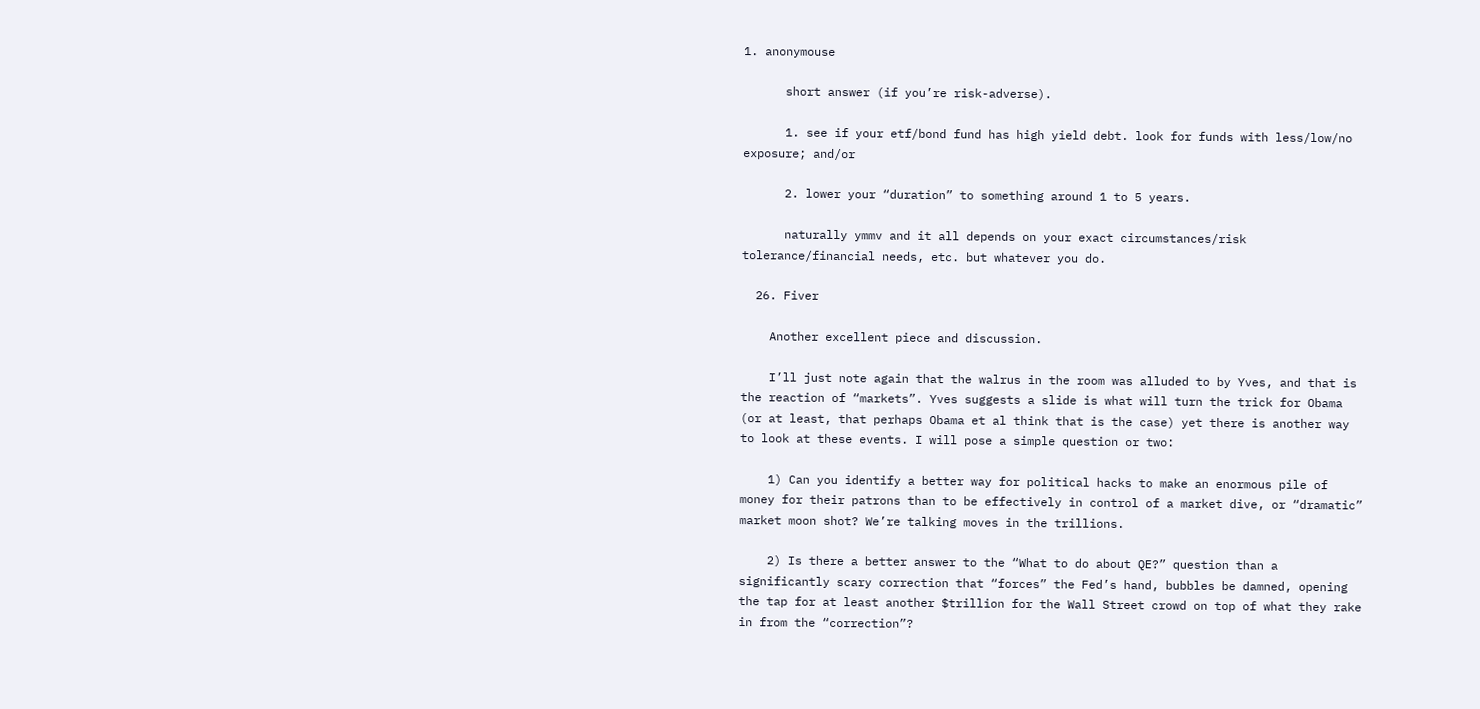1. anonymouse

      short answer (if you’re risk-adverse).

      1. see if your etf/bond fund has high yield debt. look for funds with less/low/no exposure; and/or

      2. lower your “duration” to something around 1 to 5 years.

      naturally ymmv and it all depends on your exact circumstances/risk tolerance/financial needs, etc. but whatever you do.

  26. Fiver

    Another excellent piece and discussion.

    I’ll just note again that the walrus in the room was alluded to by Yves, and that is the reaction of “markets”. Yves suggests a slide is what will turn the trick for Obama (or at least, that perhaps Obama et al think that is the case) yet there is another way to look at these events. I will pose a simple question or two:

    1) Can you identify a better way for political hacks to make an enormous pile of money for their patrons than to be effectively in control of a market dive, or “dramatic” market moon shot? We’re talking moves in the trillions.

    2) Is there a better answer to the “What to do about QE?” question than a significantly scary correction that “forces” the Fed’s hand, bubbles be damned, opening the tap for at least another $trillion for the Wall Street crowd on top of what they rake in from the “correction”?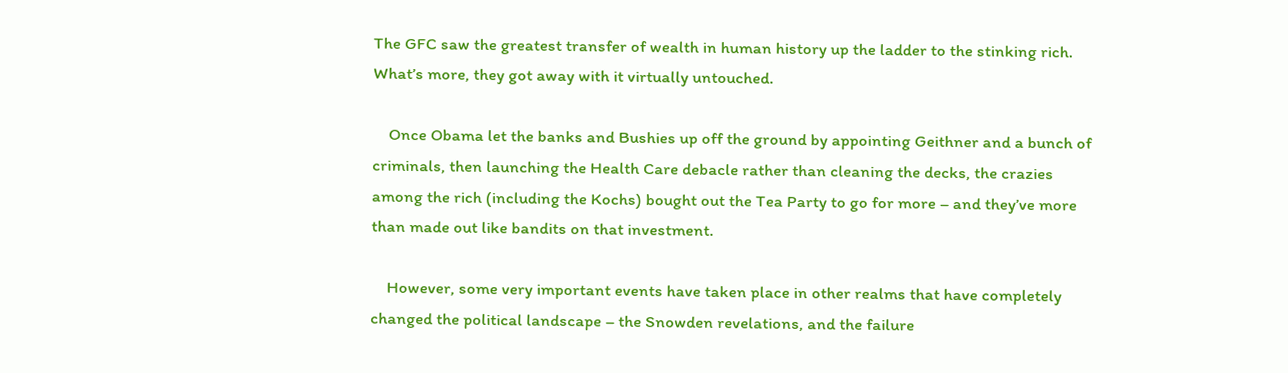The GFC saw the greatest transfer of wealth in human history up the ladder to the stinking rich. What’s more, they got away with it virtually untouched.

    Once Obama let the banks and Bushies up off the ground by appointing Geithner and a bunch of criminals, then launching the Health Care debacle rather than cleaning the decks, the crazies among the rich (including the Kochs) bought out the Tea Party to go for more – and they’ve more than made out like bandits on that investment.

    However, some very important events have taken place in other realms that have completely changed the political landscape – the Snowden revelations, and the failure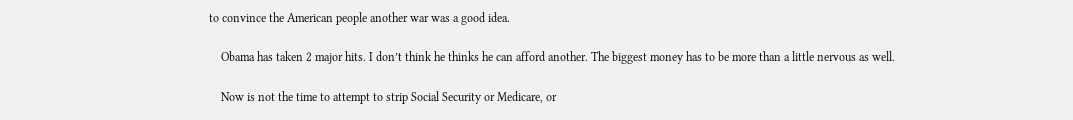to convince the American people another war was a good idea.

    Obama has taken 2 major hits. I don’t think he thinks he can afford another. The biggest money has to be more than a little nervous as well.

    Now is not the time to attempt to strip Social Security or Medicare, or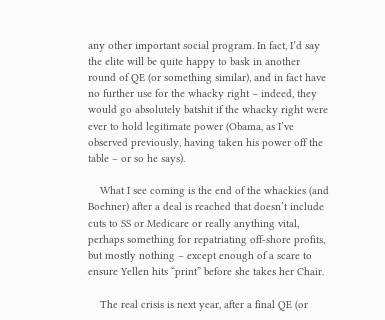any other important social program. In fact, I’d say the elite will be quite happy to bask in another round of QE (or something similar), and in fact have no further use for the whacky right – indeed, they would go absolutely batshit if the whacky right were ever to hold legitimate power (Obama, as I’ve observed previously, having taken his power off the table – or so he says).

    What I see coming is the end of the whackies (and Boehner) after a deal is reached that doesn’t include cuts to SS or Medicare or really anything vital, perhaps something for repatriating off-shore profits, but mostly nothing – except enough of a scare to ensure Yellen hits “print” before she takes her Chair.

    The real crisis is next year, after a final QE (or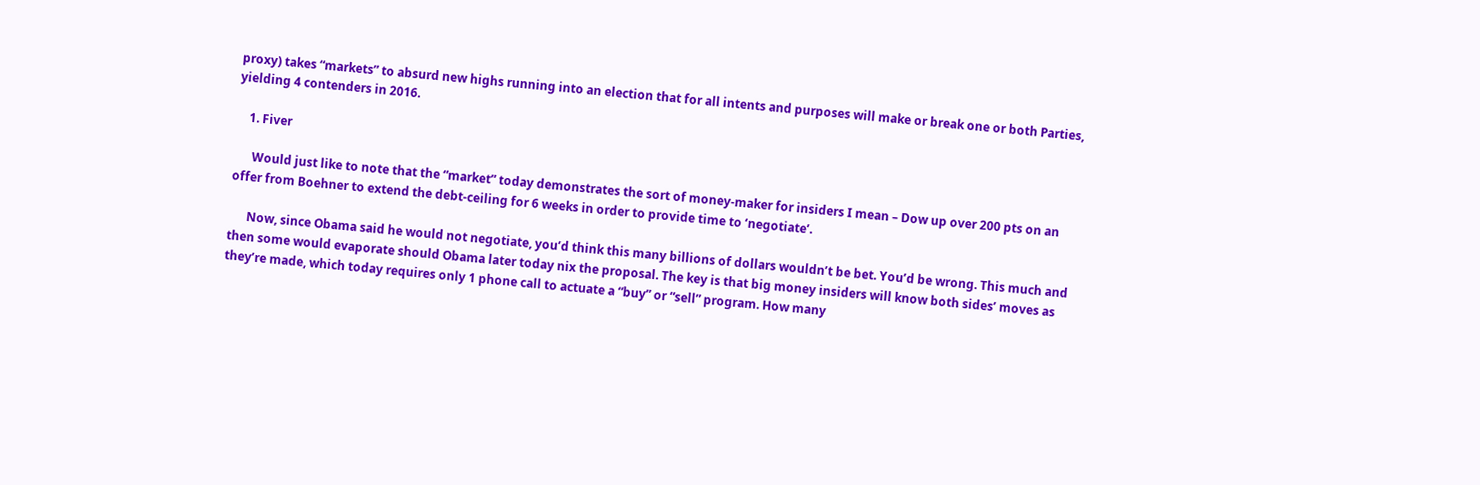proxy) takes “markets” to absurd new highs running into an election that for all intents and purposes will make or break one or both Parties, yielding 4 contenders in 2016.

    1. Fiver

      Would just like to note that the “market” today demonstrates the sort of money-maker for insiders I mean – Dow up over 200 pts on an offer from Boehner to extend the debt-ceiling for 6 weeks in order to provide time to ‘negotiate’.

      Now, since Obama said he would not negotiate, you’d think this many billions of dollars wouldn’t be bet. You’d be wrong. This much and then some would evaporate should Obama later today nix the proposal. The key is that big money insiders will know both sides’ moves as they’re made, which today requires only 1 phone call to actuate a “buy” or “sell” program. How many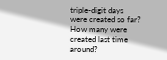triple-digit days were created so far? How many were created last time around?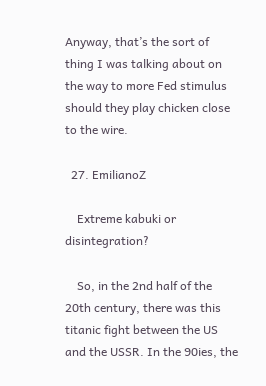Anyway, that’s the sort of thing I was talking about on the way to more Fed stimulus should they play chicken close to the wire.

  27. EmilianoZ

    Extreme kabuki or disintegration?

    So, in the 2nd half of the 20th century, there was this titanic fight between the US and the USSR. In the 90ies, the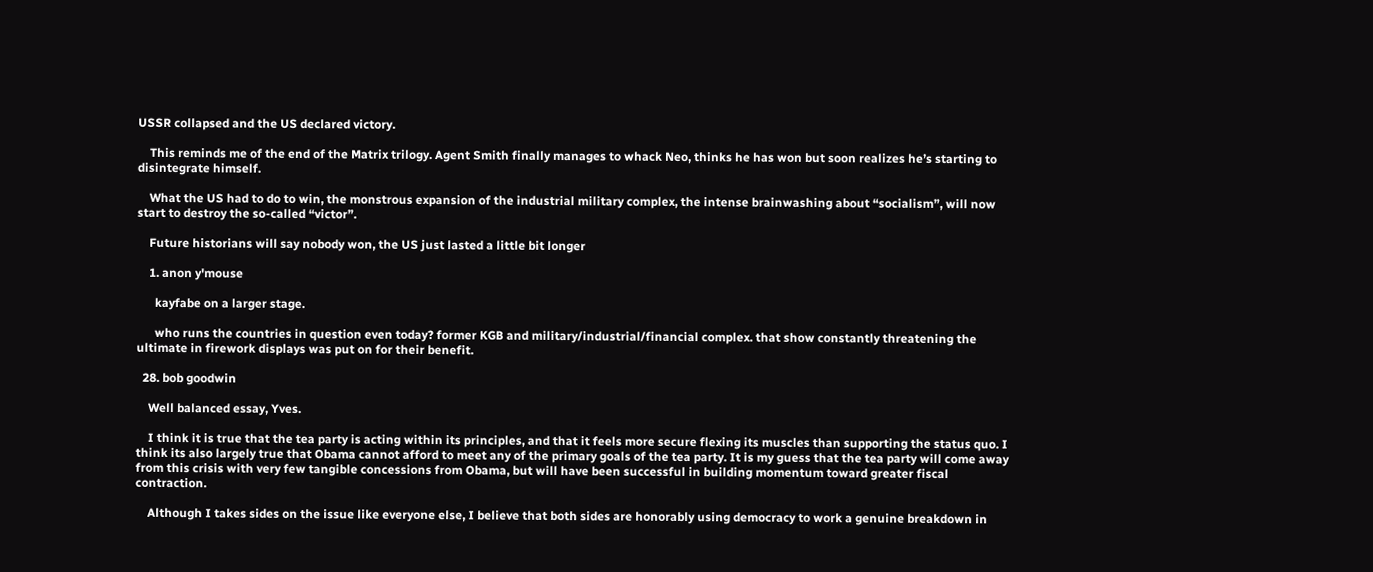USSR collapsed and the US declared victory.

    This reminds me of the end of the Matrix trilogy. Agent Smith finally manages to whack Neo, thinks he has won but soon realizes he’s starting to disintegrate himself.

    What the US had to do to win, the monstrous expansion of the industrial military complex, the intense brainwashing about “socialism”, will now start to destroy the so-called “victor”.

    Future historians will say nobody won, the US just lasted a little bit longer

    1. anon y'mouse

      kayfabe on a larger stage.

      who runs the countries in question even today? former KGB and military/industrial/financial complex. that show constantly threatening the ultimate in firework displays was put on for their benefit.

  28. bob goodwin

    Well balanced essay, Yves.

    I think it is true that the tea party is acting within its principles, and that it feels more secure flexing its muscles than supporting the status quo. I think its also largely true that Obama cannot afford to meet any of the primary goals of the tea party. It is my guess that the tea party will come away from this crisis with very few tangible concessions from Obama, but will have been successful in building momentum toward greater fiscal contraction.

    Although I takes sides on the issue like everyone else, I believe that both sides are honorably using democracy to work a genuine breakdown in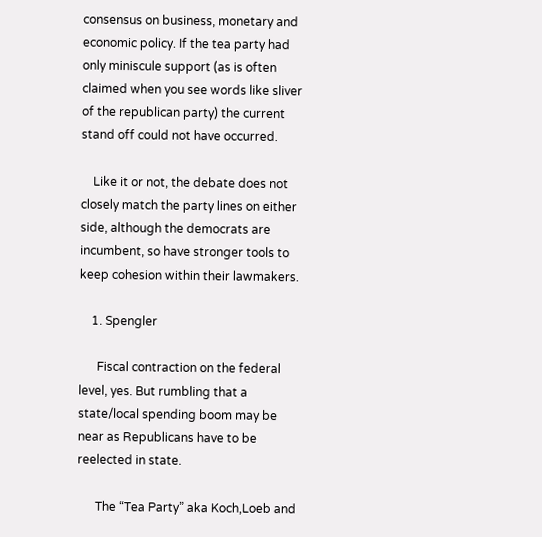consensus on business, monetary and economic policy. If the tea party had only miniscule support (as is often claimed when you see words like sliver of the republican party) the current stand off could not have occurred.

    Like it or not, the debate does not closely match the party lines on either side, although the democrats are incumbent, so have stronger tools to keep cohesion within their lawmakers.

    1. Spengler

      Fiscal contraction on the federal level, yes. But rumbling that a state/local spending boom may be near as Republicans have to be reelected in state.

      The “Tea Party” aka Koch,Loeb and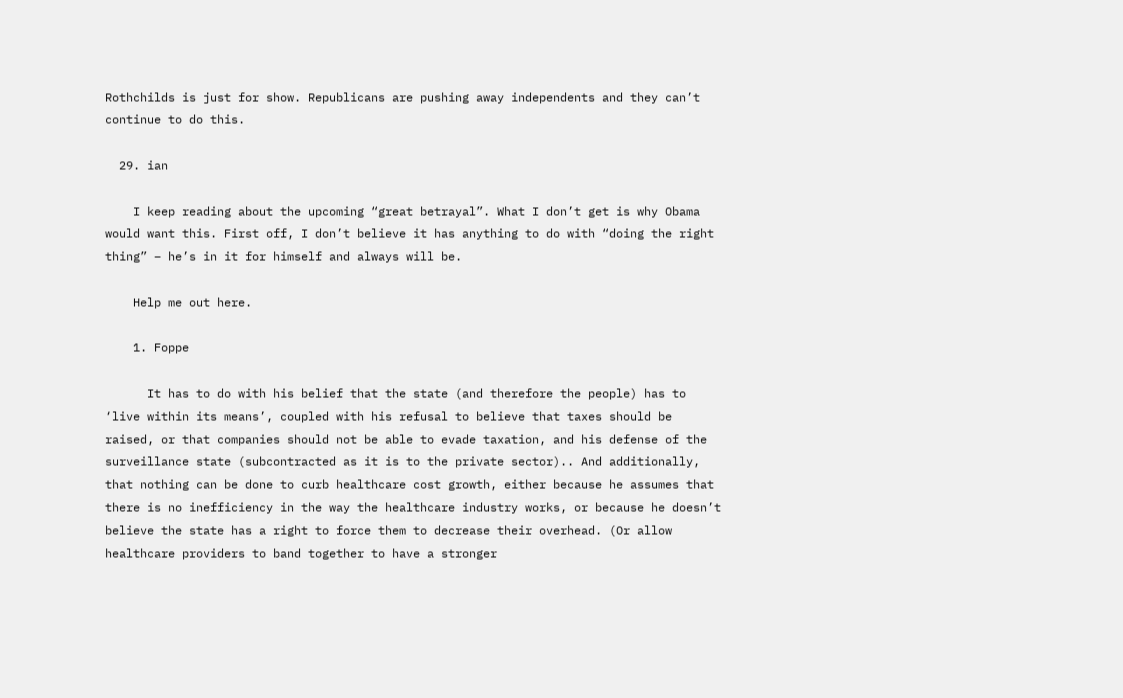Rothchilds is just for show. Republicans are pushing away independents and they can’t continue to do this.

  29. ian

    I keep reading about the upcoming “great betrayal”. What I don’t get is why Obama would want this. First off, I don’t believe it has anything to do with “doing the right thing” – he’s in it for himself and always will be.

    Help me out here.

    1. Foppe

      It has to do with his belief that the state (and therefore the people) has to ‘live within its means’, coupled with his refusal to believe that taxes should be raised, or that companies should not be able to evade taxation, and his defense of the surveillance state (subcontracted as it is to the private sector).. And additionally, that nothing can be done to curb healthcare cost growth, either because he assumes that there is no inefficiency in the way the healthcare industry works, or because he doesn’t believe the state has a right to force them to decrease their overhead. (Or allow healthcare providers to band together to have a stronger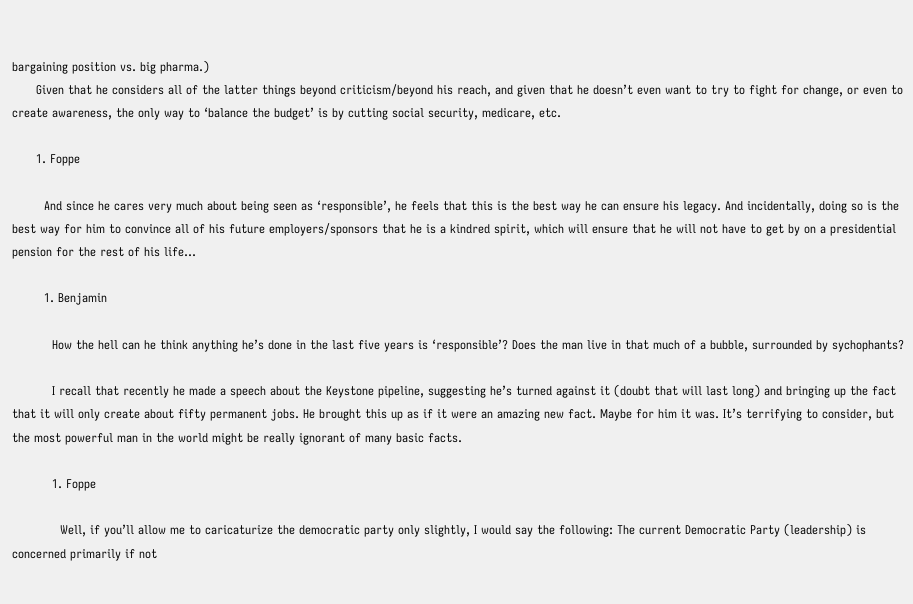bargaining position vs. big pharma.)
      Given that he considers all of the latter things beyond criticism/beyond his reach, and given that he doesn’t even want to try to fight for change, or even to create awareness, the only way to ‘balance the budget’ is by cutting social security, medicare, etc.

      1. Foppe

        And since he cares very much about being seen as ‘responsible’, he feels that this is the best way he can ensure his legacy. And incidentally, doing so is the best way for him to convince all of his future employers/sponsors that he is a kindred spirit, which will ensure that he will not have to get by on a presidential pension for the rest of his life…

        1. Benjamin

          How the hell can he think anything he’s done in the last five years is ‘responsible’? Does the man live in that much of a bubble, surrounded by sychophants?

          I recall that recently he made a speech about the Keystone pipeline, suggesting he’s turned against it (doubt that will last long) and bringing up the fact that it will only create about fifty permanent jobs. He brought this up as if it were an amazing new fact. Maybe for him it was. It’s terrifying to consider, but the most powerful man in the world might be really ignorant of many basic facts.

          1. Foppe

            Well, if you’ll allow me to caricaturize the democratic party only slightly, I would say the following: The current Democratic Party (leadership) is concerned primarily if not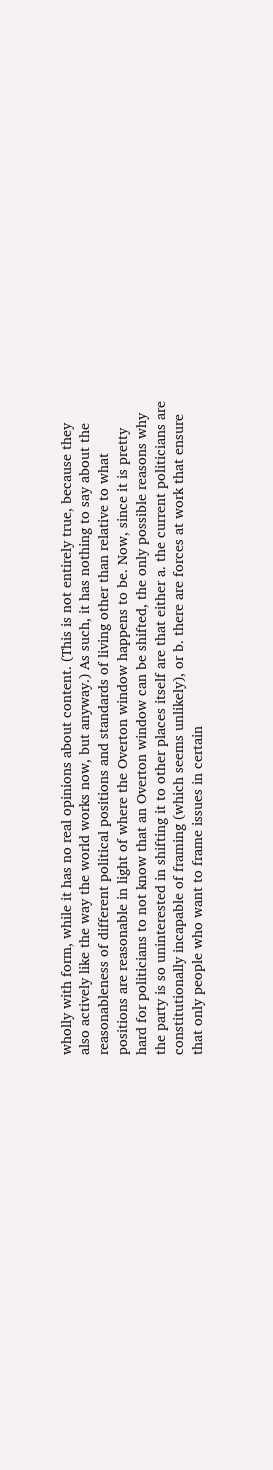wholly with form, while it has no real opinions about content. (This is not entirely true, because they also actively like the way the world works now, but anyway.) As such, it has nothing to say about the reasonableness of different political positions and standards of living other than relative to what positions are reasonable in light of where the Overton window happens to be. Now, since it is pretty hard for politicians to not know that an Overton window can be shifted, the only possible reasons why the party is so uninterested in shifting it to other places itself are that either a. the current politicians are constitutionally incapable of framing (which seems unlikely), or b. there are forces at work that ensure that only people who want to frame issues in certain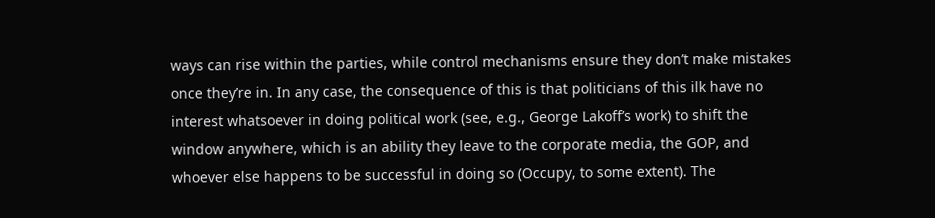ways can rise within the parties, while control mechanisms ensure they don’t make mistakes once they’re in. In any case, the consequence of this is that politicians of this ilk have no interest whatsoever in doing political work (see, e.g., George Lakoff’s work) to shift the window anywhere, which is an ability they leave to the corporate media, the GOP, and whoever else happens to be successful in doing so (Occupy, to some extent). The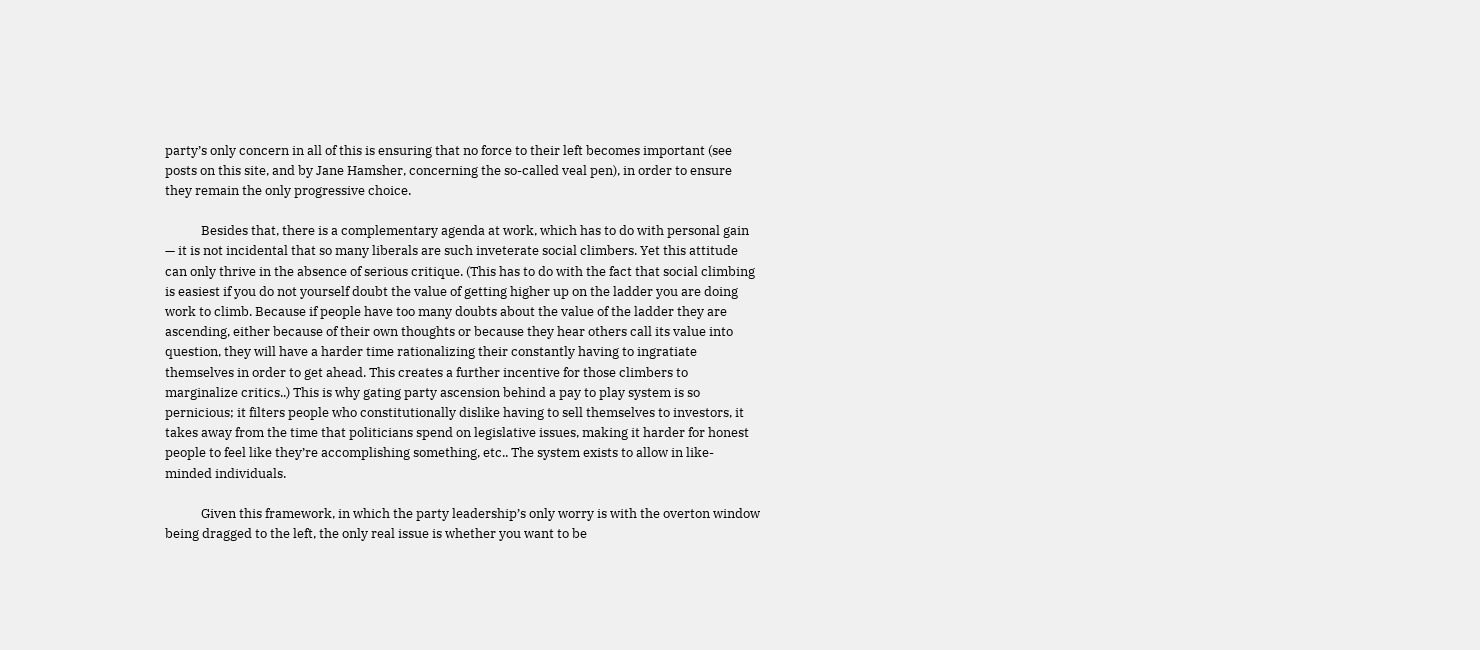party’s only concern in all of this is ensuring that no force to their left becomes important (see posts on this site, and by Jane Hamsher, concerning the so-called veal pen), in order to ensure they remain the only progressive choice.

            Besides that, there is a complementary agenda at work, which has to do with personal gain — it is not incidental that so many liberals are such inveterate social climbers. Yet this attitude can only thrive in the absence of serious critique. (This has to do with the fact that social climbing is easiest if you do not yourself doubt the value of getting higher up on the ladder you are doing work to climb. Because if people have too many doubts about the value of the ladder they are ascending, either because of their own thoughts or because they hear others call its value into question, they will have a harder time rationalizing their constantly having to ingratiate themselves in order to get ahead. This creates a further incentive for those climbers to marginalize critics..) This is why gating party ascension behind a pay to play system is so pernicious; it filters people who constitutionally dislike having to sell themselves to investors, it takes away from the time that politicians spend on legislative issues, making it harder for honest people to feel like they’re accomplishing something, etc.. The system exists to allow in like-minded individuals.

            Given this framework, in which the party leadership’s only worry is with the overton window being dragged to the left, the only real issue is whether you want to be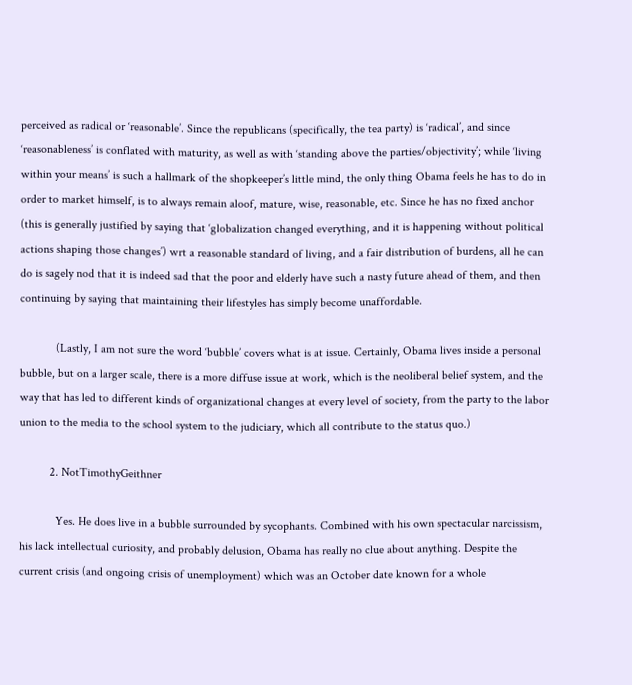perceived as radical or ‘reasonable’. Since the republicans (specifically, the tea party) is ‘radical’, and since ‘reasonableness’ is conflated with maturity, as well as with ‘standing above the parties/objectivity’; while ‘living within your means’ is such a hallmark of the shopkeeper’s little mind, the only thing Obama feels he has to do in order to market himself, is to always remain aloof, mature, wise, reasonable, etc. Since he has no fixed anchor (this is generally justified by saying that ‘globalization changed everything, and it is happening without political actions shaping those changes’) wrt a reasonable standard of living, and a fair distribution of burdens, all he can do is sagely nod that it is indeed sad that the poor and elderly have such a nasty future ahead of them, and then continuing by saying that maintaining their lifestyles has simply become unaffordable.

            (Lastly, I am not sure the word ‘bubble’ covers what is at issue. Certainly, Obama lives inside a personal bubble, but on a larger scale, there is a more diffuse issue at work, which is the neoliberal belief system, and the way that has led to different kinds of organizational changes at every level of society, from the party to the labor union to the media to the school system to the judiciary, which all contribute to the status quo.)

          2. NotTimothyGeithner

            Yes. He does live in a bubble surrounded by sycophants. Combined with his own spectacular narcissism, his lack intellectual curiosity, and probably delusion, Obama has really no clue about anything. Despite the current crisis (and ongoing crisis of unemployment) which was an October date known for a whole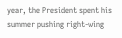year, the President spent his summer pushing right-wing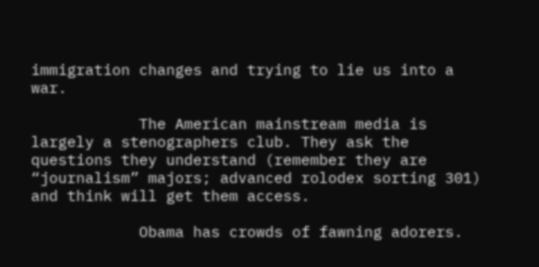immigration changes and trying to lie us into a war.

            The American mainstream media is largely a stenographers club. They ask the questions they understand (remember they are “journalism” majors; advanced rolodex sorting 301) and think will get them access.

            Obama has crowds of fawning adorers.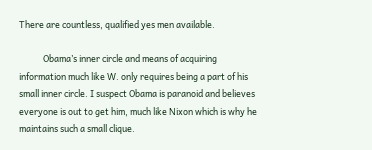There are countless, qualified yes men available.

            Obama’s inner circle and means of acquiring information much like W. only requires being a part of his small inner circle. I suspect Obama is paranoid and believes everyone is out to get him, much like Nixon which is why he maintains such a small clique.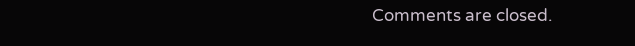Comments are closed.